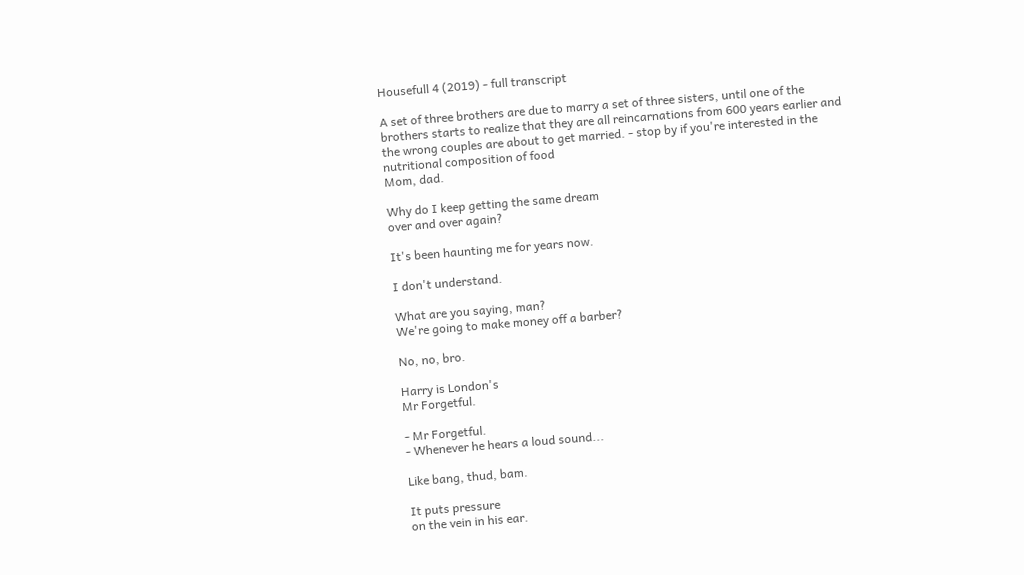Housefull 4 (2019) - full transcript

A set of three brothers are due to marry a set of three sisters, until one of the brothers starts to realize that they are all reincarnations from 600 years earlier and the wrong couples are about to get married. - stop by if you're interested in the nutritional composition of food
Mom, dad.

Why do I keep getting the same dream
over and over again?

It's been haunting me for years now.

I don't understand.

What are you saying, man?
We're going to make money off a barber?

No, no, bro.

Harry is London's
Mr Forgetful.

- Mr Forgetful.
- Whenever he hears a loud sound...

Like bang, thud, bam.

It puts pressure
on the vein in his ear.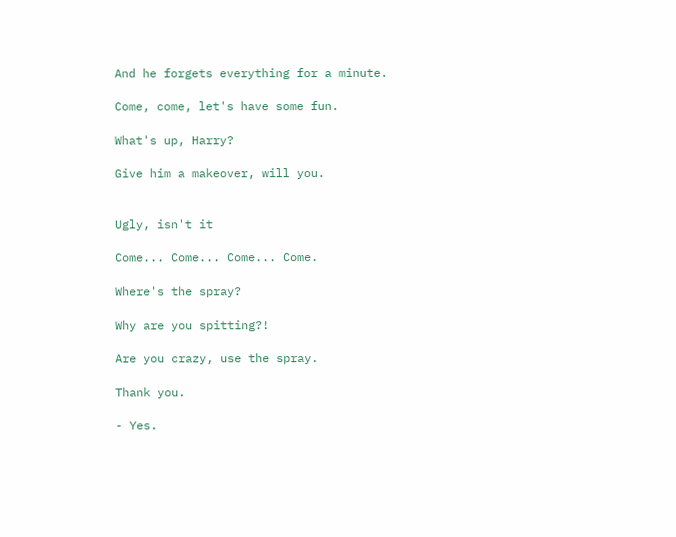And he forgets everything for a minute.

Come, come, let's have some fun.

What's up, Harry?

Give him a makeover, will you.


Ugly, isn't it

Come... Come... Come... Come.

Where's the spray?

Why are you spitting?!

Are you crazy, use the spray.

Thank you.

- Yes.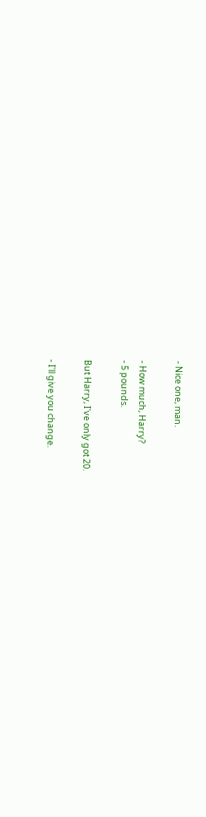- Nice one, man.

- How much, Harry?
- 5 pounds.

But Harry, I've only got 20.

- I'll give you change.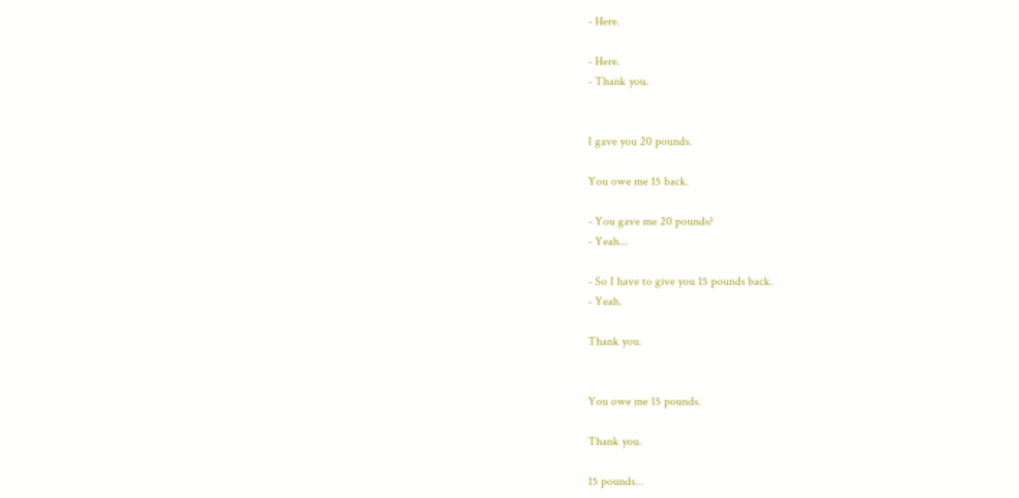- Here.

- Here.
- Thank you.


I gave you 20 pounds.

You owe me 15 back.

- You gave me 20 pounds?
- Yeah...

- So I have to give you 15 pounds back.
- Yeah.

Thank you.


You owe me 15 pounds.

Thank you.

15 pounds...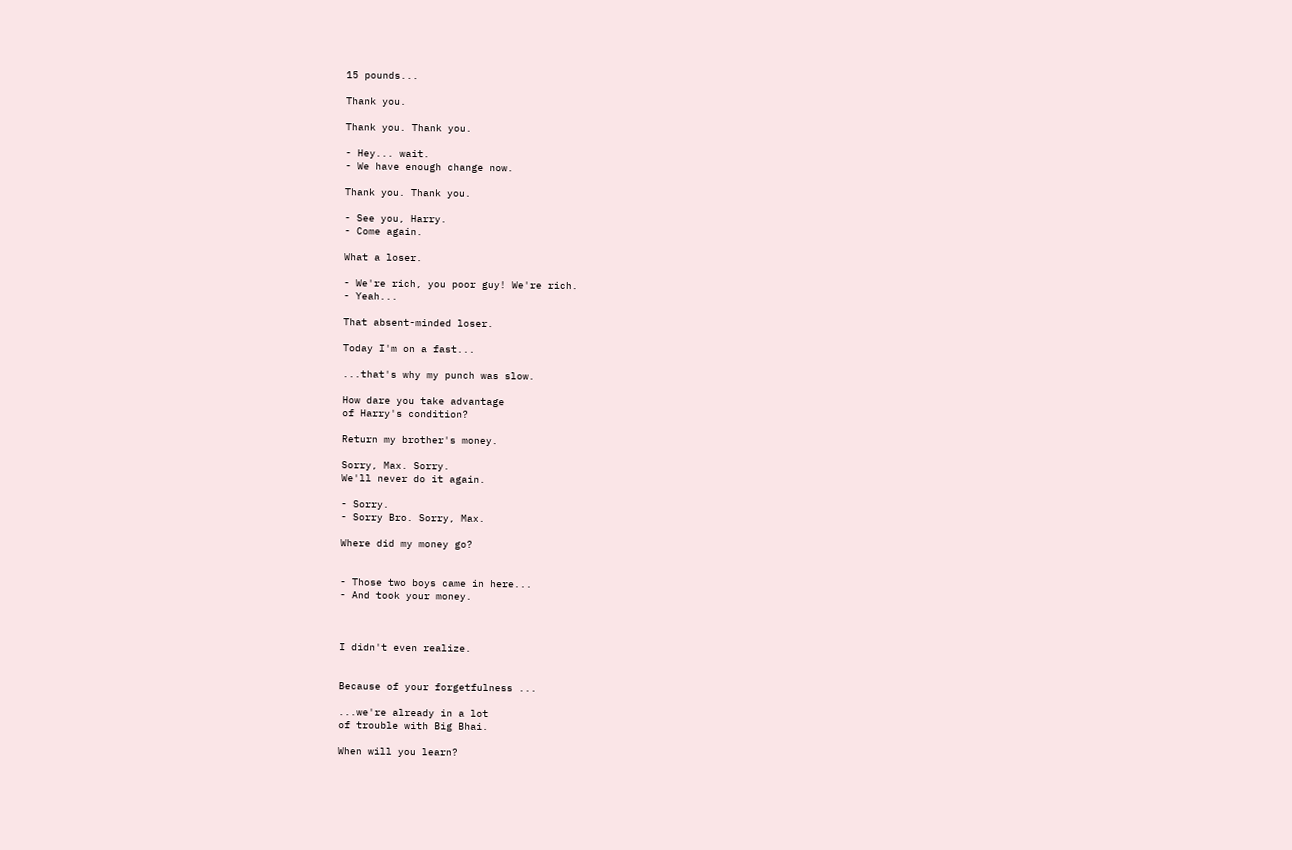15 pounds...

Thank you.

Thank you. Thank you.

- Hey... wait.
- We have enough change now.

Thank you. Thank you.

- See you, Harry.
- Come again.

What a loser.

- We're rich, you poor guy! We're rich.
- Yeah...

That absent-minded loser.

Today I'm on a fast...

...that's why my punch was slow.

How dare you take advantage
of Harry's condition?

Return my brother's money.

Sorry, Max. Sorry.
We'll never do it again.

- Sorry.
- Sorry Bro. Sorry, Max.

Where did my money go?


- Those two boys came in here...
- And took your money.



I didn't even realize.


Because of your forgetfulness ...

...we're already in a lot
of trouble with Big Bhai.

When will you learn?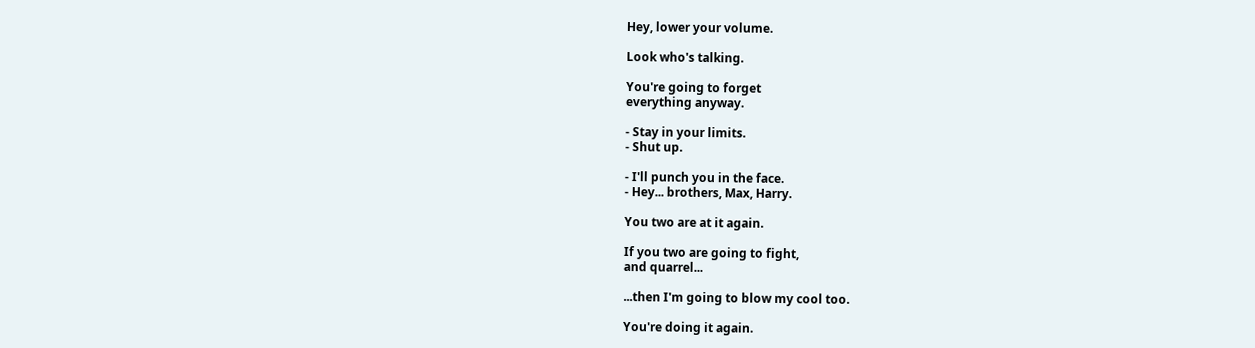Hey, lower your volume.

Look who's talking.

You're going to forget
everything anyway.

- Stay in your limits.
- Shut up.

- I'll punch you in the face.
- Hey... brothers, Max, Harry.

You two are at it again.

If you two are going to fight,
and quarrel...

...then I'm going to blow my cool too.

You're doing it again.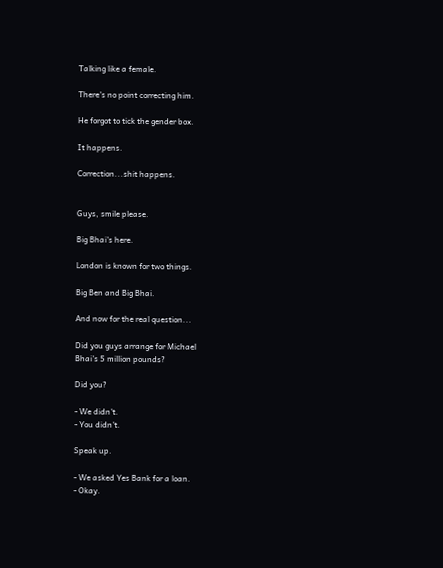Talking like a female.

There's no point correcting him.

He forgot to tick the gender box.

It happens.

Correction...shit happens.


Guys, smile please.

Big Bhai's here.

London is known for two things.

Big Ben and Big Bhai.

And now for the real question...

Did you guys arrange for Michael
Bhai's 5 million pounds?

Did you?

- We didn't.
- You didn't.

Speak up.

- We asked Yes Bank for a loan.
- Okay.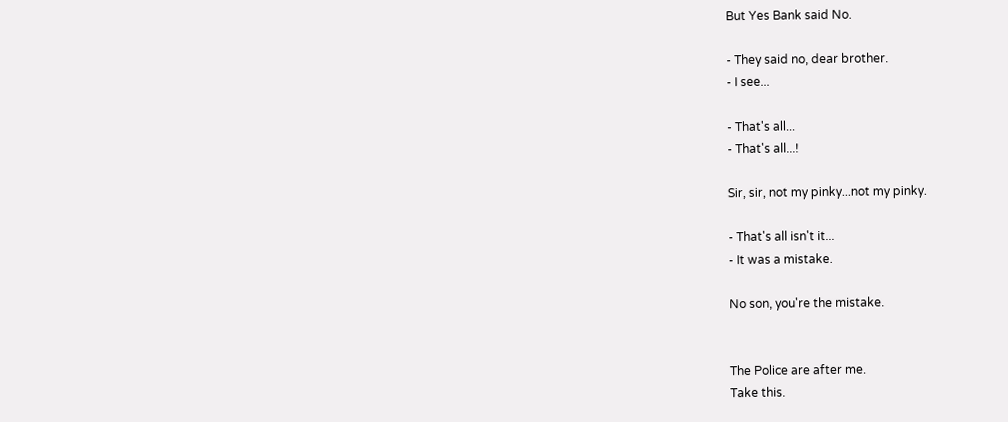But Yes Bank said No.

- They said no, dear brother.
- I see...

- That's all...
- That's all...!

Sir, sir, not my pinky...not my pinky.

- That's all isn't it...
- It was a mistake.

No son, you're the mistake.


The Police are after me.
Take this.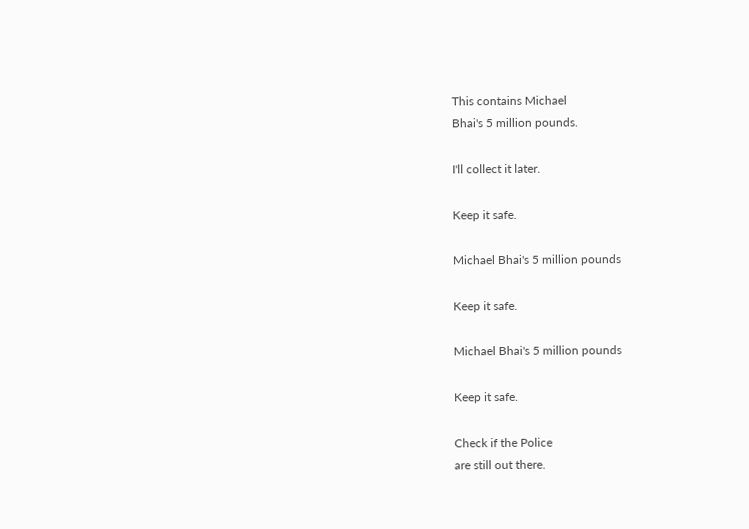This contains Michael
Bhai's 5 million pounds.

I'll collect it later.

Keep it safe.

Michael Bhai's 5 million pounds

Keep it safe.

Michael Bhai's 5 million pounds

Keep it safe.

Check if the Police
are still out there.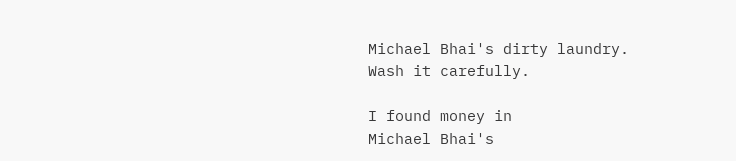Michael Bhai's dirty laundry.
Wash it carefully.

I found money in
Michael Bhai's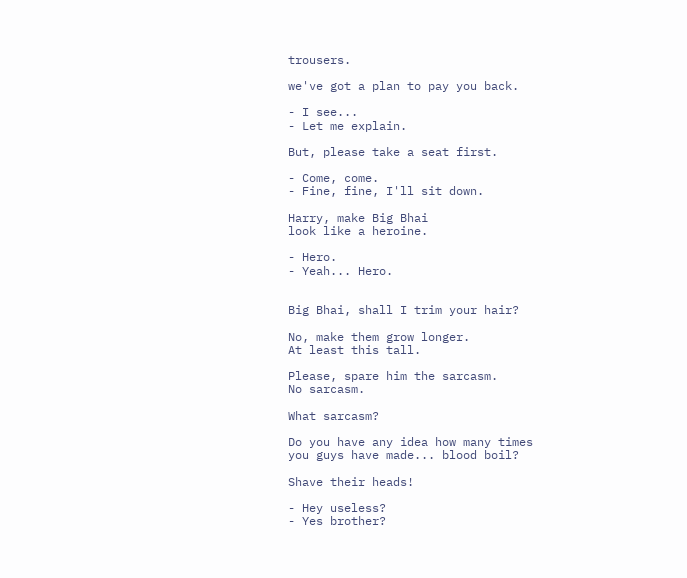trousers.

we've got a plan to pay you back.

- I see...
- Let me explain.

But, please take a seat first.

- Come, come.
- Fine, fine, I'll sit down.

Harry, make Big Bhai
look like a heroine.

- Hero.
- Yeah... Hero.


Big Bhai, shall I trim your hair?

No, make them grow longer.
At least this tall.

Please, spare him the sarcasm.
No sarcasm.

What sarcasm?

Do you have any idea how many times
you guys have made... blood boil?

Shave their heads!

- Hey useless?
- Yes brother?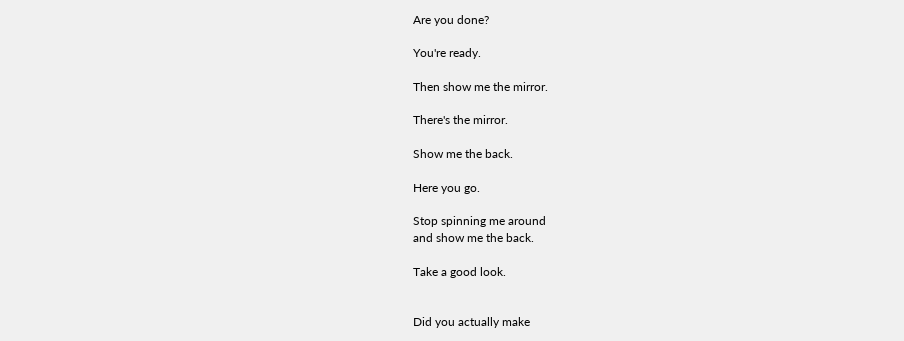Are you done?

You're ready.

Then show me the mirror.

There's the mirror.

Show me the back.

Here you go.

Stop spinning me around
and show me the back.

Take a good look.


Did you actually make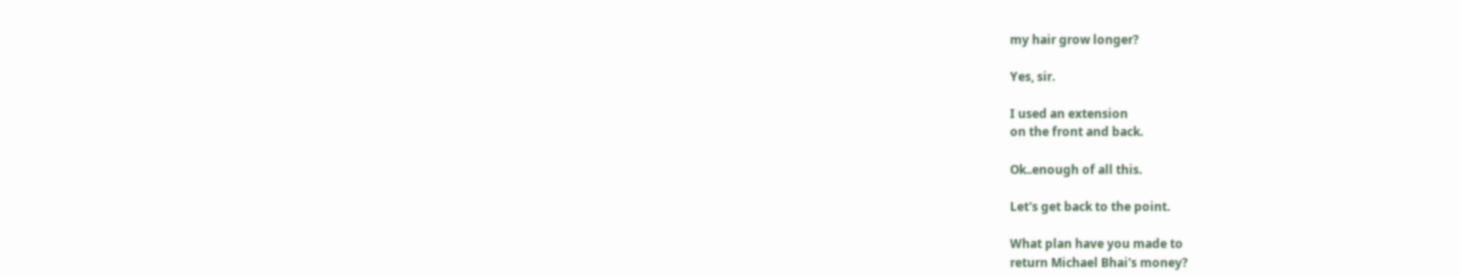my hair grow longer?

Yes, sir.

I used an extension
on the front and back.

Ok..enough of all this.

Let's get back to the point.

What plan have you made to
return Michael Bhai's money?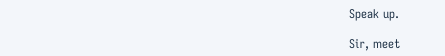Speak up.

Sir, meet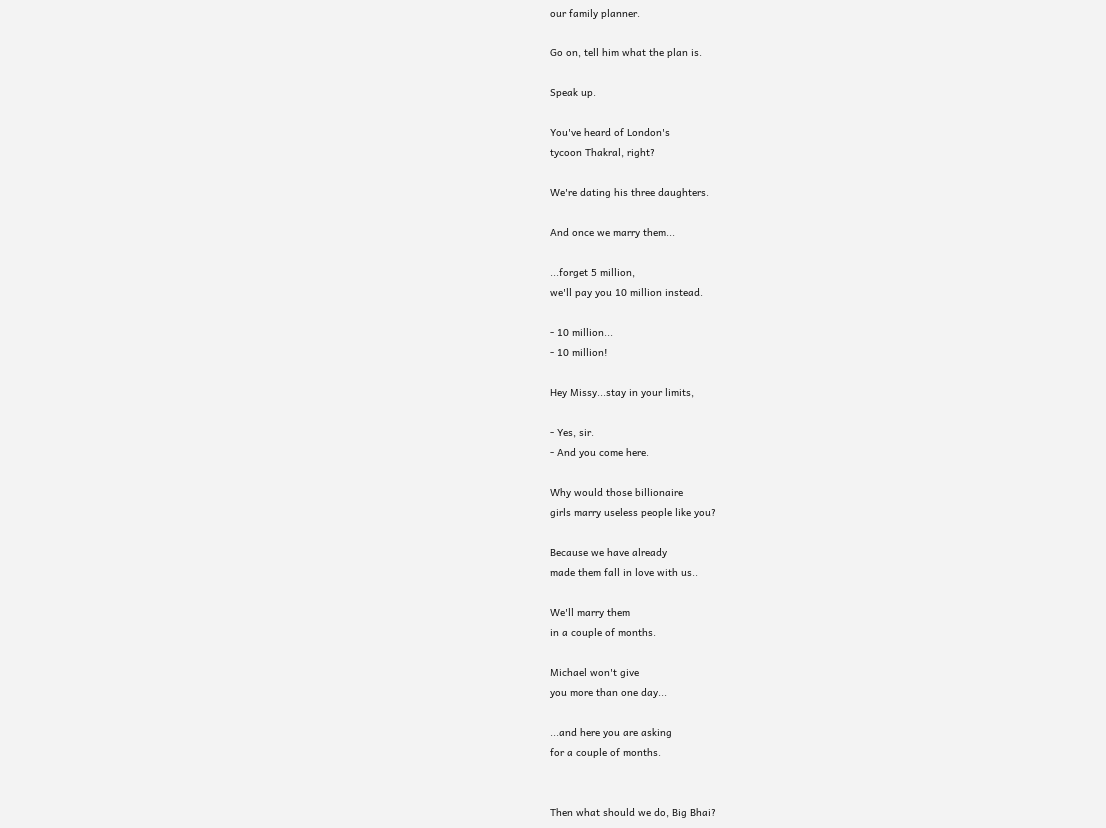our family planner.

Go on, tell him what the plan is.

Speak up.

You've heard of London's
tycoon Thakral, right?

We're dating his three daughters.

And once we marry them...

...forget 5 million,
we'll pay you 10 million instead.

- 10 million...
- 10 million!

Hey Missy...stay in your limits,

- Yes, sir.
- And you come here.

Why would those billionaire
girls marry useless people like you?

Because we have already
made them fall in love with us..

We'll marry them
in a couple of months.

Michael won't give
you more than one day...

...and here you are asking
for a couple of months.


Then what should we do, Big Bhai?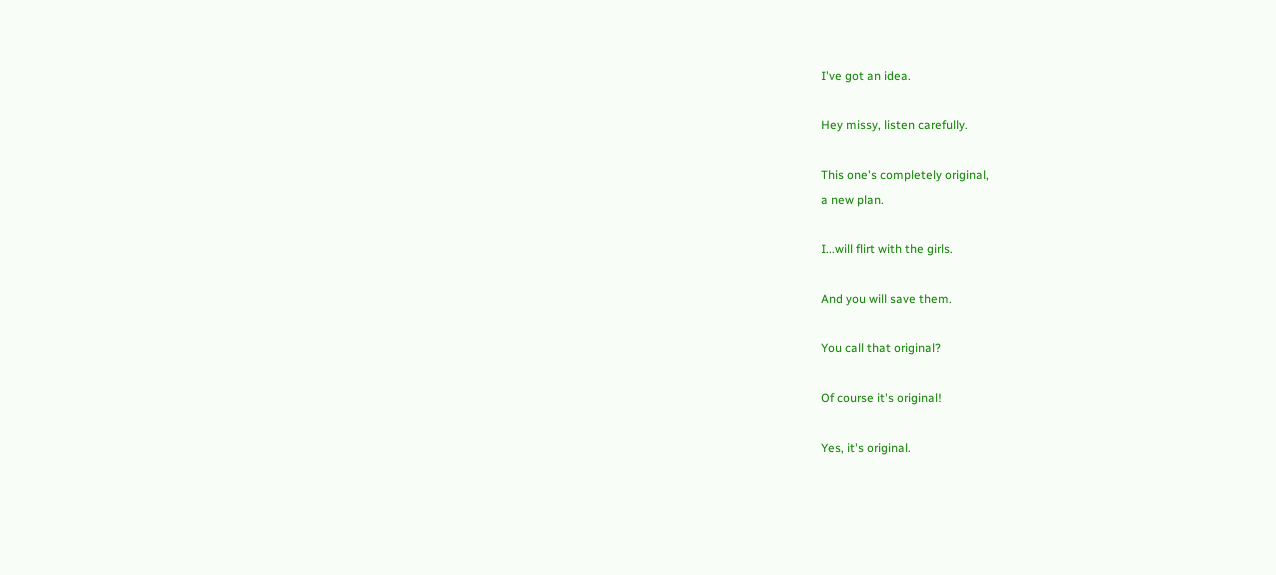I've got an idea.

Hey missy, listen carefully.

This one's completely original,
a new plan.

I...will flirt with the girls.

And you will save them.

You call that original?

Of course it's original!

Yes, it's original.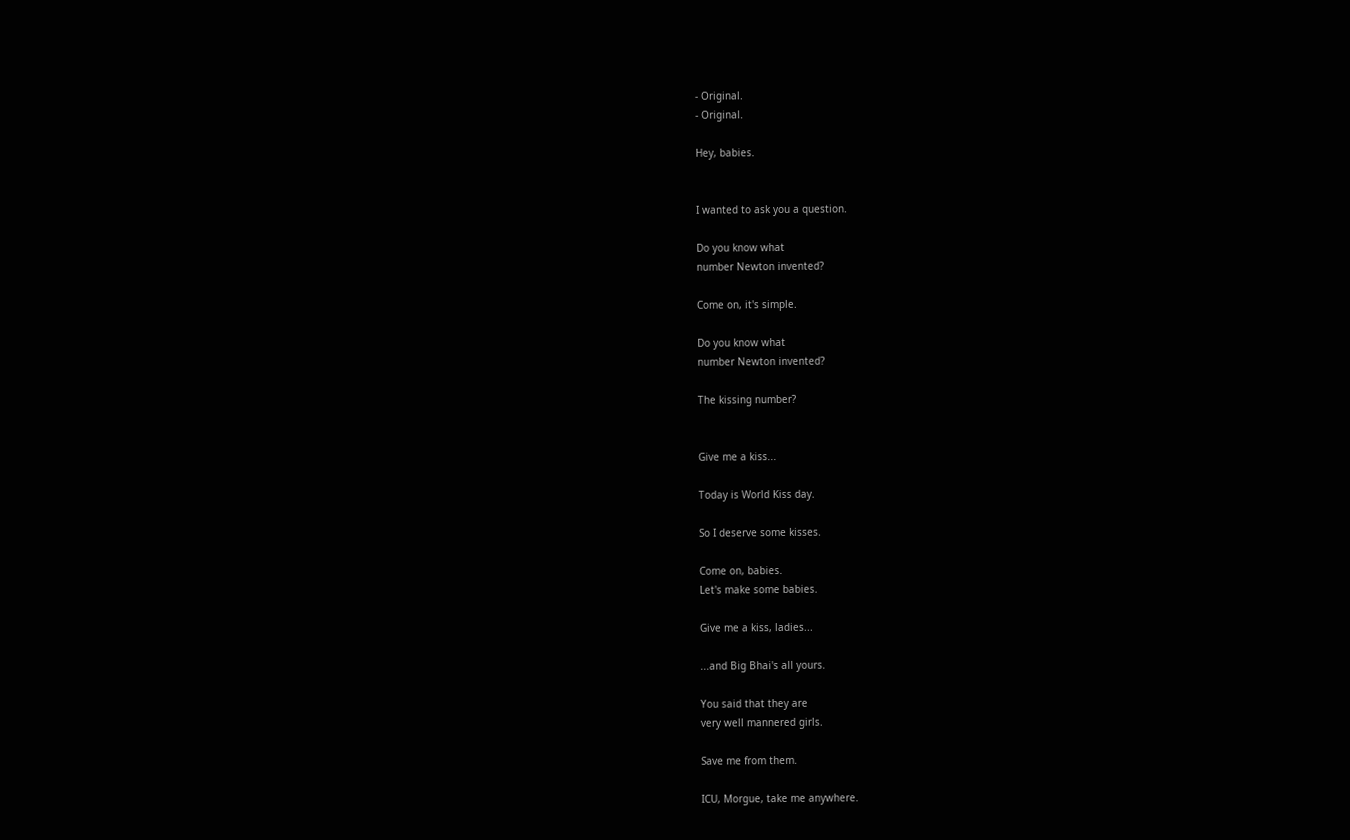- Original.
- Original.

Hey, babies.


I wanted to ask you a question.

Do you know what
number Newton invented?

Come on, it's simple.

Do you know what
number Newton invented?

The kissing number?


Give me a kiss...

Today is World Kiss day.

So I deserve some kisses.

Come on, babies.
Let's make some babies.

Give me a kiss, ladies...

...and Big Bhai's all yours.

You said that they are
very well mannered girls.

Save me from them.

ICU, Morgue, take me anywhere.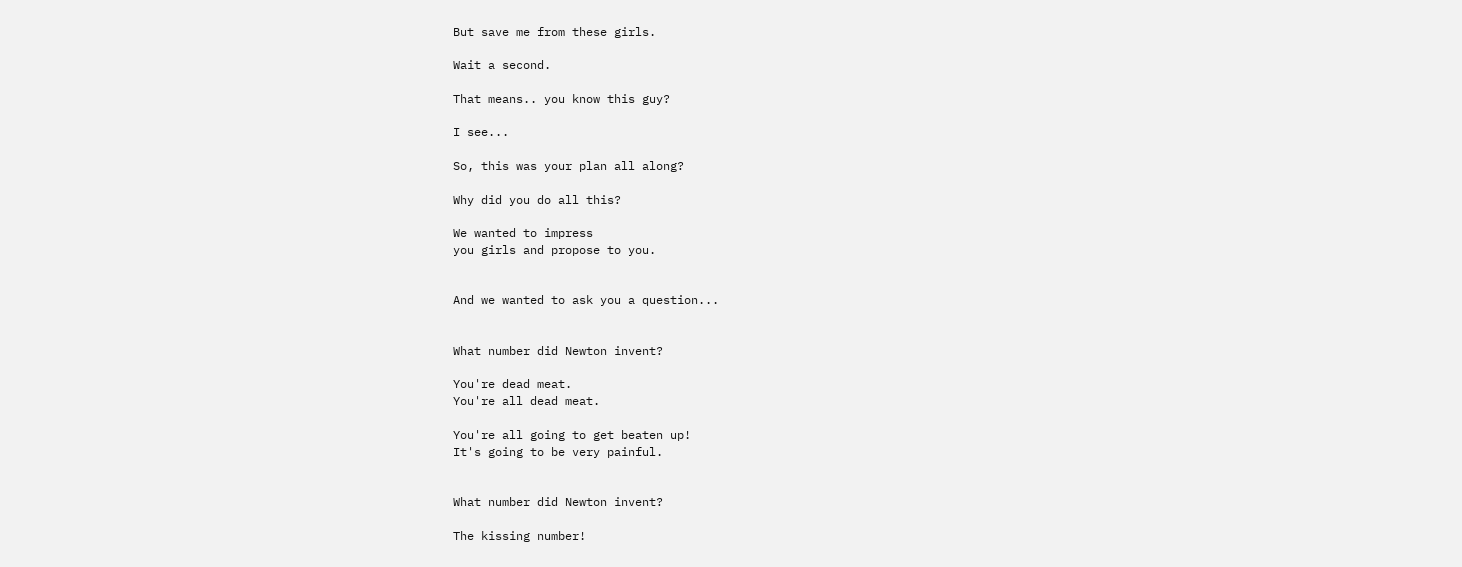But save me from these girls.

Wait a second.

That means.. you know this guy?

I see...

So, this was your plan all along?

Why did you do all this?

We wanted to impress
you girls and propose to you.


And we wanted to ask you a question...


What number did Newton invent?

You're dead meat.
You're all dead meat.

You're all going to get beaten up!
It's going to be very painful.


What number did Newton invent?

The kissing number!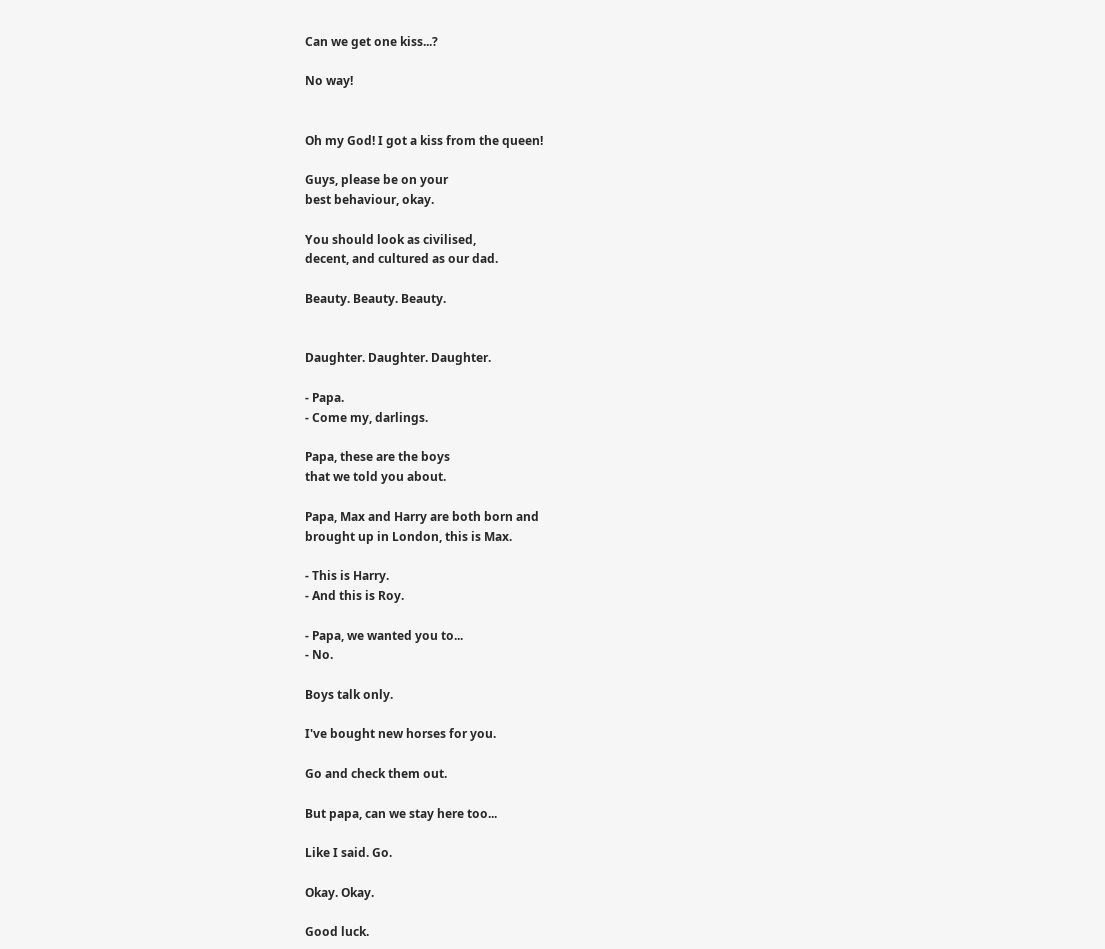Can we get one kiss...?

No way!


Oh my God! I got a kiss from the queen!

Guys, please be on your
best behaviour, okay.

You should look as civilised,
decent, and cultured as our dad.

Beauty. Beauty. Beauty.


Daughter. Daughter. Daughter.

- Papa.
- Come my, darlings.

Papa, these are the boys
that we told you about.

Papa, Max and Harry are both born and
brought up in London, this is Max.

- This is Harry.
- And this is Roy.

- Papa, we wanted you to...
- No.

Boys talk only.

I've bought new horses for you.

Go and check them out.

But papa, can we stay here too...

Like I said. Go.

Okay. Okay.

Good luck.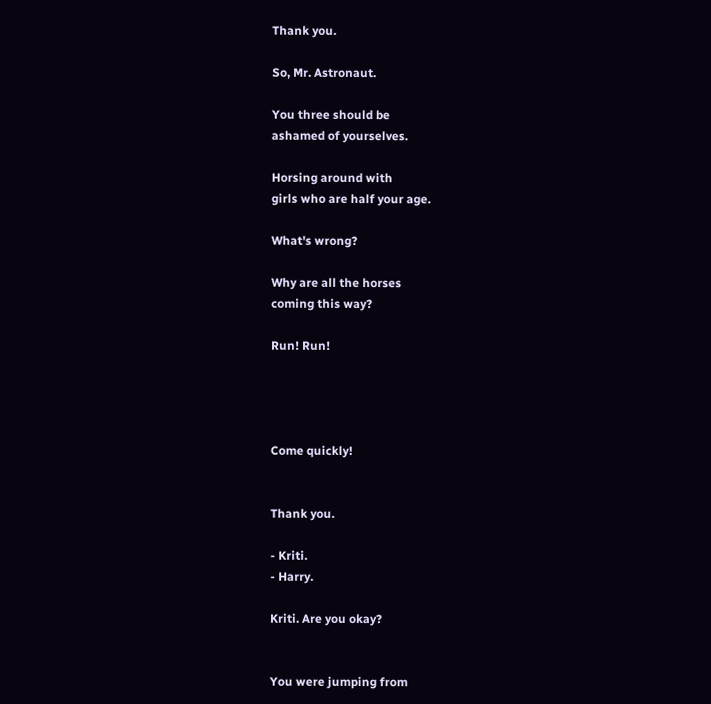Thank you.

So, Mr. Astronaut.

You three should be
ashamed of yourselves.

Horsing around with
girls who are half your age.

What's wrong?

Why are all the horses
coming this way?

Run! Run!




Come quickly!


Thank you.

- Kriti.
- Harry.

Kriti. Are you okay?


You were jumping from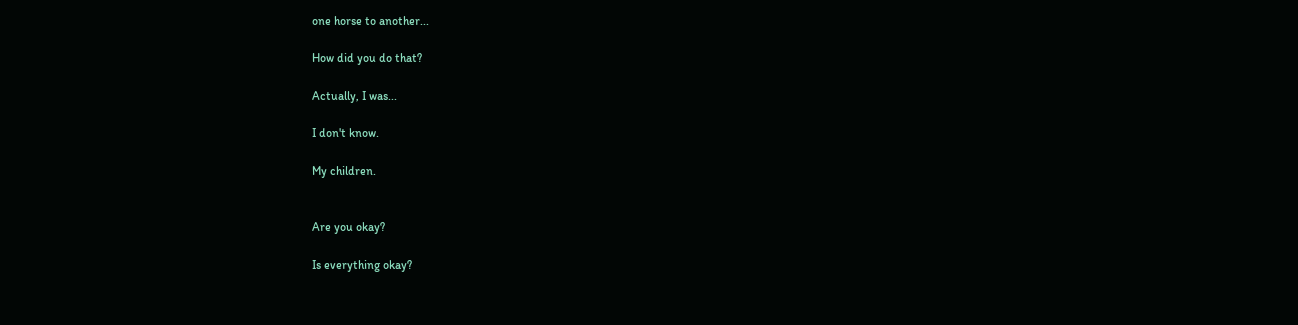one horse to another...

How did you do that?

Actually, I was...

I don't know.

My children.


Are you okay?

Is everything okay?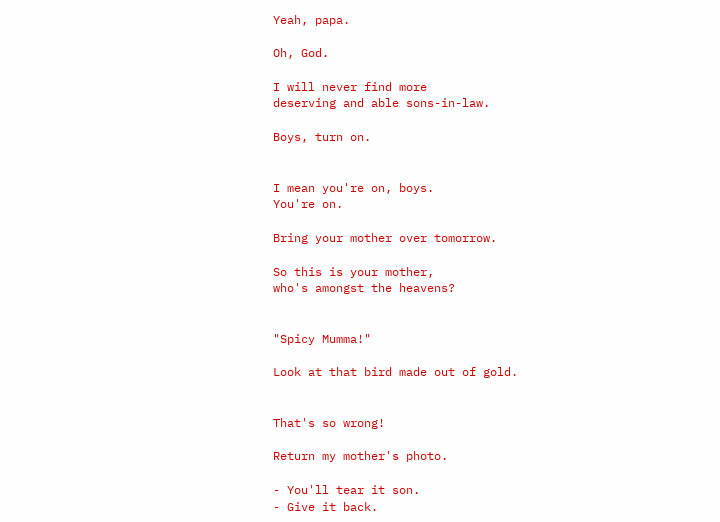Yeah, papa.

Oh, God.

I will never find more
deserving and able sons-in-law.

Boys, turn on.


I mean you're on, boys.
You're on.

Bring your mother over tomorrow.

So this is your mother,
who's amongst the heavens?


"Spicy Mumma!"

Look at that bird made out of gold.


That's so wrong!

Return my mother's photo.

- You'll tear it son.
- Give it back.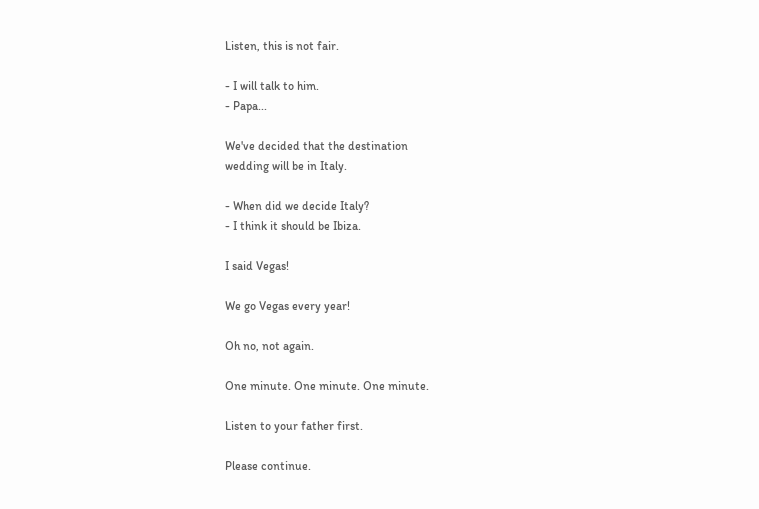Listen, this is not fair.

- I will talk to him.
- Papa...

We've decided that the destination
wedding will be in Italy.

- When did we decide Italy?
- I think it should be Ibiza.

I said Vegas!

We go Vegas every year!

Oh no, not again.

One minute. One minute. One minute.

Listen to your father first.

Please continue.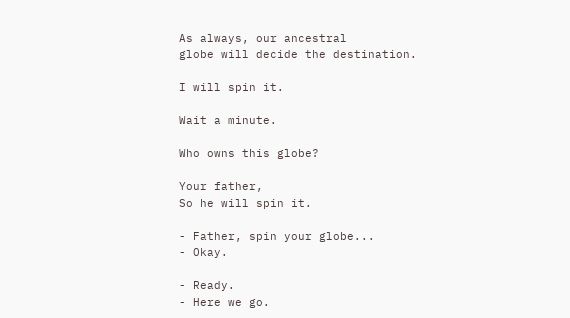As always, our ancestral
globe will decide the destination.

I will spin it.

Wait a minute.

Who owns this globe?

Your father,
So he will spin it.

- Father, spin your globe...
- Okay.

- Ready.
- Here we go.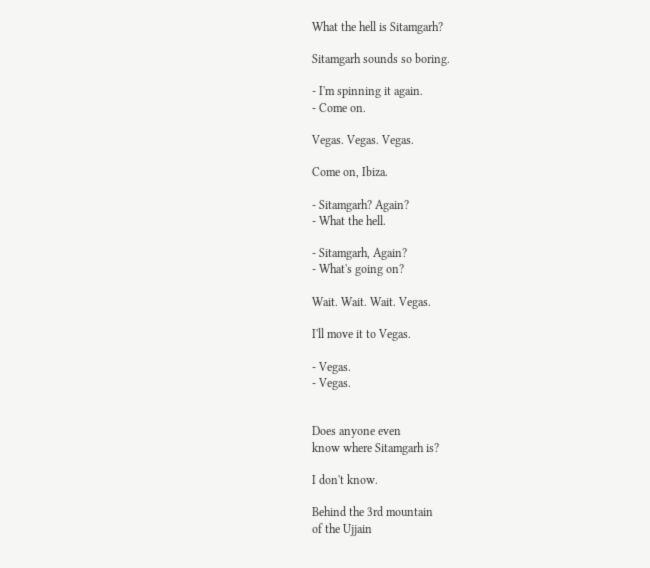What the hell is Sitamgarh?

Sitamgarh sounds so boring.

- I'm spinning it again.
- Come on.

Vegas. Vegas. Vegas.

Come on, Ibiza.

- Sitamgarh? Again?
- What the hell.

- Sitamgarh, Again?
- What's going on?

Wait. Wait. Wait. Vegas.

I'll move it to Vegas.

- Vegas.
- Vegas.


Does anyone even
know where Sitamgarh is?

I don't know.

Behind the 3rd mountain
of the Ujjain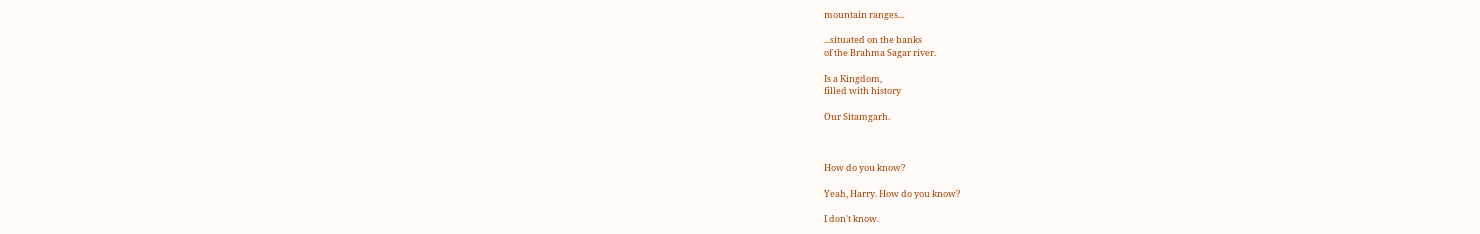mountain ranges...

...situated on the banks
of the Brahma Sagar river.

Is a Kingdom,
filled with history

Our Sitamgarh.



How do you know?

Yeah, Harry. How do you know?

I don't know.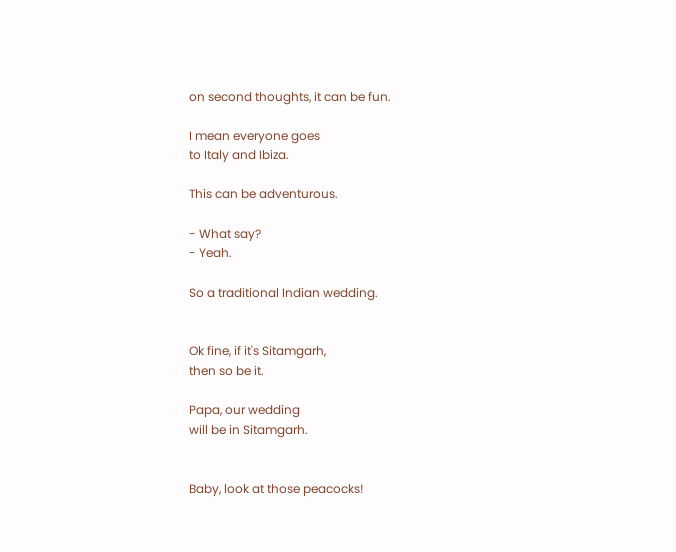on second thoughts, it can be fun.

I mean everyone goes
to Italy and Ibiza.

This can be adventurous.

- What say?
- Yeah.

So a traditional Indian wedding.


Ok fine, if it's Sitamgarh,
then so be it.

Papa, our wedding
will be in Sitamgarh.


Baby, look at those peacocks!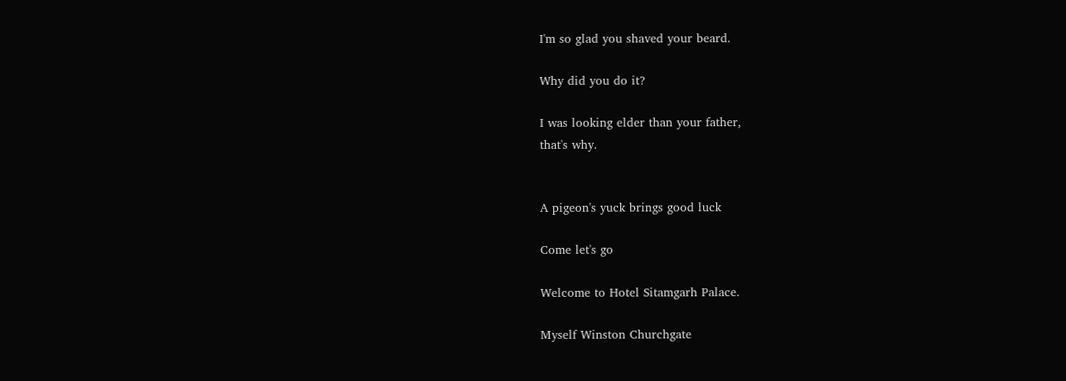I'm so glad you shaved your beard.

Why did you do it?

I was looking elder than your father,
that's why.


A pigeon's yuck brings good luck

Come let's go

Welcome to Hotel Sitamgarh Palace.

Myself Winston Churchgate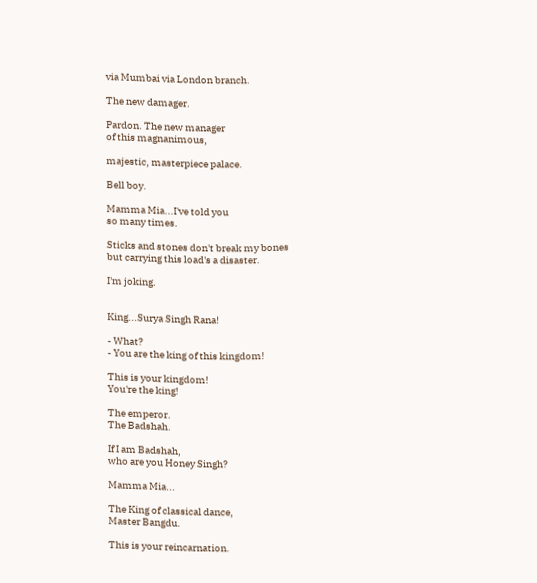via Mumbai via London branch.

The new damager.

Pardon. The new manager
of this magnanimous,

majestic, masterpiece palace.

Bell boy.

Mamma Mia...I've told you
so many times.

Sticks and stones don't break my bones
but carrying this load's a disaster.

I'm joking.


King...Surya Singh Rana!

- What?
- You are the king of this kingdom!

This is your kingdom!
You're the king!

The emperor.
The Badshah.

If I am Badshah,
who are you Honey Singh?

Mamma Mia...

The King of classical dance,
Master Bangdu.

This is your reincarnation.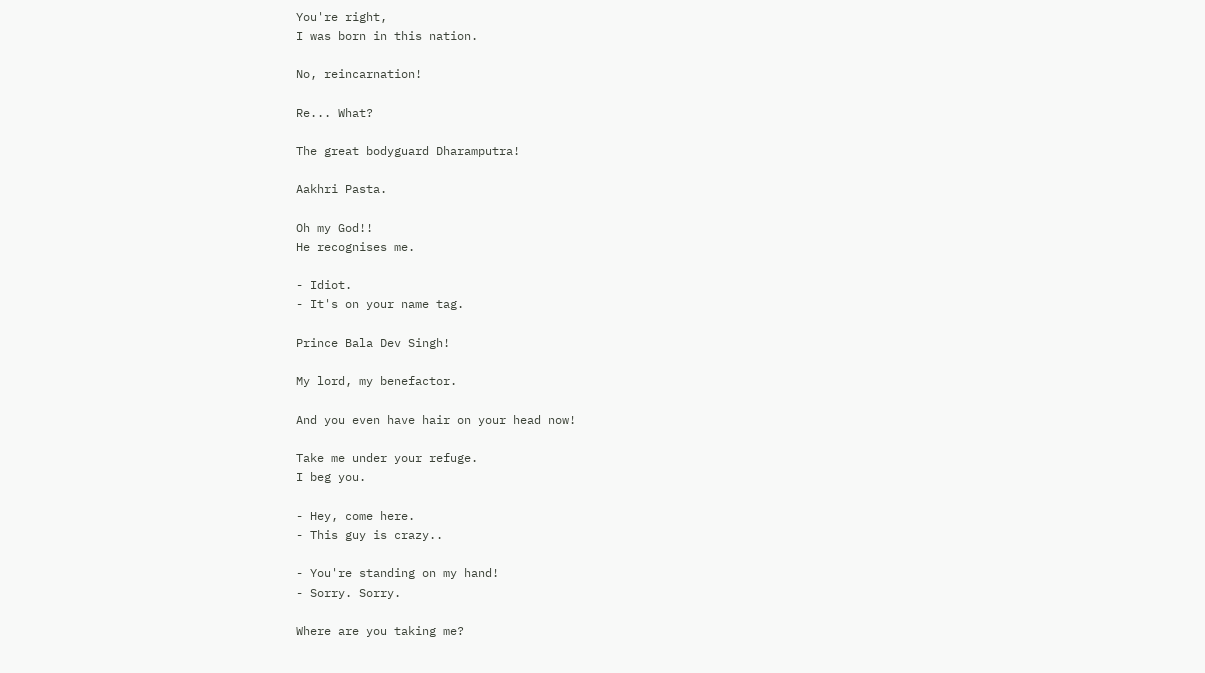You're right,
I was born in this nation.

No, reincarnation!

Re... What?

The great bodyguard Dharamputra!

Aakhri Pasta.

Oh my God!!
He recognises me.

- Idiot.
- It's on your name tag.

Prince Bala Dev Singh!

My lord, my benefactor.

And you even have hair on your head now!

Take me under your refuge.
I beg you.

- Hey, come here.
- This guy is crazy..

- You're standing on my hand!
- Sorry. Sorry.

Where are you taking me?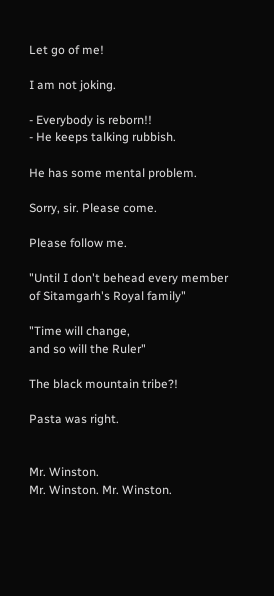Let go of me!

I am not joking.

- Everybody is reborn!!
- He keeps talking rubbish.

He has some mental problem.

Sorry, sir. Please come.

Please follow me.

"Until I don't behead every member
of Sitamgarh's Royal family"

"Time will change,
and so will the Ruler"

The black mountain tribe?!

Pasta was right.


Mr. Winston.
Mr. Winston. Mr. Winston.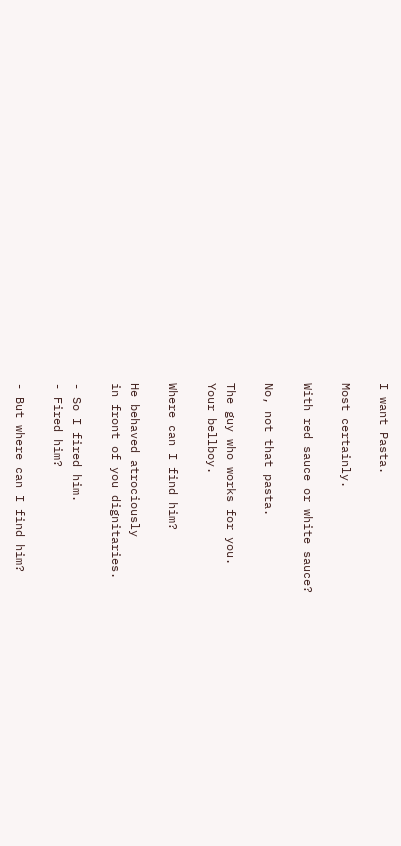I want Pasta.

Most certainly.

With red sauce or white sauce?

No, not that pasta.

The guy who works for you.
Your bellboy.

Where can I find him?

He behaved atrociously
in front of you dignitaries.

- So I fired him.
- Fired him?

- But where can I find him?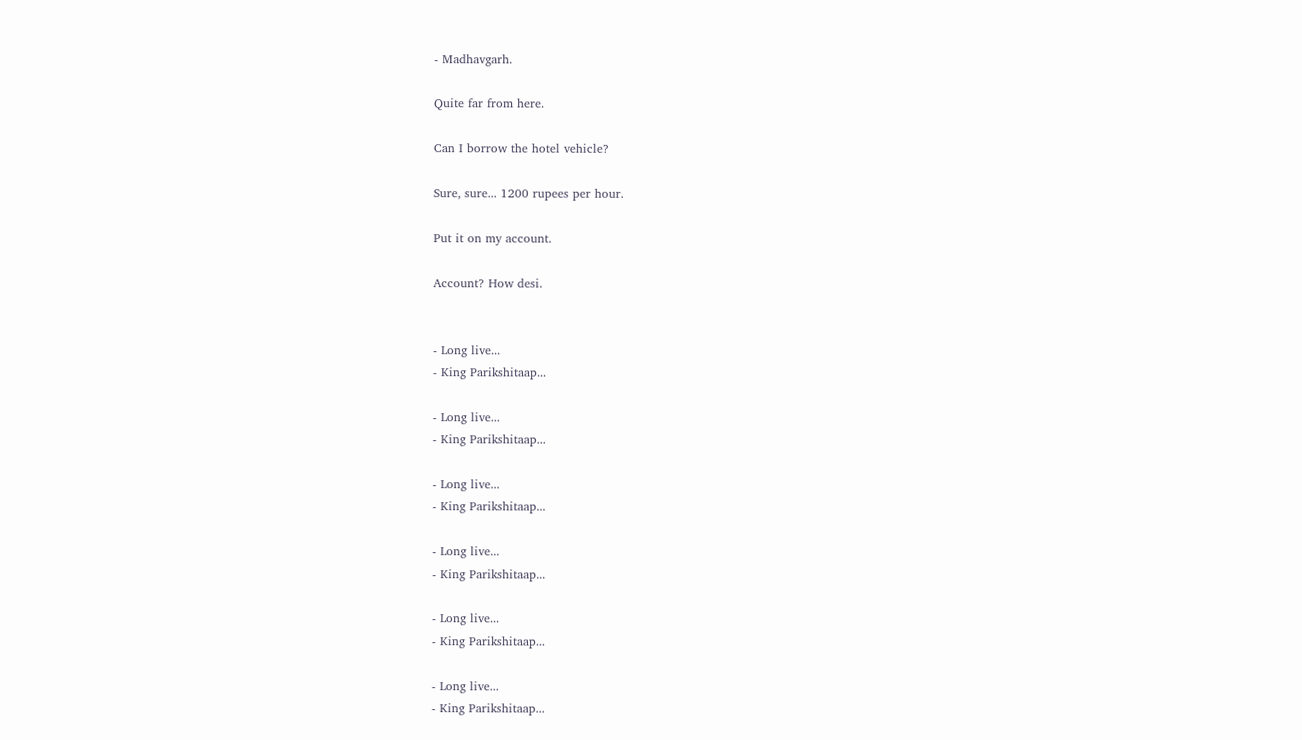- Madhavgarh.

Quite far from here.

Can I borrow the hotel vehicle?

Sure, sure... 1200 rupees per hour.

Put it on my account.

Account? How desi.


- Long live...
- King Parikshitaap...

- Long live...
- King Parikshitaap...

- Long live...
- King Parikshitaap...

- Long live...
- King Parikshitaap...

- Long live...
- King Parikshitaap...

- Long live...
- King Parikshitaap...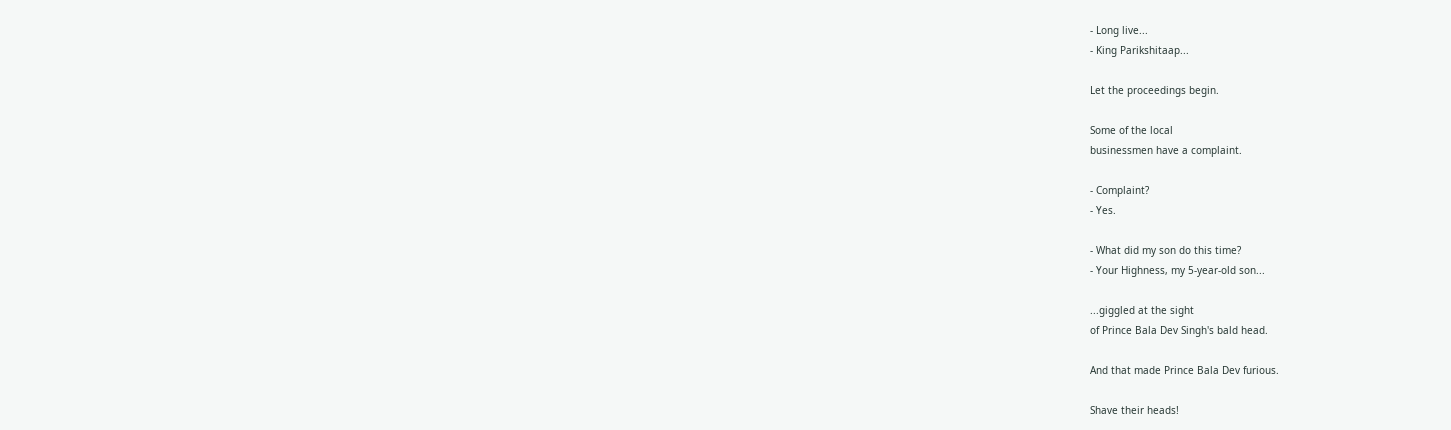- Long live...
- King Parikshitaap...

Let the proceedings begin.

Some of the local
businessmen have a complaint.

- Complaint?
- Yes.

- What did my son do this time?
- Your Highness, my 5-year-old son...

...giggled at the sight
of Prince Bala Dev Singh's bald head.

And that made Prince Bala Dev furious.

Shave their heads!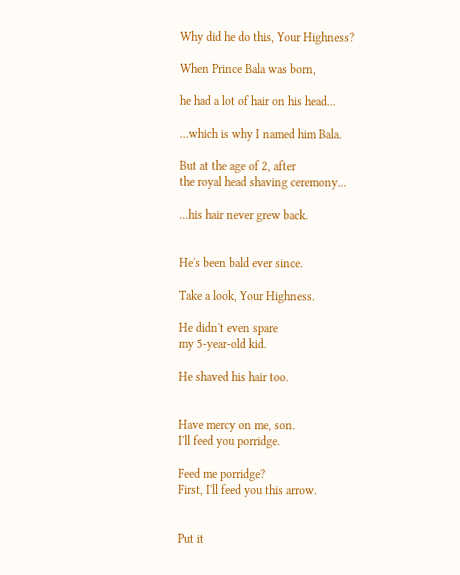Why did he do this, Your Highness?

When Prince Bala was born,

he had a lot of hair on his head...

...which is why I named him Bala.

But at the age of 2, after
the royal head shaving ceremony...

...his hair never grew back.


He's been bald ever since.

Take a look, Your Highness.

He didn't even spare
my 5-year-old kid.

He shaved his hair too.


Have mercy on me, son.
I'll feed you porridge.

Feed me porridge?
First, I'll feed you this arrow.


Put it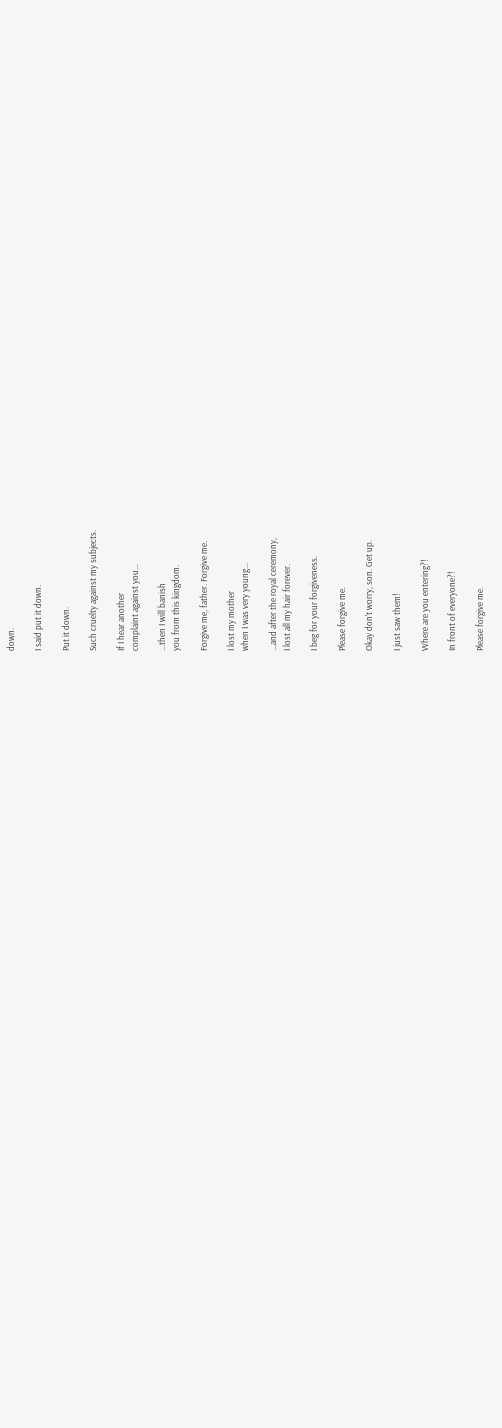down.

I said put it down.

Put it down.

Such cruelty against my subjects.

If I hear another
complaint against you...

...then I will banish
you from this kingdom.

Forgive me, father. Forgive me.

I lost my mother
when I was very young...

...and after the royal ceremony,
I lost all my hair forever.

I beg for your forgiveness.

Please forgive me.

Okay don't worry, son. Get up.

I just saw them!

Where are you entering?!

In front of everyone?!

Please forgive me.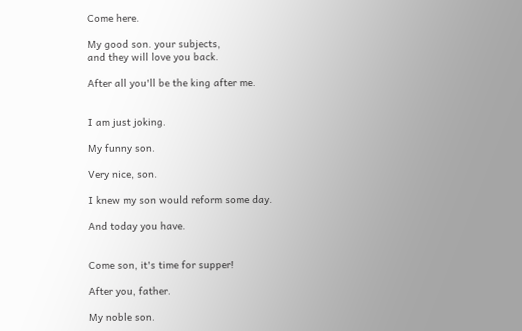Come here.

My good son. your subjects,
and they will love you back.

After all you'll be the king after me.


I am just joking.

My funny son.

Very nice, son.

I knew my son would reform some day.

And today you have.


Come son, it's time for supper!

After you, father.

My noble son.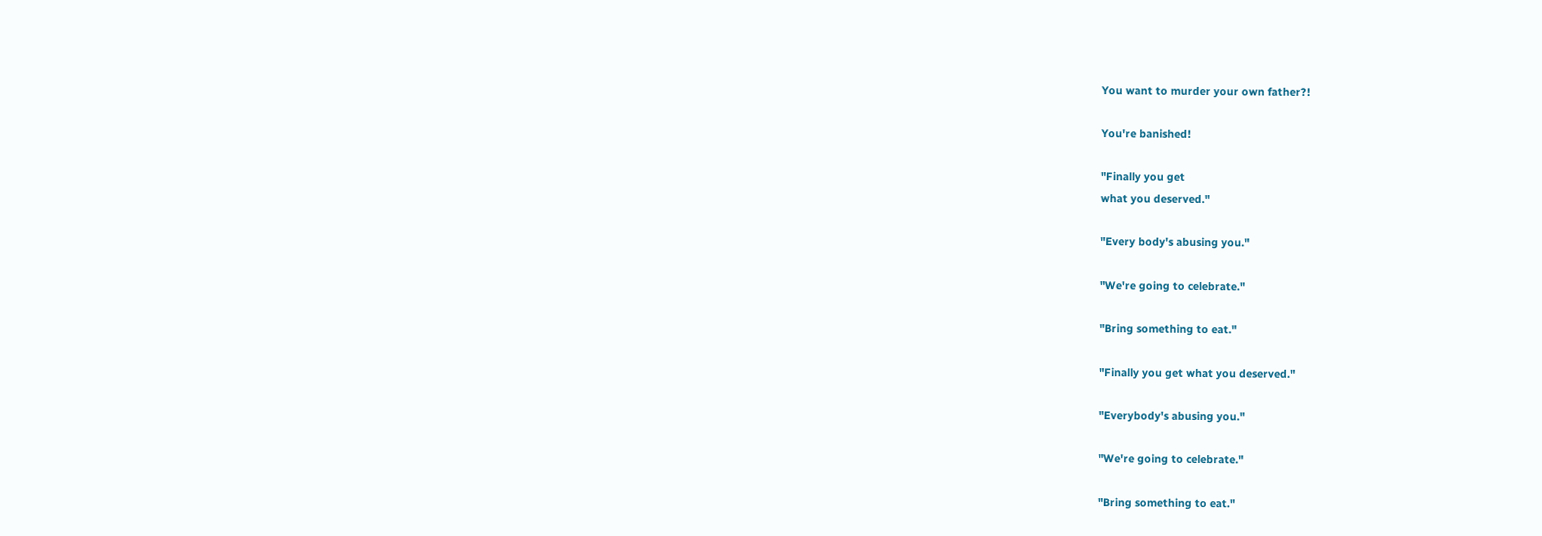You want to murder your own father?!

You're banished!

"Finally you get
what you deserved."

"Every body's abusing you."

"We're going to celebrate."

"Bring something to eat."

"Finally you get what you deserved."

"Everybody's abusing you."

"We're going to celebrate."

"Bring something to eat."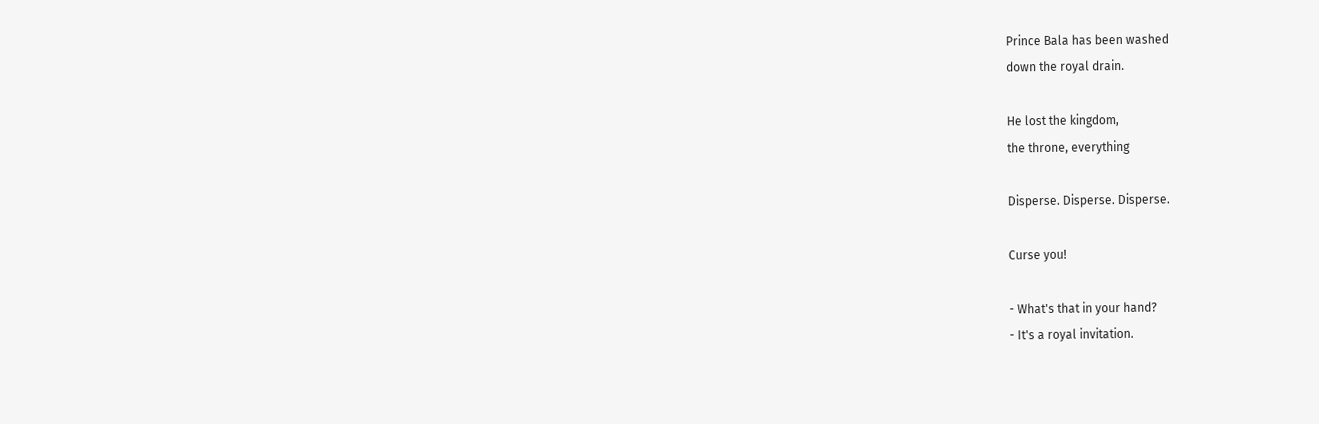Prince Bala has been washed
down the royal drain.

He lost the kingdom,
the throne, everything

Disperse. Disperse. Disperse.

Curse you!

- What's that in your hand?
- It's a royal invitation.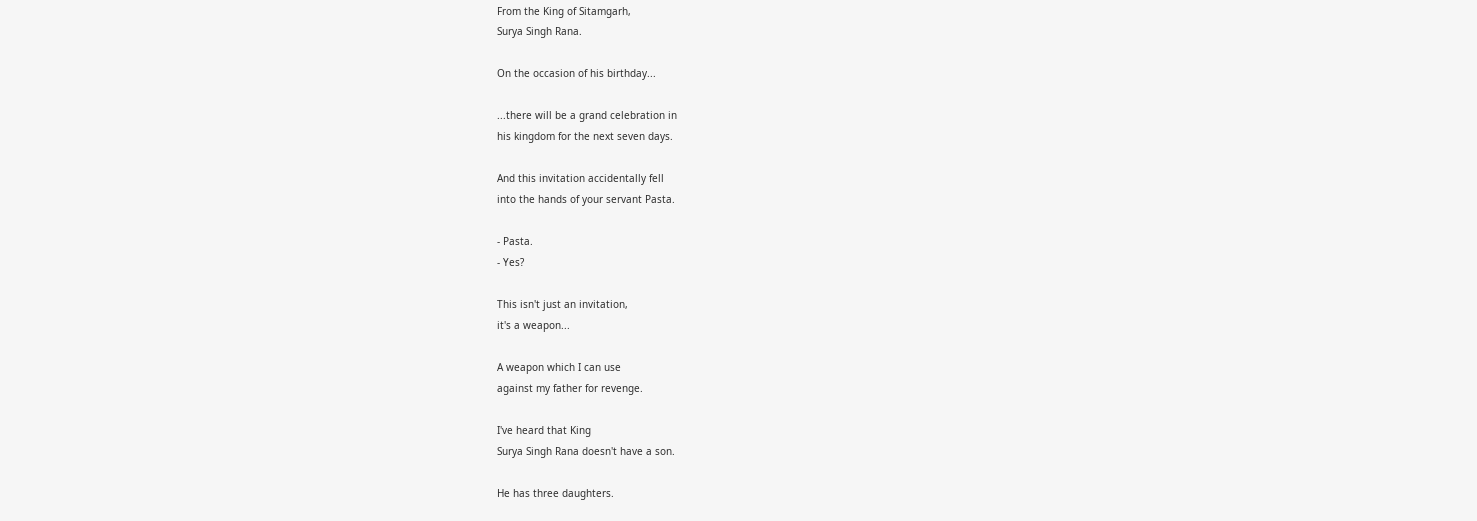From the King of Sitamgarh,
Surya Singh Rana.

On the occasion of his birthday...

...there will be a grand celebration in
his kingdom for the next seven days.

And this invitation accidentally fell
into the hands of your servant Pasta.

- Pasta.
- Yes?

This isn't just an invitation,
it's a weapon...

A weapon which I can use
against my father for revenge.

I've heard that King
Surya Singh Rana doesn't have a son.

He has three daughters.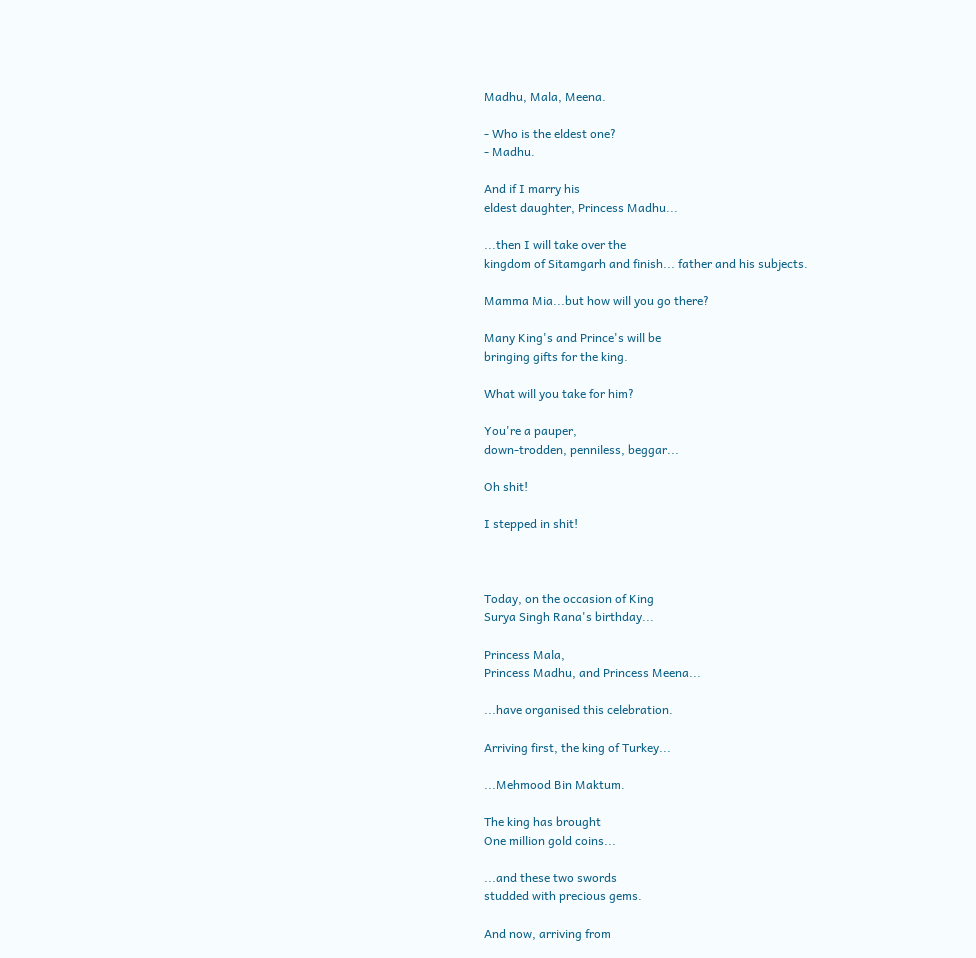Madhu, Mala, Meena.

- Who is the eldest one?
- Madhu.

And if I marry his
eldest daughter, Princess Madhu...

...then I will take over the
kingdom of Sitamgarh and finish... father and his subjects.

Mamma Mia...but how will you go there?

Many King's and Prince's will be
bringing gifts for the king.

What will you take for him?

You're a pauper,
down-trodden, penniless, beggar...

Oh shit!

I stepped in shit!



Today, on the occasion of King
Surya Singh Rana's birthday...

Princess Mala,
Princess Madhu, and Princess Meena...

...have organised this celebration.

Arriving first, the king of Turkey...

...Mehmood Bin Maktum.

The king has brought
One million gold coins...

...and these two swords
studded with precious gems.

And now, arriving from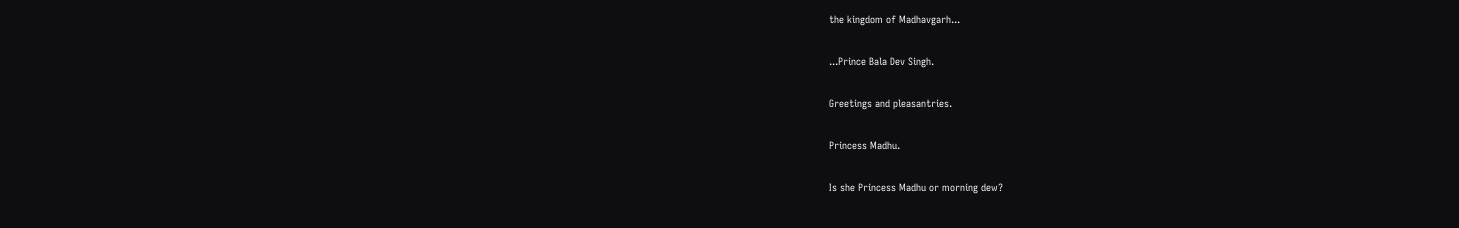the kingdom of Madhavgarh...

...Prince Bala Dev Singh.

Greetings and pleasantries.

Princess Madhu.

Is she Princess Madhu or morning dew?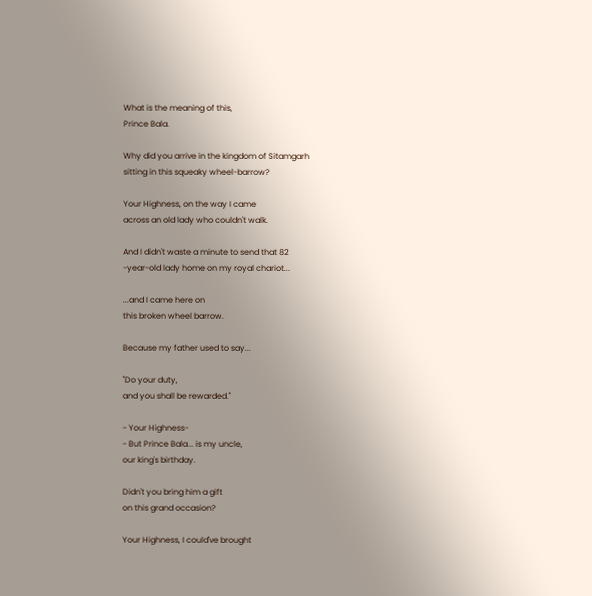What is the meaning of this,
Prince Bala.

Why did you arrive in the kingdom of Sitamgarh
sitting in this squeaky wheel-barrow?

Your Highness, on the way I came
across an old lady who couldn't walk.

And I didn't waste a minute to send that 82
-year-old lady home on my royal chariot...

...and I came here on
this broken wheel barrow.

Because my father used to say...

"Do your duty,
and you shall be rewarded."

- Your Highness-
- But Prince Bala... is my uncle,
our king's birthday.

Didn't you bring him a gift
on this grand occasion?

Your Highness, I could've brought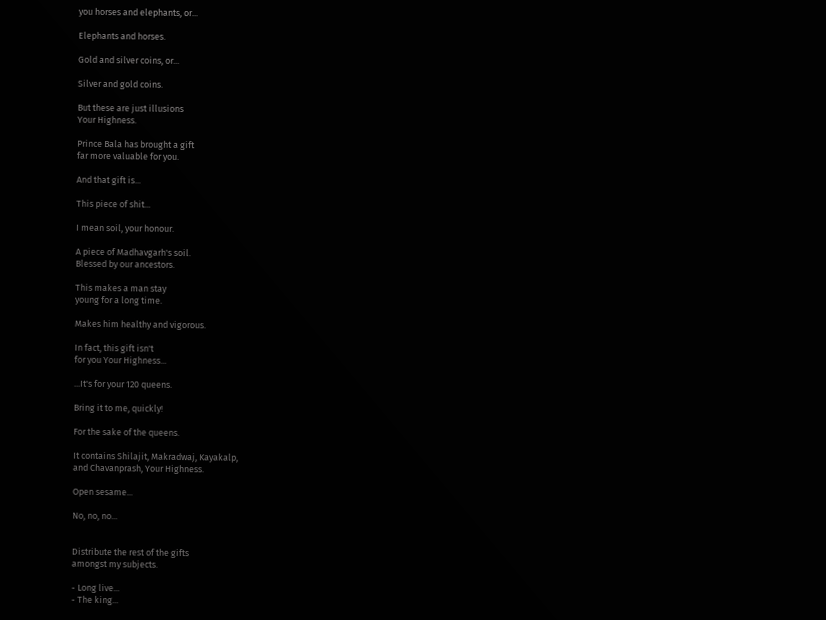you horses and elephants, or...

Elephants and horses.

Gold and silver coins, or...

Silver and gold coins.

But these are just illusions
Your Highness.

Prince Bala has brought a gift
far more valuable for you.

And that gift is...

This piece of shit...

I mean soil, your honour.

A piece of Madhavgarh's soil.
Blessed by our ancestors.

This makes a man stay
young for a long time.

Makes him healthy and vigorous.

In fact, this gift isn't
for you Your Highness...

...It's for your 120 queens.

Bring it to me, quickly!

For the sake of the queens.

It contains Shilajit, Makradwaj, Kayakalp,
and Chavanprash, Your Highness.

Open sesame...

No, no, no...


Distribute the rest of the gifts
amongst my subjects.

- Long live...
- The king...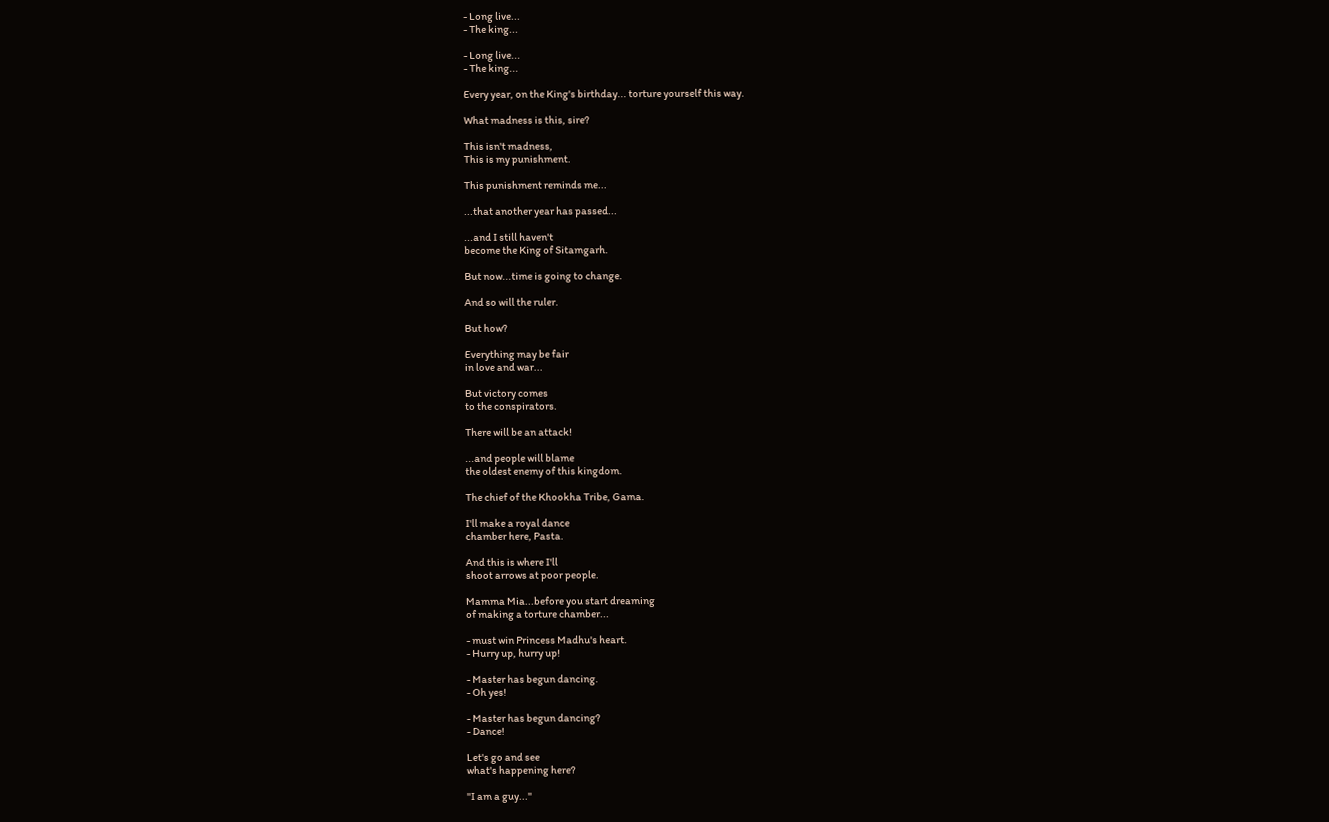- Long live...
- The king...

- Long live...
- The king...

Every year, on the King's birthday... torture yourself this way.

What madness is this, sire?

This isn't madness,
This is my punishment.

This punishment reminds me...

...that another year has passed...

...and I still haven't
become the King of Sitamgarh.

But now...time is going to change.

And so will the ruler.

But how?

Everything may be fair
in love and war...

But victory comes
to the conspirators.

There will be an attack!

...and people will blame
the oldest enemy of this kingdom.

The chief of the Khookha Tribe, Gama.

I'll make a royal dance
chamber here, Pasta.

And this is where I'll
shoot arrows at poor people.

Mamma Mia...before you start dreaming
of making a torture chamber...

- must win Princess Madhu's heart.
- Hurry up, hurry up!

- Master has begun dancing.
- Oh yes!

- Master has begun dancing?
- Dance!

Let's go and see
what's happening here?

"I am a guy..."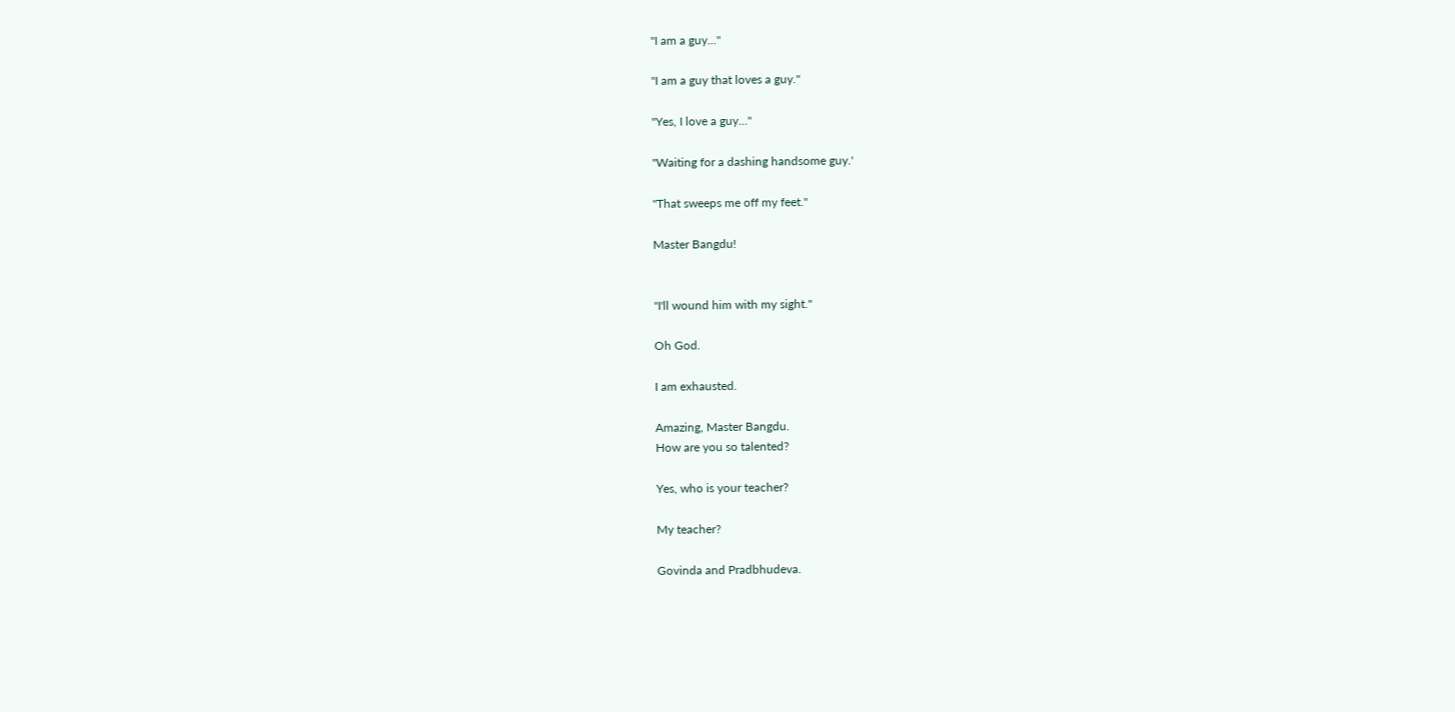"I am a guy..."

"I am a guy that loves a guy."

"Yes, I love a guy..."

"Waiting for a dashing handsome guy.'

"That sweeps me off my feet."

Master Bangdu!


"I'll wound him with my sight."

Oh God.

I am exhausted.

Amazing, Master Bangdu.
How are you so talented?

Yes, who is your teacher?

My teacher?

Govinda and Pradbhudeva.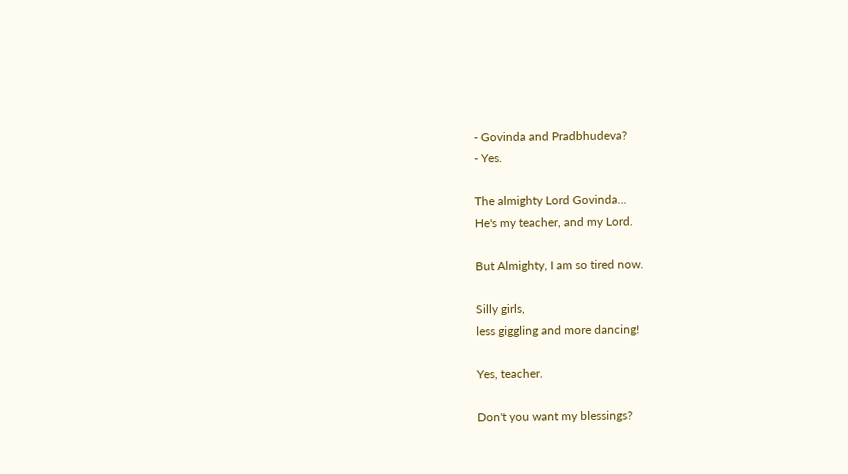- Govinda and Pradbhudeva?
- Yes.

The almighty Lord Govinda...
He's my teacher, and my Lord.

But Almighty, I am so tired now.

Silly girls,
less giggling and more dancing!

Yes, teacher.

Don't you want my blessings?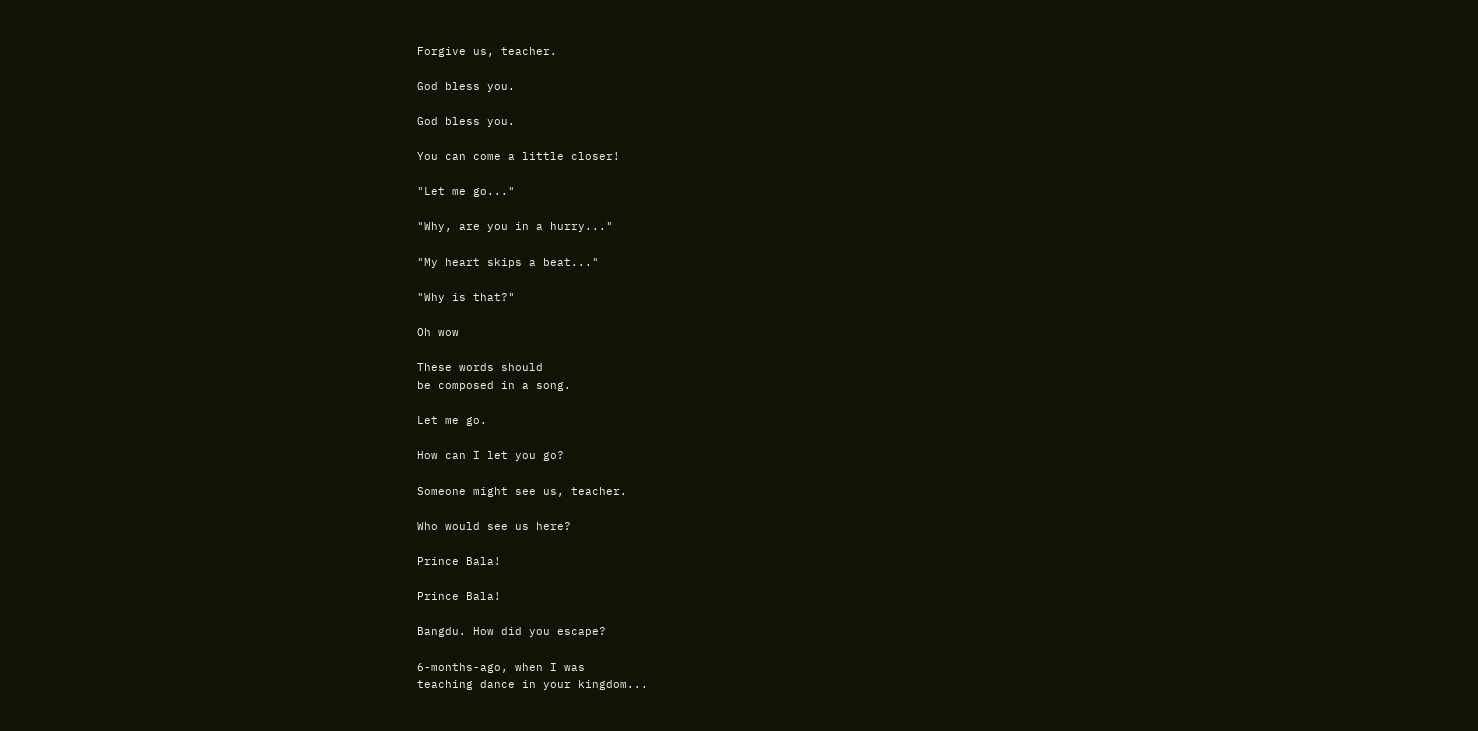Forgive us, teacher.

God bless you.

God bless you.

You can come a little closer!

"Let me go..."

"Why, are you in a hurry..."

"My heart skips a beat..."

"Why is that?"

Oh wow

These words should
be composed in a song.

Let me go.

How can I let you go?

Someone might see us, teacher.

Who would see us here?

Prince Bala!

Prince Bala!

Bangdu. How did you escape?

6-months-ago, when I was
teaching dance in your kingdom...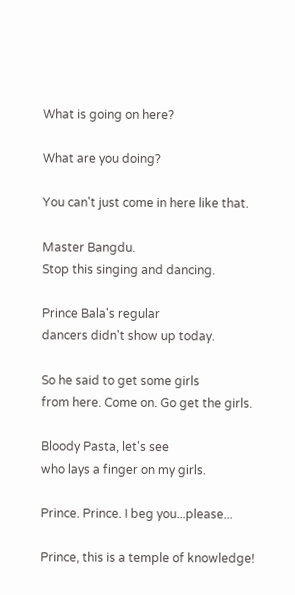What is going on here?

What are you doing?

You can't just come in here like that.

Master Bangdu.
Stop this singing and dancing.

Prince Bala's regular
dancers didn't show up today.

So he said to get some girls
from here. Come on. Go get the girls.

Bloody Pasta, let's see
who lays a finger on my girls.

Prince. Prince. I beg you...please...

Prince, this is a temple of knowledge!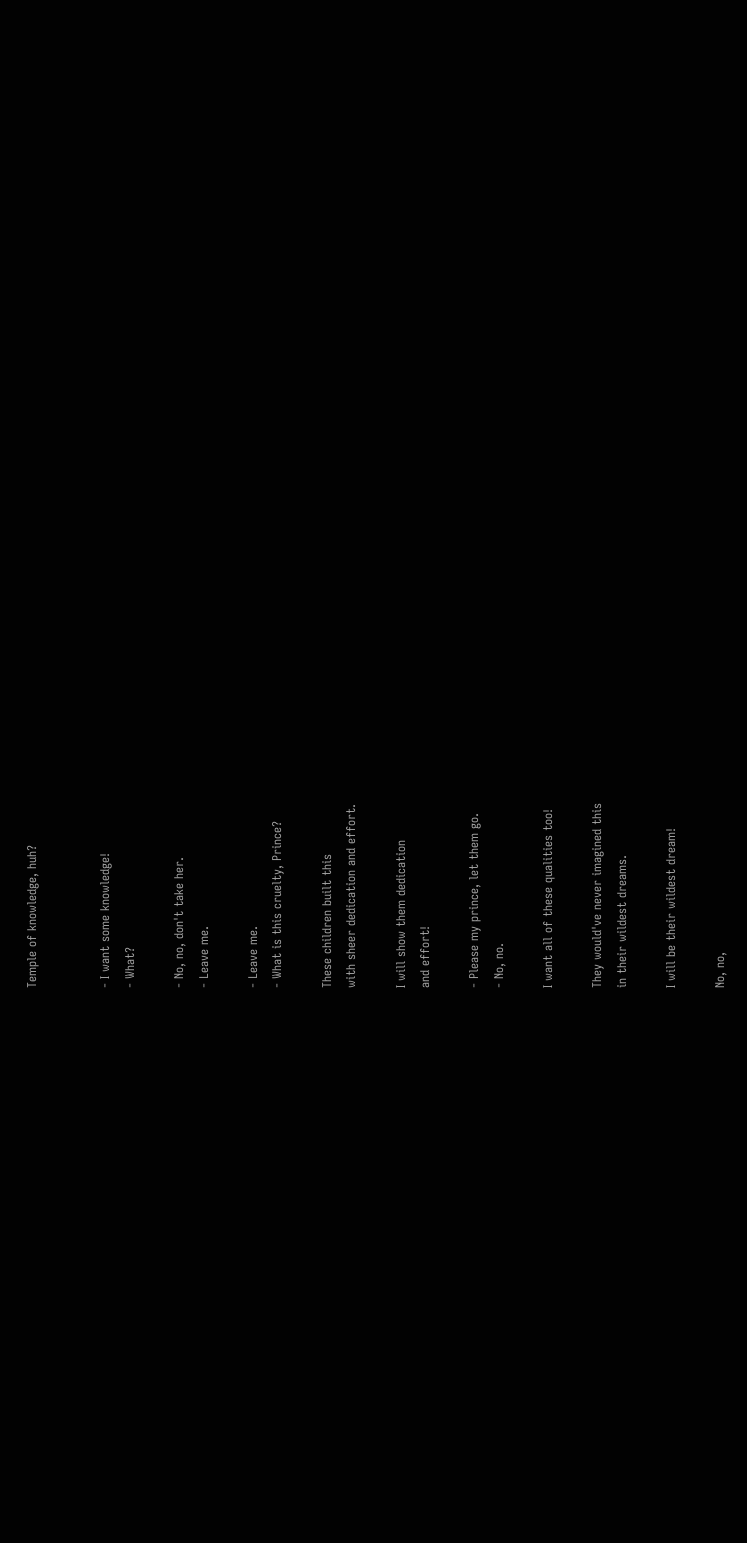Temple of knowledge, huh?


- I want some knowledge!
- What?

- No, no, don't take her.
- Leave me.

- Leave me.
- What is this cruelty, Prince?

These children built this
with sheer dedication and effort.

I will show them dedication
and effort!

- Please my prince, let them go.
- No, no.

I want all of these qualities too!

They would've never imagined this
in their wildest dreams.

I will be their wildest dream!

No, no,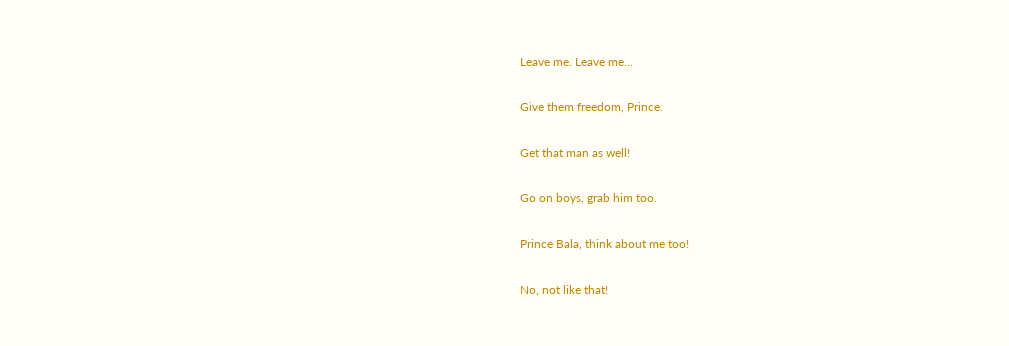Leave me. Leave me...

Give them freedom, Prince.

Get that man as well!

Go on boys, grab him too.

Prince Bala, think about me too!

No, not like that!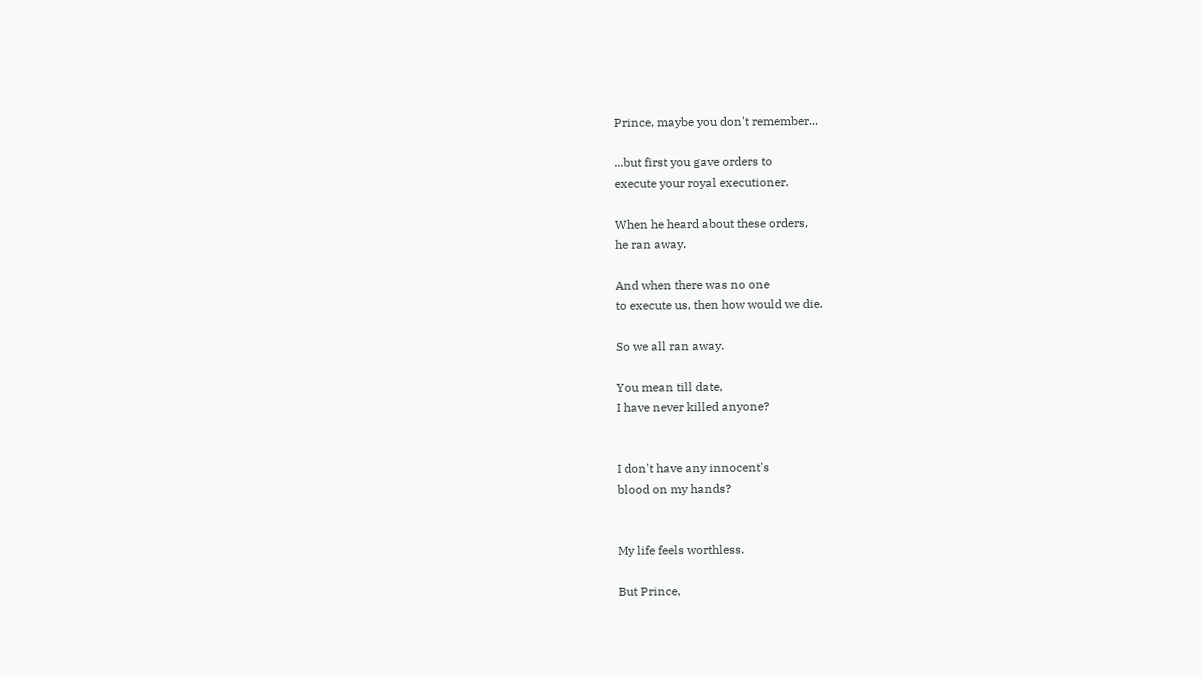Prince, maybe you don't remember...

...but first you gave orders to
execute your royal executioner.

When he heard about these orders,
he ran away.

And when there was no one
to execute us, then how would we die.

So we all ran away.

You mean till date,
I have never killed anyone?


I don't have any innocent's
blood on my hands?


My life feels worthless.

But Prince,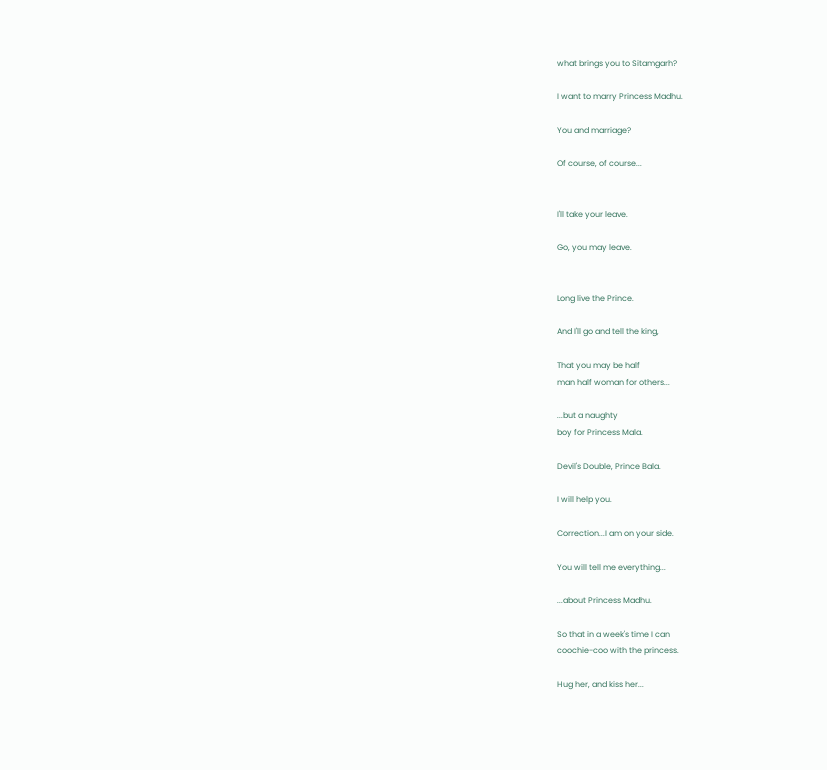what brings you to Sitamgarh?

I want to marry Princess Madhu.

You and marriage?

Of course, of course...


I'll take your leave.

Go, you may leave.


Long live the Prince.

And I'll go and tell the king,

That you may be half
man half woman for others...

...but a naughty
boy for Princess Mala.

Devil's Double, Prince Bala.

I will help you.

Correction...I am on your side.

You will tell me everything...

...about Princess Madhu.

So that in a week's time I can
coochie-coo with the princess.

Hug her, and kiss her...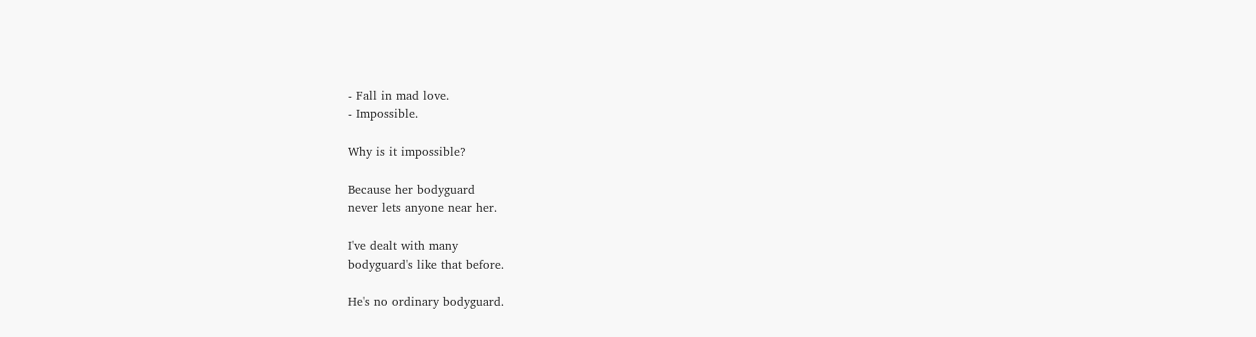- Fall in mad love.
- Impossible.

Why is it impossible?

Because her bodyguard
never lets anyone near her.

I've dealt with many
bodyguard's like that before.

He's no ordinary bodyguard.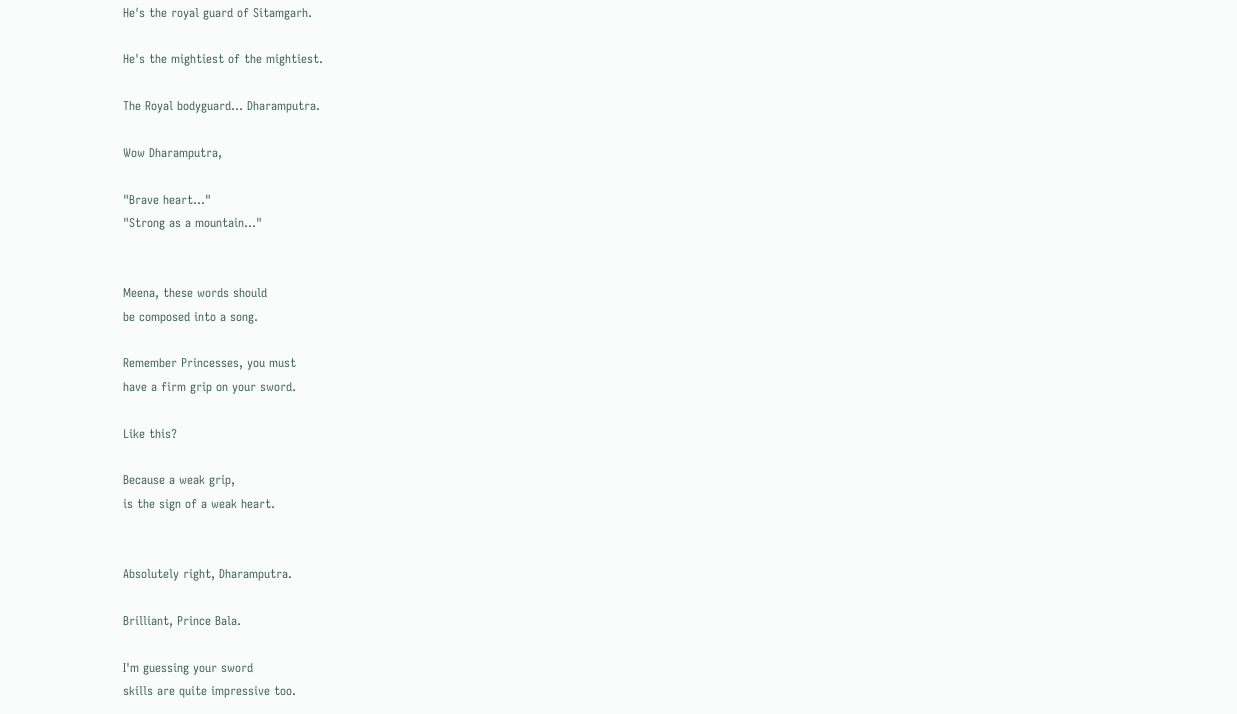He's the royal guard of Sitamgarh.

He's the mightiest of the mightiest.

The Royal bodyguard... Dharamputra.

Wow Dharamputra,

"Brave heart..."
"Strong as a mountain..."


Meena, these words should
be composed into a song.

Remember Princesses, you must
have a firm grip on your sword.

Like this?

Because a weak grip,
is the sign of a weak heart.


Absolutely right, Dharamputra.

Brilliant, Prince Bala.

I'm guessing your sword
skills are quite impressive too.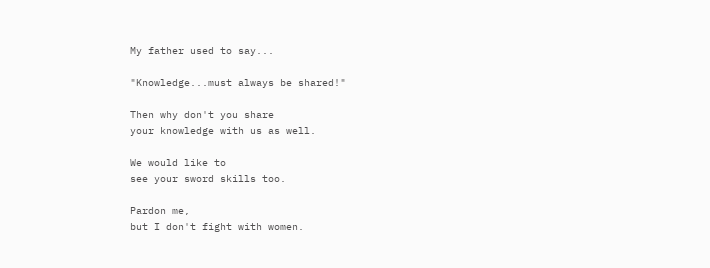My father used to say...

"Knowledge...must always be shared!"

Then why don't you share
your knowledge with us as well.

We would like to
see your sword skills too.

Pardon me,
but I don't fight with women.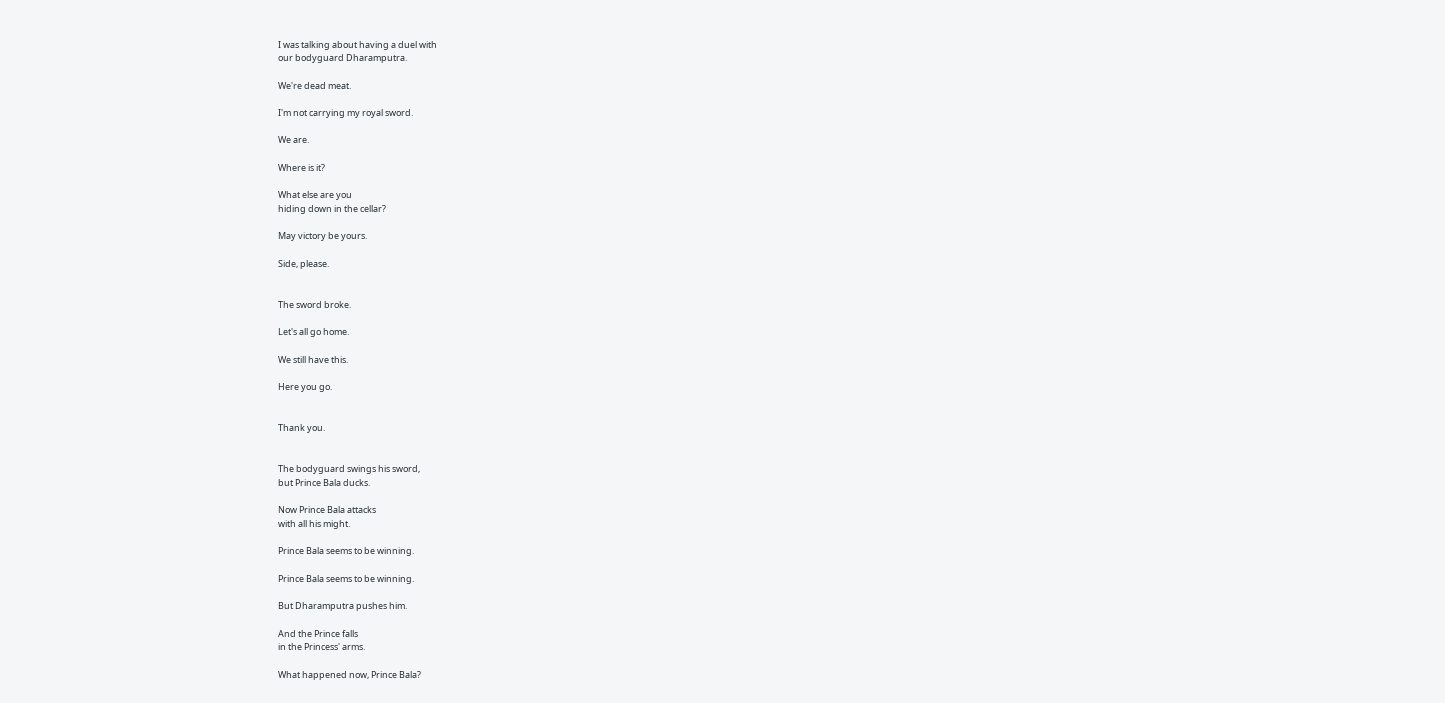I was talking about having a duel with
our bodyguard Dharamputra.

We're dead meat.

I'm not carrying my royal sword.

We are.

Where is it?

What else are you
hiding down in the cellar?

May victory be yours.

Side, please.


The sword broke.

Let's all go home.

We still have this.

Here you go.


Thank you.


The bodyguard swings his sword,
but Prince Bala ducks.

Now Prince Bala attacks
with all his might.

Prince Bala seems to be winning.

Prince Bala seems to be winning.

But Dharamputra pushes him.

And the Prince falls
in the Princess' arms.

What happened now, Prince Bala?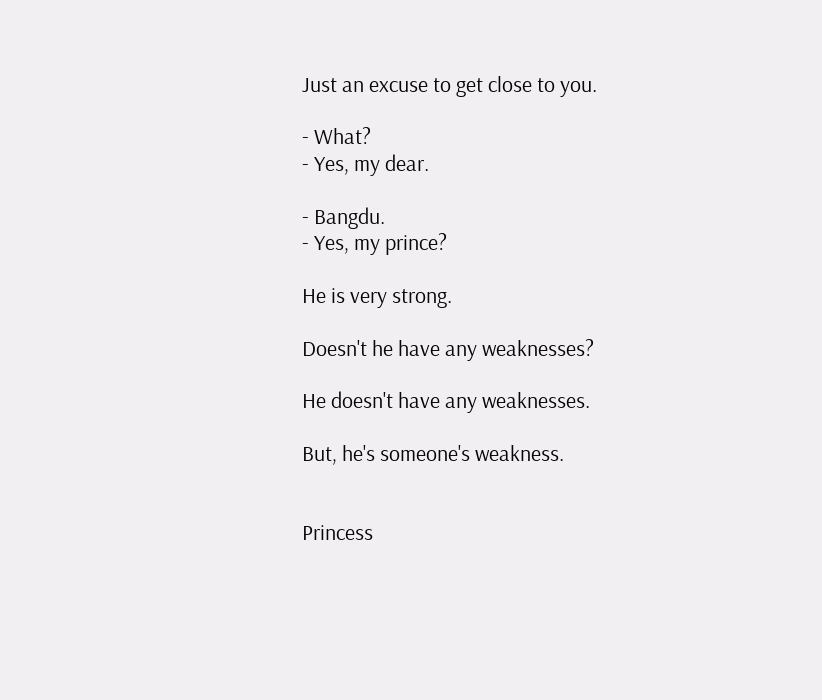Just an excuse to get close to you.

- What?
- Yes, my dear.

- Bangdu.
- Yes, my prince?

He is very strong.

Doesn't he have any weaknesses?

He doesn't have any weaknesses.

But, he's someone's weakness.


Princess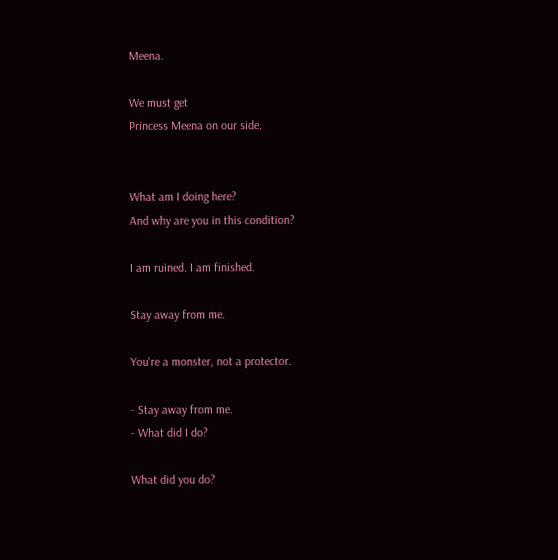Meena.

We must get
Princess Meena on our side.


What am I doing here?
And why are you in this condition?

I am ruined. I am finished.

Stay away from me.

You're a monster, not a protector.

- Stay away from me.
- What did I do?

What did you do?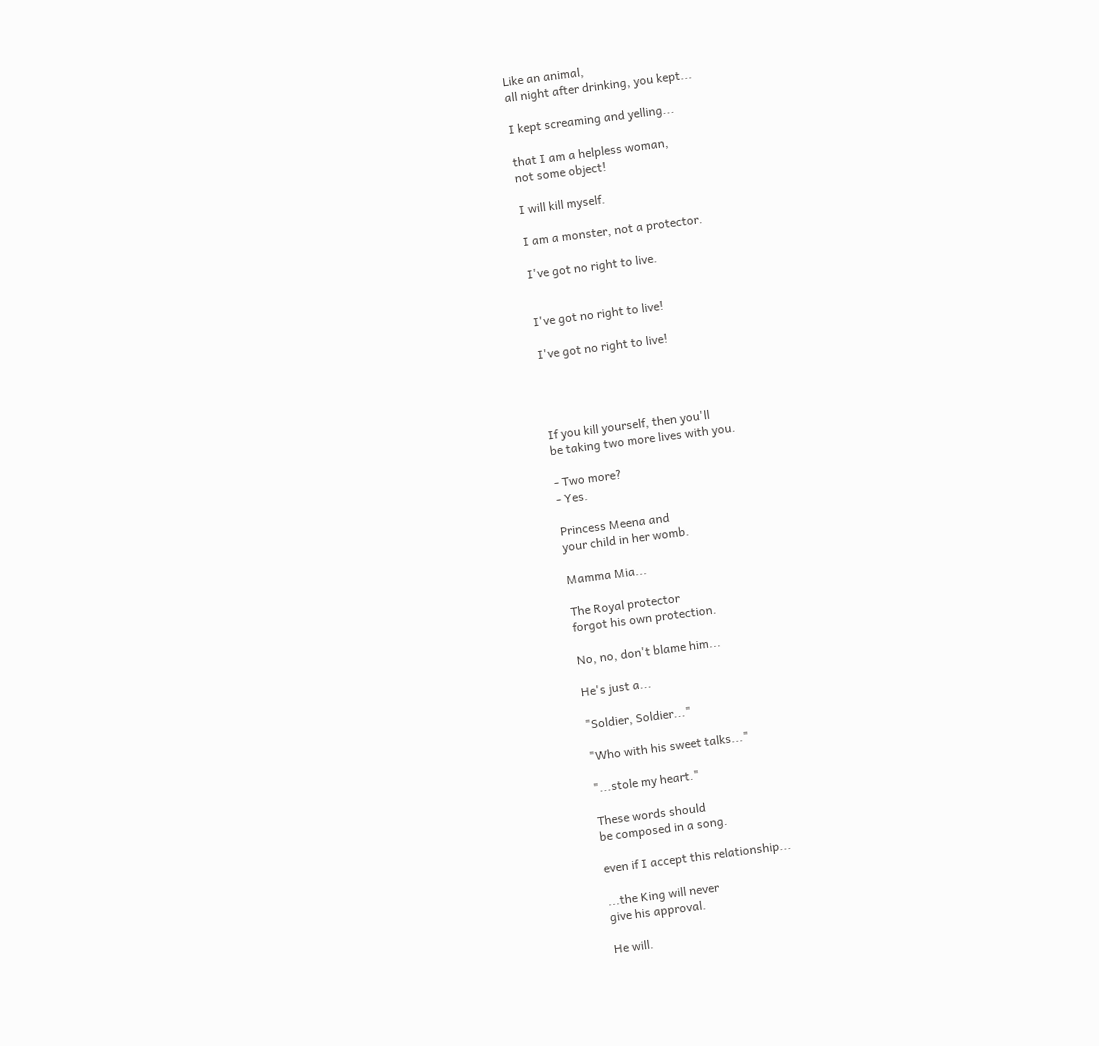Like an animal,
all night after drinking, you kept...

I kept screaming and yelling...

that I am a helpless woman,
not some object!

I will kill myself.

I am a monster, not a protector.

I've got no right to live.


I've got no right to live!

I've got no right to live!




If you kill yourself, then you'll
be taking two more lives with you.

- Two more?
- Yes.

Princess Meena and
your child in her womb.

Mamma Mia...

The Royal protector
forgot his own protection.

No, no, don't blame him...

He's just a...

"Soldier, Soldier..."

"Who with his sweet talks..."

"...stole my heart."

These words should
be composed in a song.

even if I accept this relationship...

...the King will never
give his approval.

He will.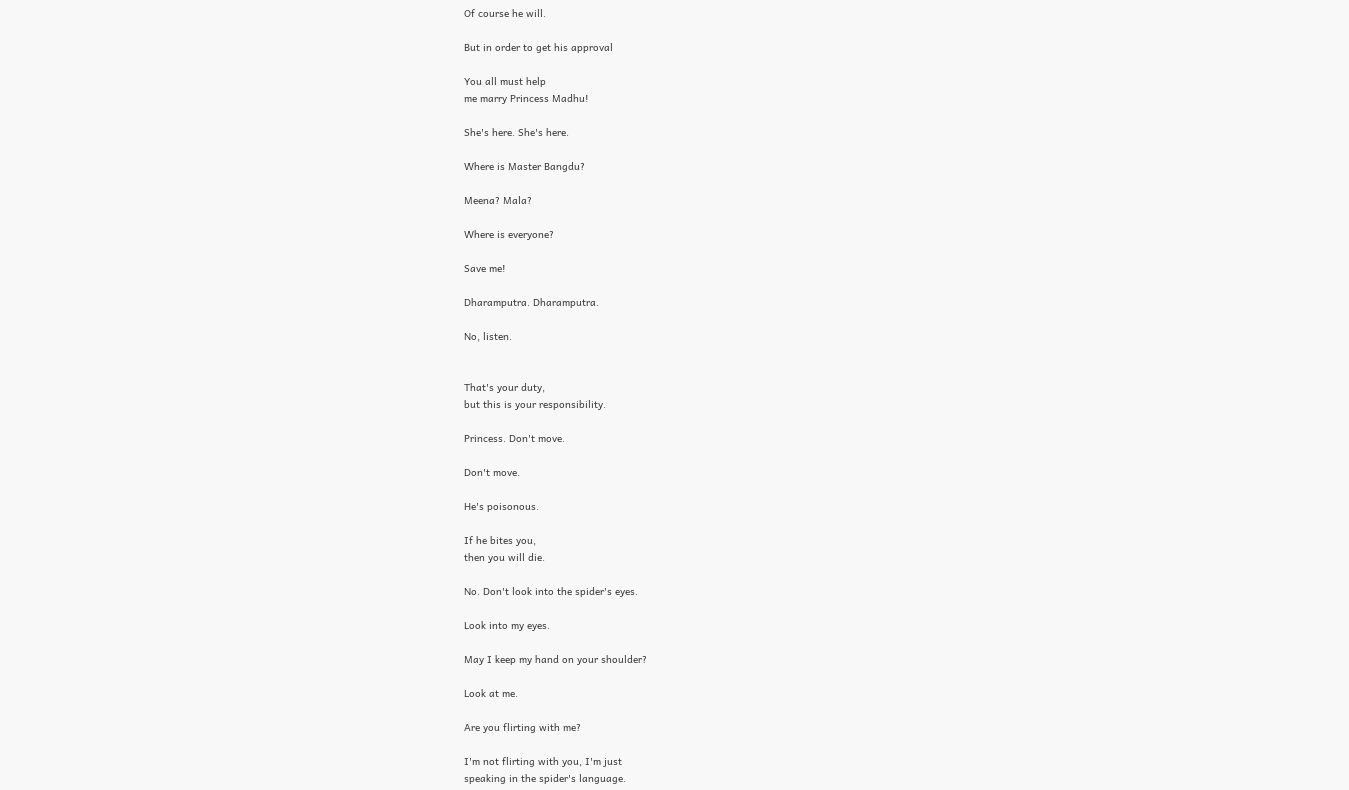Of course he will.

But in order to get his approval

You all must help
me marry Princess Madhu!

She's here. She's here.

Where is Master Bangdu?

Meena? Mala?

Where is everyone?

Save me!

Dharamputra. Dharamputra.

No, listen.


That's your duty,
but this is your responsibility.

Princess. Don't move.

Don't move.

He's poisonous.

If he bites you,
then you will die.

No. Don't look into the spider's eyes.

Look into my eyes.

May I keep my hand on your shoulder?

Look at me.

Are you flirting with me?

I'm not flirting with you, I'm just
speaking in the spider's language.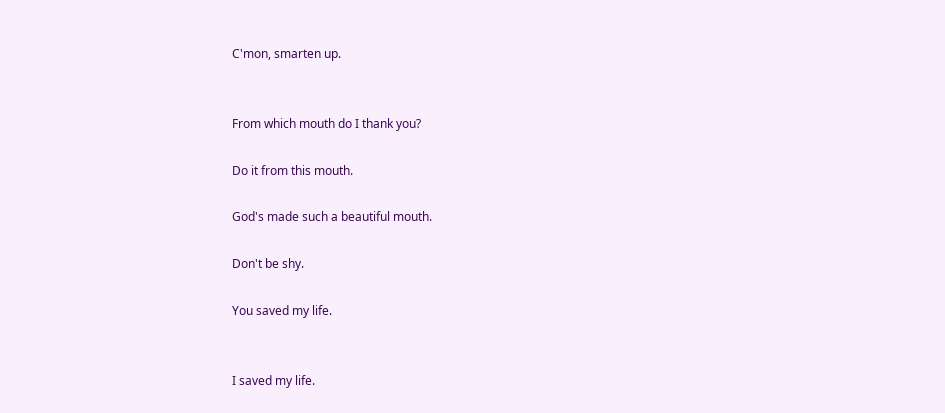C'mon, smarten up.


From which mouth do I thank you?

Do it from this mouth.

God's made such a beautiful mouth.

Don't be shy.

You saved my life.


I saved my life.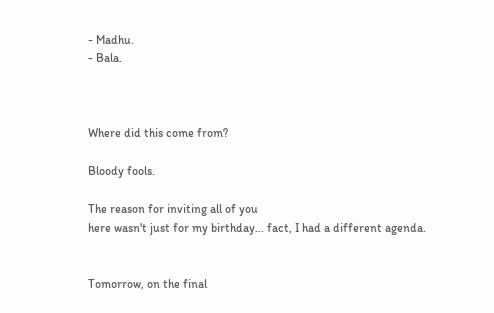- Madhu.
- Bala.



Where did this come from?

Bloody fools.

The reason for inviting all of you
here wasn't just for my birthday... fact, I had a different agenda.


Tomorrow, on the final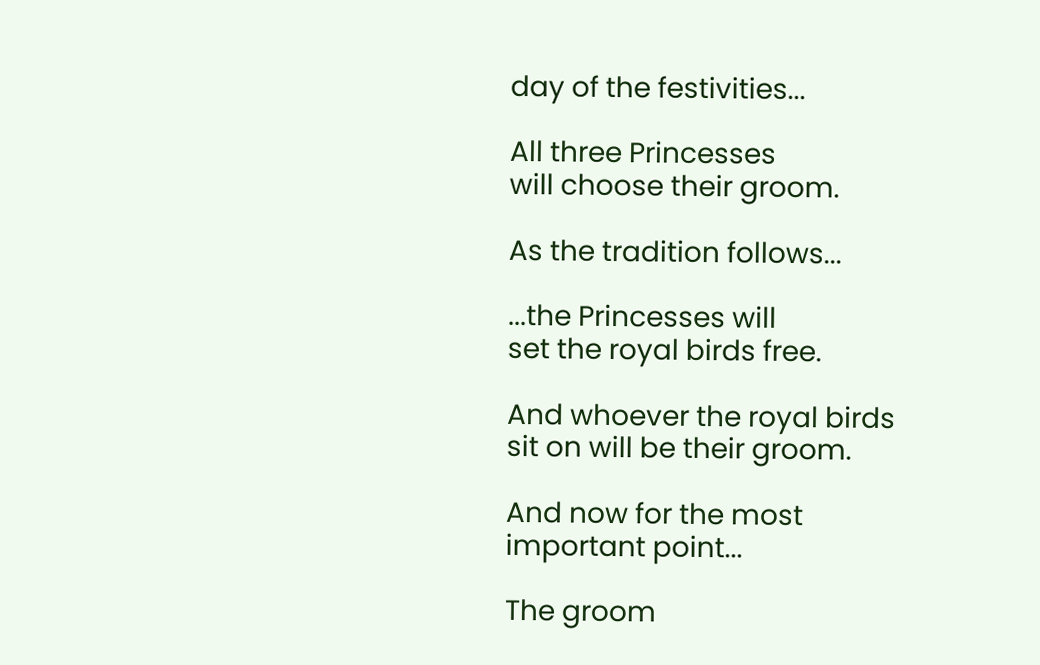day of the festivities...

All three Princesses
will choose their groom.

As the tradition follows...

...the Princesses will
set the royal birds free.

And whoever the royal birds
sit on will be their groom.

And now for the most
important point...

The groom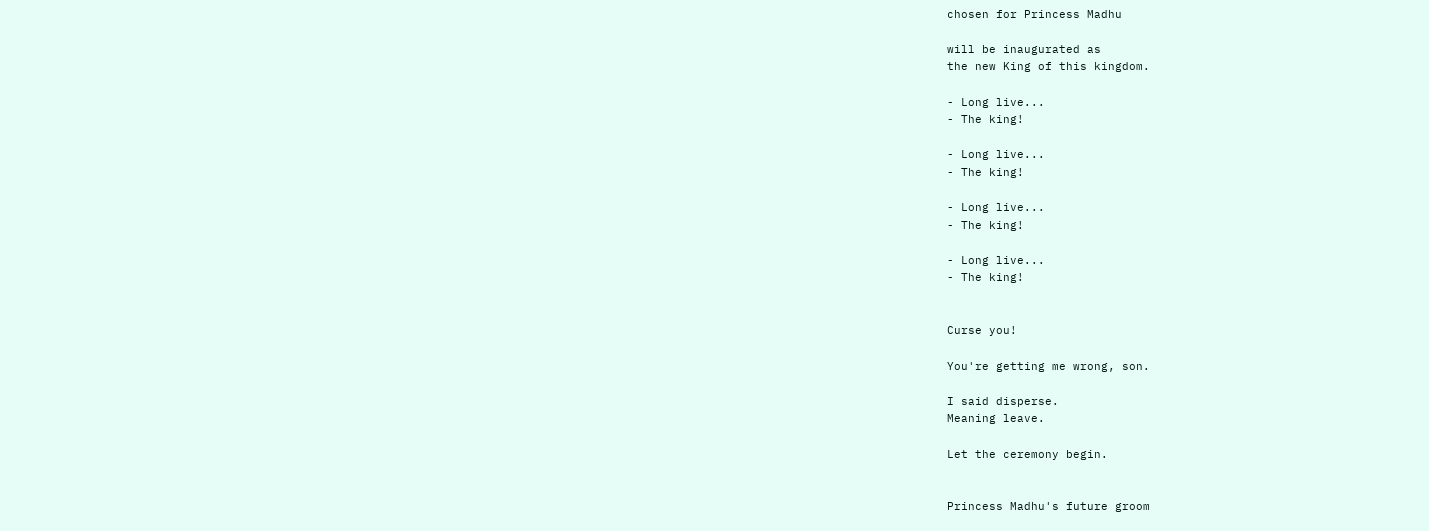chosen for Princess Madhu

will be inaugurated as
the new King of this kingdom.

- Long live...
- The king!

- Long live...
- The king!

- Long live...
- The king!

- Long live...
- The king!


Curse you!

You're getting me wrong, son.

I said disperse.
Meaning leave.

Let the ceremony begin.


Princess Madhu's future groom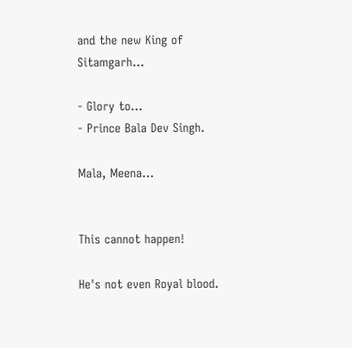and the new King of Sitamgarh...

- Glory to...
- Prince Bala Dev Singh.

Mala, Meena...


This cannot happen!

He's not even Royal blood.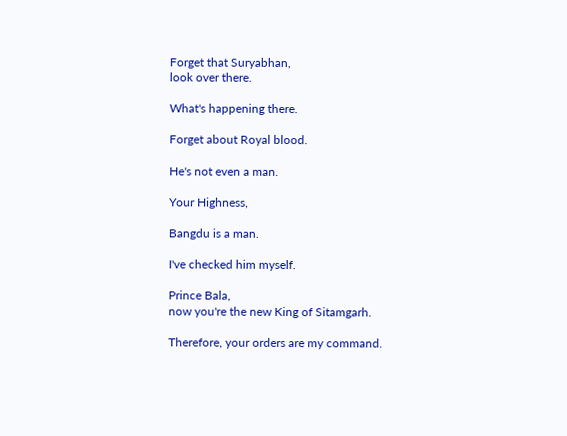Forget that Suryabhan,
look over there.

What's happening there.

Forget about Royal blood.

He's not even a man.

Your Highness,

Bangdu is a man.

I've checked him myself.

Prince Bala,
now you're the new King of Sitamgarh.

Therefore, your orders are my command.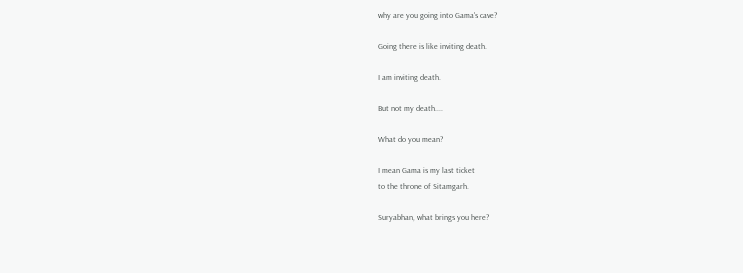why are you going into Gama's cave?

Going there is like inviting death.

I am inviting death.

But not my death....

What do you mean?

I mean Gama is my last ticket
to the throne of Sitamgarh.

Suryabhan, what brings you here?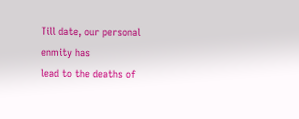Till date, our personal enmity has
lead to the deaths of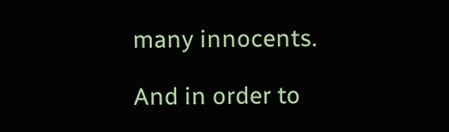many innocents.

And in order to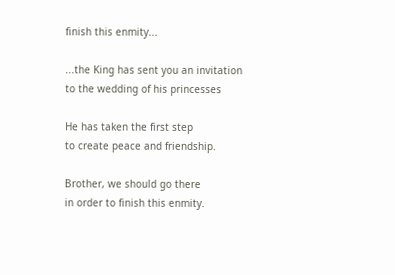finish this enmity...

...the King has sent you an invitation
to the wedding of his princesses

He has taken the first step
to create peace and friendship.

Brother, we should go there
in order to finish this enmity.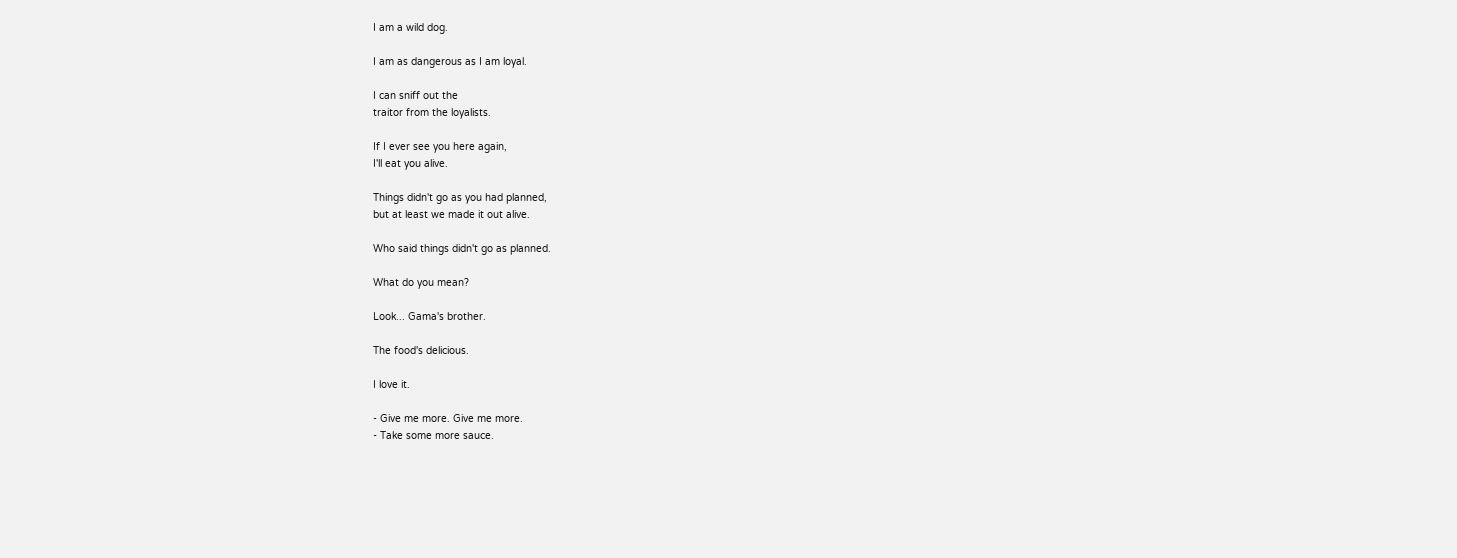I am a wild dog.

I am as dangerous as I am loyal.

I can sniff out the
traitor from the loyalists.

If I ever see you here again,
I'll eat you alive.

Things didn't go as you had planned,
but at least we made it out alive.

Who said things didn't go as planned.

What do you mean?

Look... Gama's brother.

The food's delicious.

I love it.

- Give me more. Give me more.
- Take some more sauce.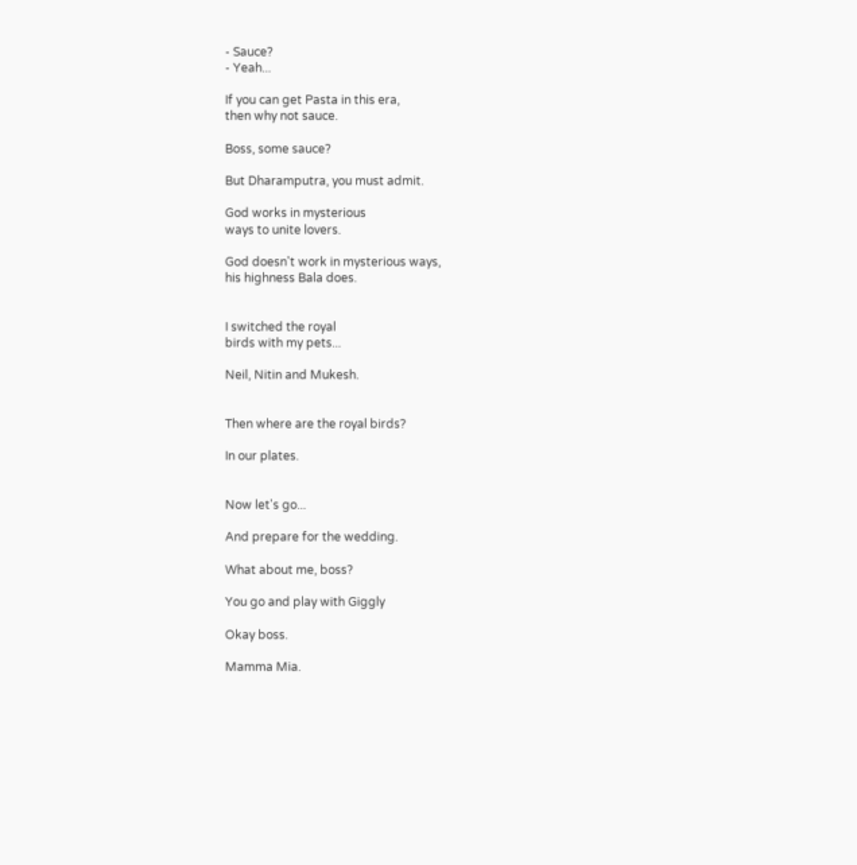- Sauce?
- Yeah...

If you can get Pasta in this era,
then why not sauce.

Boss, some sauce?

But Dharamputra, you must admit.

God works in mysterious
ways to unite lovers.

God doesn't work in mysterious ways,
his highness Bala does.


I switched the royal
birds with my pets...

Neil, Nitin and Mukesh.


Then where are the royal birds?

In our plates.


Now let's go...

And prepare for the wedding.

What about me, boss?

You go and play with Giggly

Okay boss.

Mamma Mia.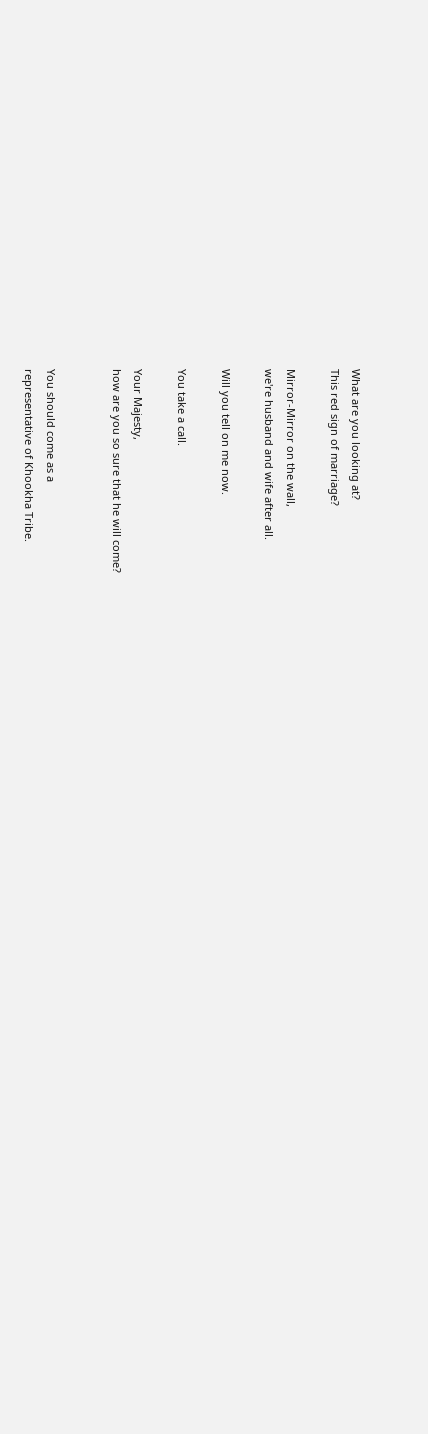What are you looking at?
This red sign of marriage?

Mirror-Mirror on the wall,
we're husband and wife after all.

Will you tell on me now.

You take a call.

Your Majesty,
how are you so sure that he will come?


You should come as a
representative of Khookha Tribe.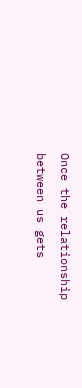Once the relationship between us gets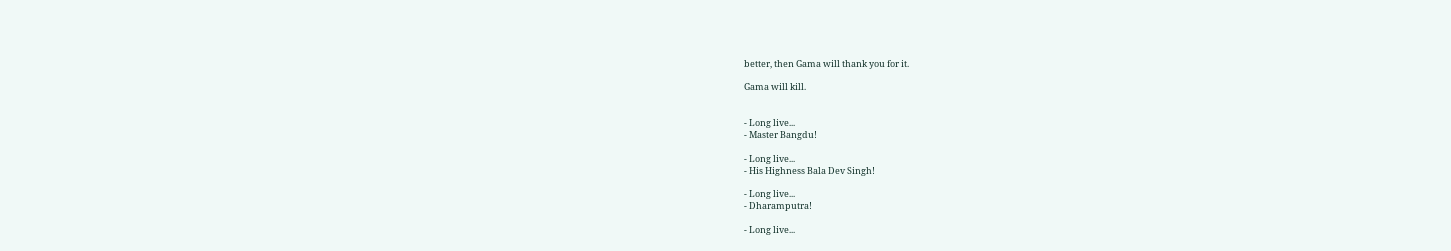better, then Gama will thank you for it.

Gama will kill.


- Long live...
- Master Bangdu!

- Long live...
- His Highness Bala Dev Singh!

- Long live...
- Dharamputra!

- Long live...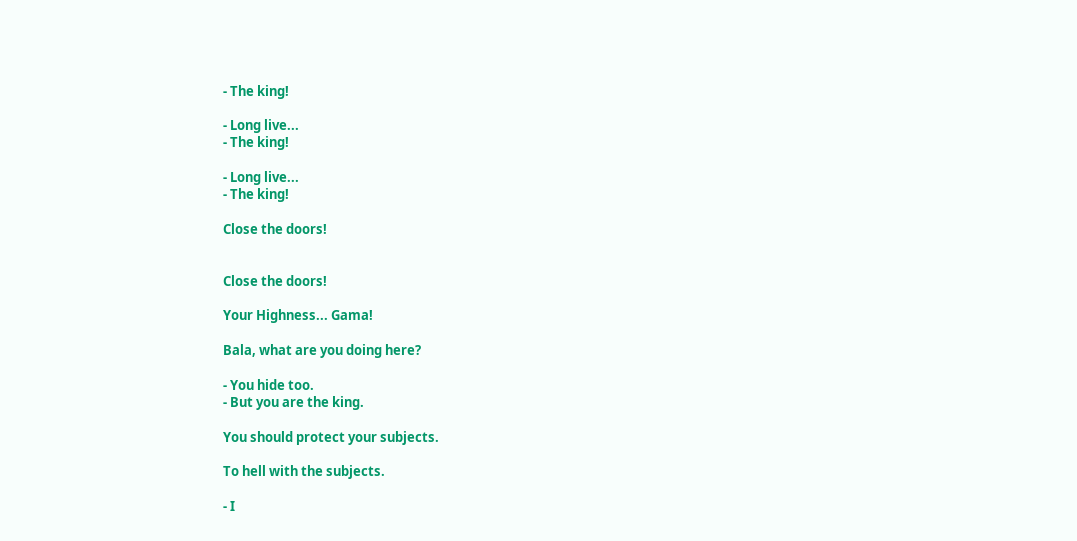- The king!

- Long live...
- The king!

- Long live...
- The king!

Close the doors!


Close the doors!

Your Highness... Gama!

Bala, what are you doing here?

- You hide too.
- But you are the king.

You should protect your subjects.

To hell with the subjects.

- I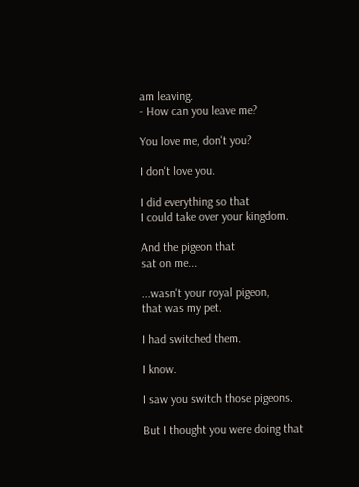am leaving.
- How can you leave me?

You love me, don't you?

I don't love you.

I did everything so that
I could take over your kingdom.

And the pigeon that
sat on me...

...wasn't your royal pigeon,
that was my pet.

I had switched them.

I know.

I saw you switch those pigeons.

But I thought you were doing that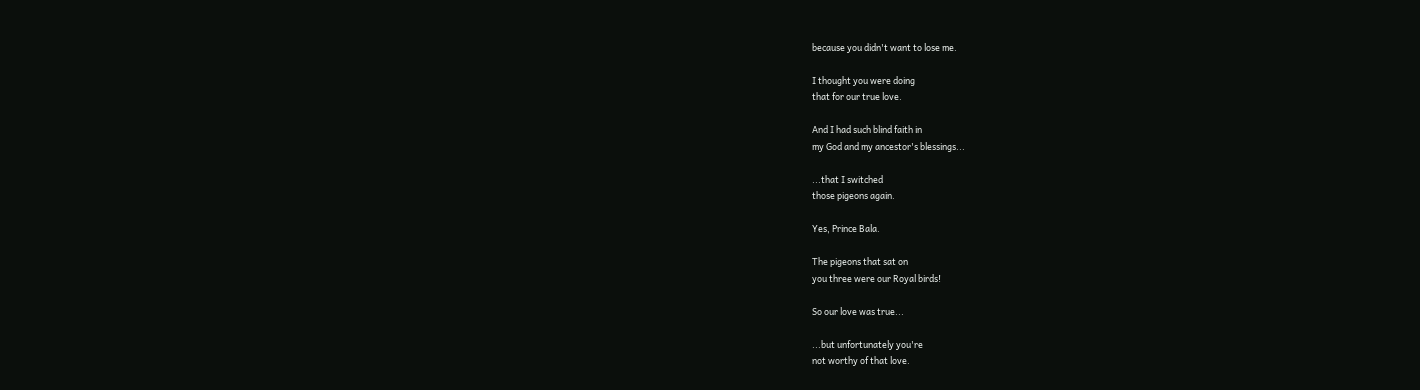because you didn't want to lose me.

I thought you were doing
that for our true love.

And I had such blind faith in
my God and my ancestor's blessings...

...that I switched
those pigeons again.

Yes, Prince Bala.

The pigeons that sat on
you three were our Royal birds!

So our love was true...

...but unfortunately you're
not worthy of that love.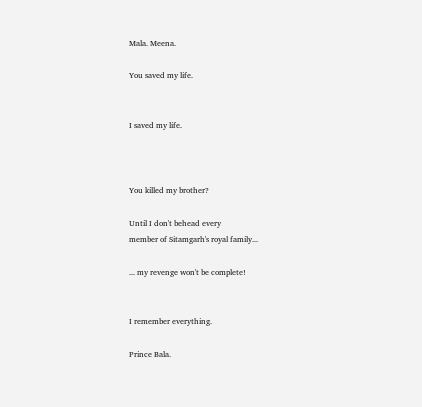Mala. Meena.

You saved my life.


I saved my life.



You killed my brother?

Until I don't behead every
member of Sitamgarh's royal family...

... my revenge won't be complete!


I remember everything.

Prince Bala.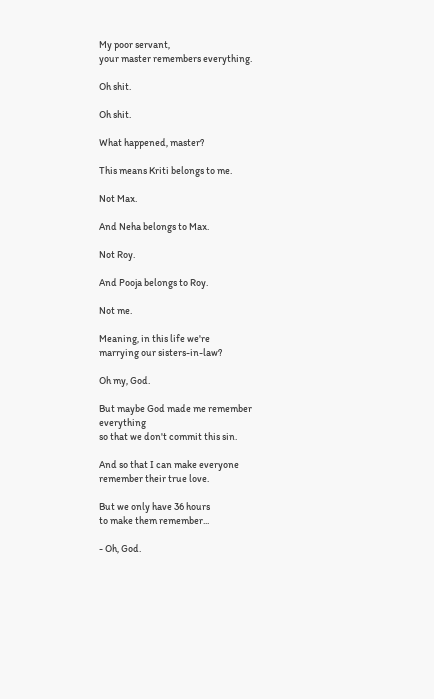My poor servant,
your master remembers everything.

Oh shit.

Oh shit.

What happened, master?

This means Kriti belongs to me.

Not Max.

And Neha belongs to Max.

Not Roy.

And Pooja belongs to Roy.

Not me.

Meaning, in this life we're
marrying our sisters-in-law?

Oh my, God.

But maybe God made me remember everything
so that we don't commit this sin.

And so that I can make everyone
remember their true love.

But we only have 36 hours
to make them remember...

- Oh, God.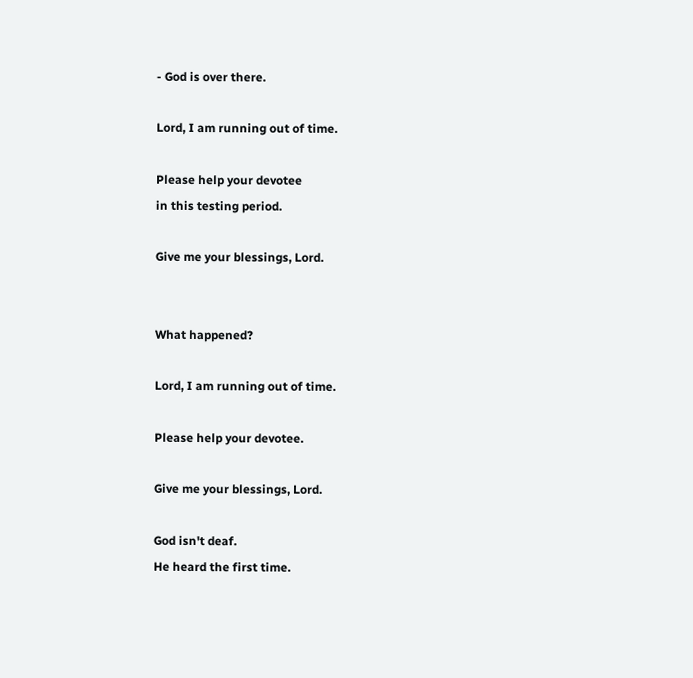- God is over there.

Lord, I am running out of time.

Please help your devotee
in this testing period.

Give me your blessings, Lord.


What happened?

Lord, I am running out of time.

Please help your devotee.

Give me your blessings, Lord.

God isn't deaf.
He heard the first time.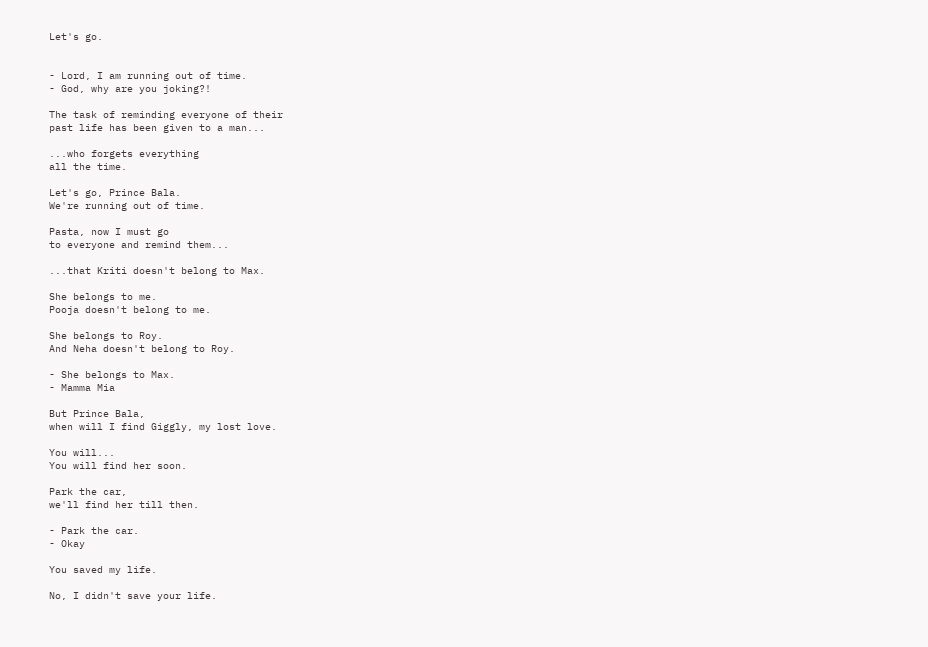Let's go.


- Lord, I am running out of time.
- God, why are you joking?!

The task of reminding everyone of their
past life has been given to a man...

...who forgets everything
all the time.

Let's go, Prince Bala.
We're running out of time.

Pasta, now I must go
to everyone and remind them...

...that Kriti doesn't belong to Max.

She belongs to me.
Pooja doesn't belong to me.

She belongs to Roy.
And Neha doesn't belong to Roy.

- She belongs to Max.
- Mamma Mia

But Prince Bala,
when will I find Giggly, my lost love.

You will...
You will find her soon.

Park the car,
we'll find her till then.

- Park the car.
- Okay

You saved my life.

No, I didn't save your life.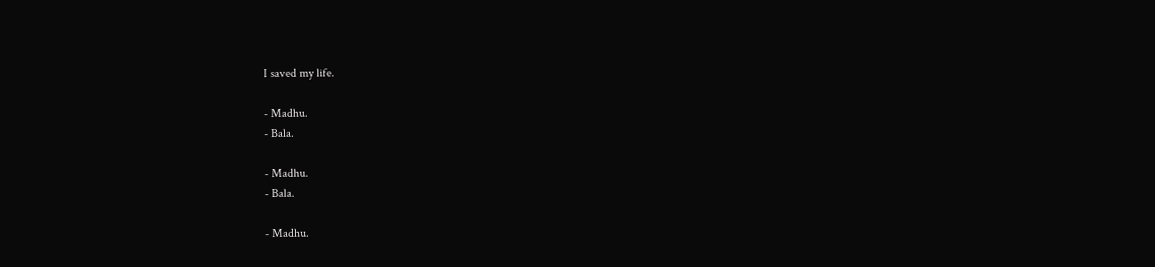I saved my life.

- Madhu.
- Bala.

- Madhu.
- Bala.

- Madhu.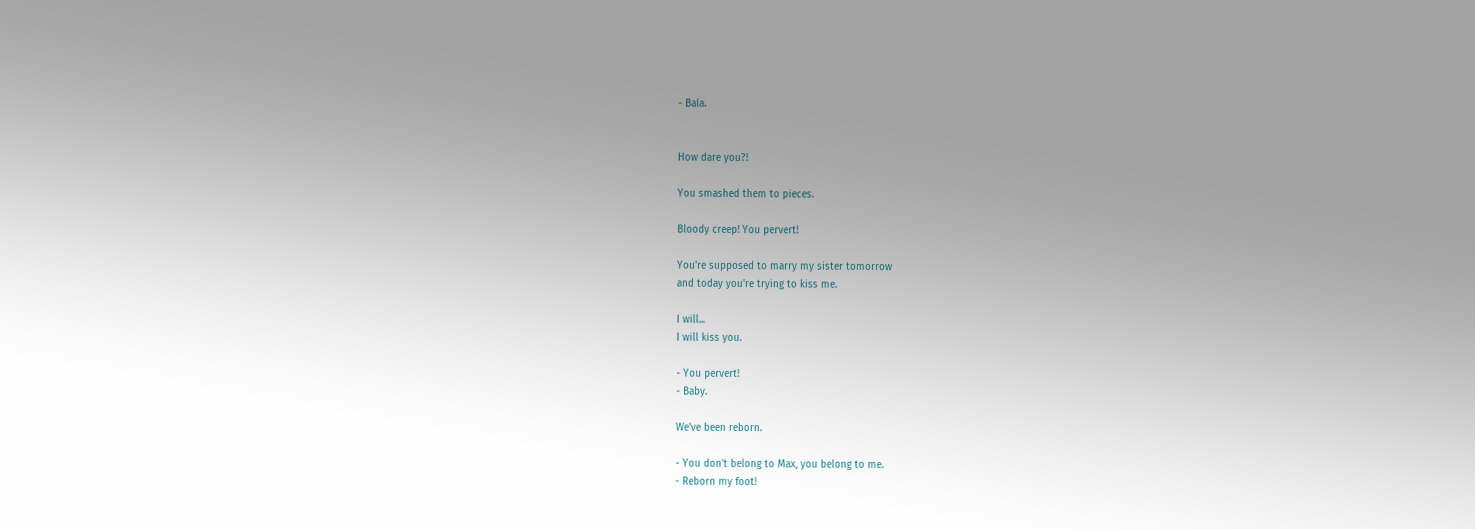- Bala.


How dare you?!

You smashed them to pieces.

Bloody creep! You pervert!

You're supposed to marry my sister tomorrow
and today you're trying to kiss me.

I will...
I will kiss you.

- You pervert!
- Baby.

We've been reborn.

- You don't belong to Max, you belong to me.
- Reborn my foot!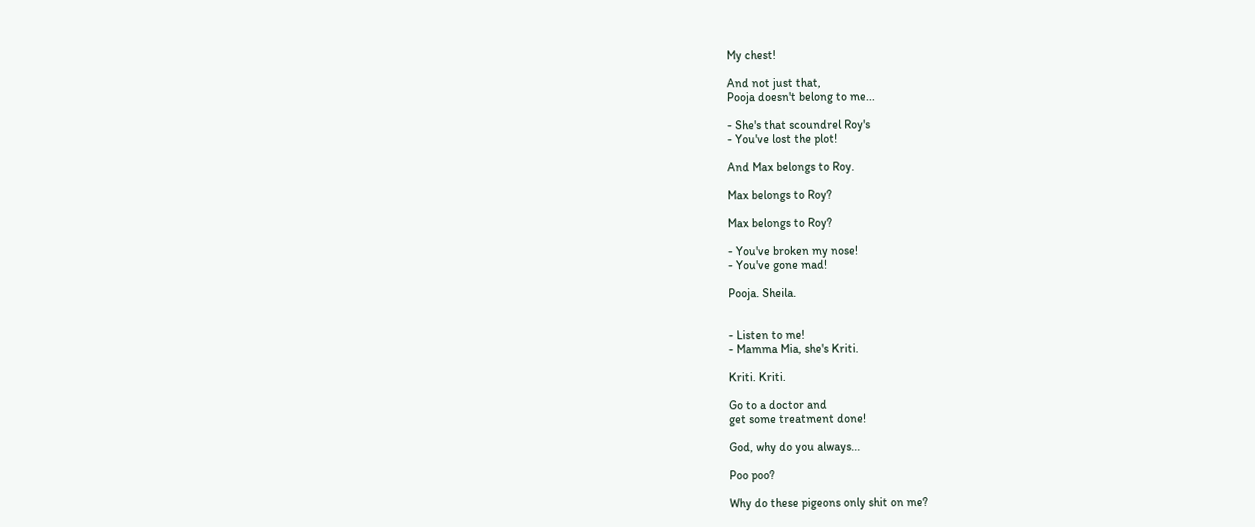My chest!

And not just that,
Pooja doesn't belong to me...

- She's that scoundrel Roy's
- You've lost the plot!

And Max belongs to Roy.

Max belongs to Roy?

Max belongs to Roy?

- You've broken my nose!
- You've gone mad!

Pooja. Sheila.


- Listen to me!
- Mamma Mia, she's Kriti.

Kriti. Kriti.

Go to a doctor and
get some treatment done!

God, why do you always...

Poo poo?

Why do these pigeons only shit on me?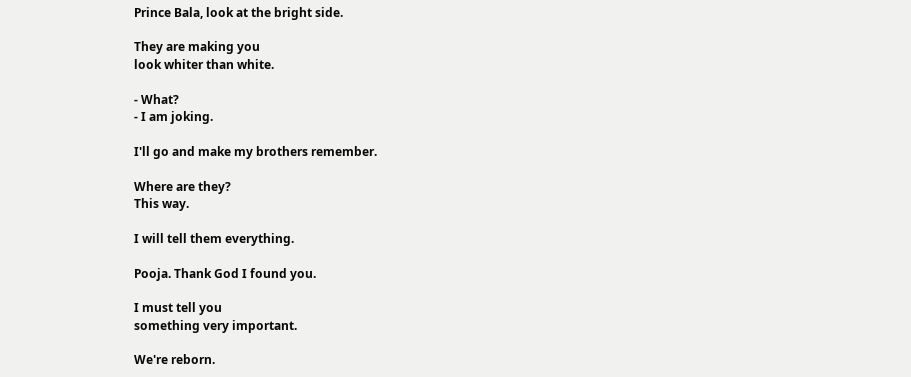Prince Bala, look at the bright side.

They are making you
look whiter than white.

- What?
- I am joking.

I'll go and make my brothers remember.

Where are they?
This way.

I will tell them everything.

Pooja. Thank God I found you.

I must tell you
something very important.

We're reborn.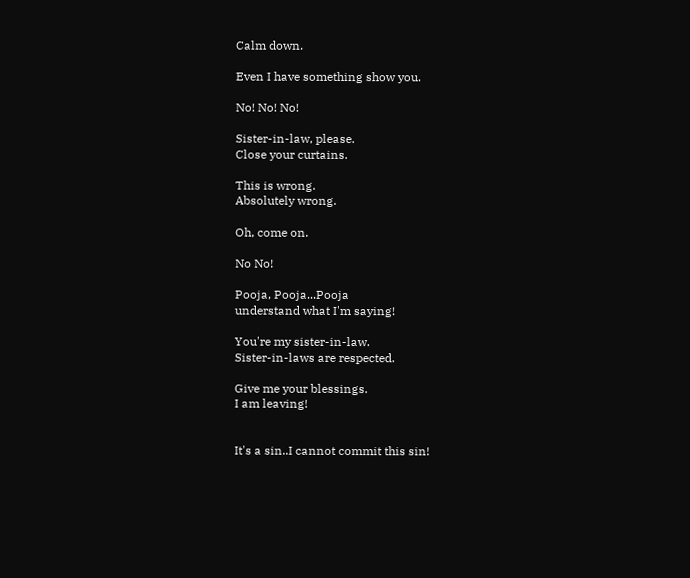Calm down.

Even I have something show you.

No! No! No!

Sister-in-law, please.
Close your curtains.

This is wrong.
Absolutely wrong.

Oh, come on.

No No!

Pooja, Pooja...Pooja
understand what I'm saying!

You're my sister-in-law.
Sister-in-laws are respected.

Give me your blessings.
I am leaving!


It's a sin..I cannot commit this sin!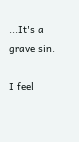...It's a grave sin.

I feel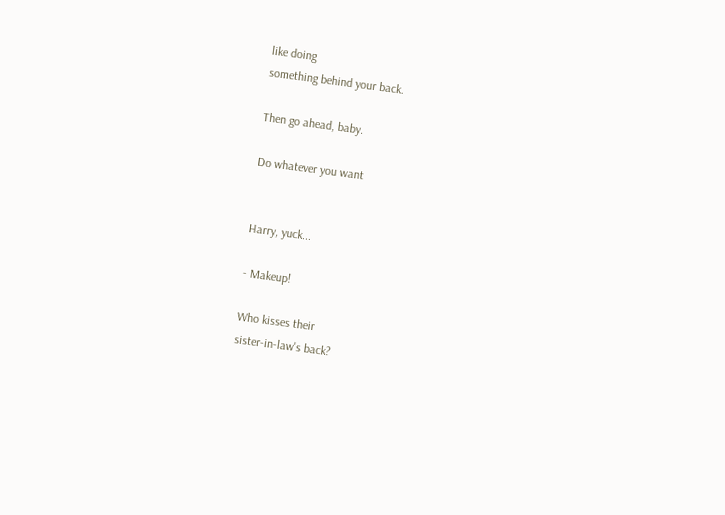like doing
something behind your back.

Then go ahead, baby.

Do whatever you want


Harry, yuck...

- Makeup!

Who kisses their
sister-in-law's back?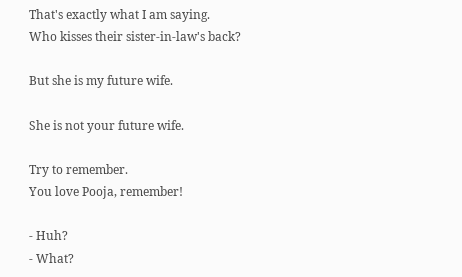That's exactly what I am saying.
Who kisses their sister-in-law's back?

But she is my future wife.

She is not your future wife.

Try to remember.
You love Pooja, remember!

- Huh?
- What?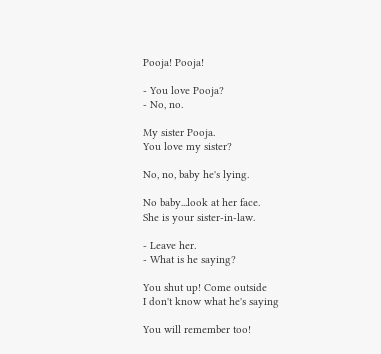Pooja! Pooja!

- You love Pooja?
- No, no.

My sister Pooja.
You love my sister?

No, no, baby he's lying.

No baby...look at her face.
She is your sister-in-law.

- Leave her.
- What is he saying?

You shut up! Come outside
I don't know what he's saying

You will remember too!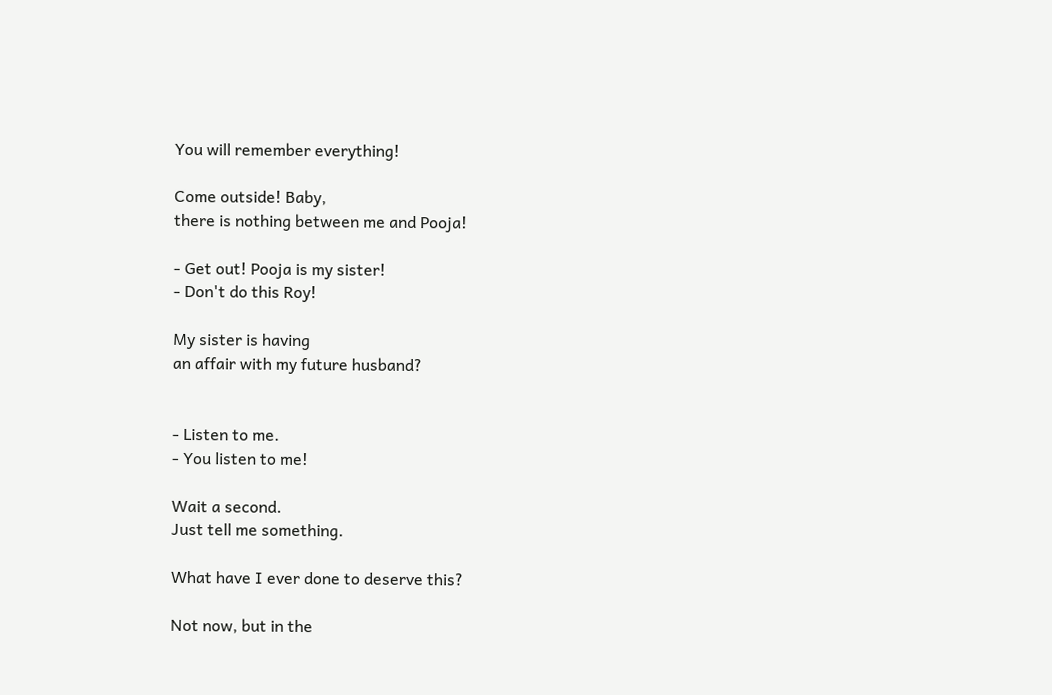You will remember everything!

Come outside! Baby,
there is nothing between me and Pooja!

- Get out! Pooja is my sister!
- Don't do this Roy!

My sister is having
an affair with my future husband?


- Listen to me.
- You listen to me!

Wait a second.
Just tell me something.

What have I ever done to deserve this?

Not now, but in the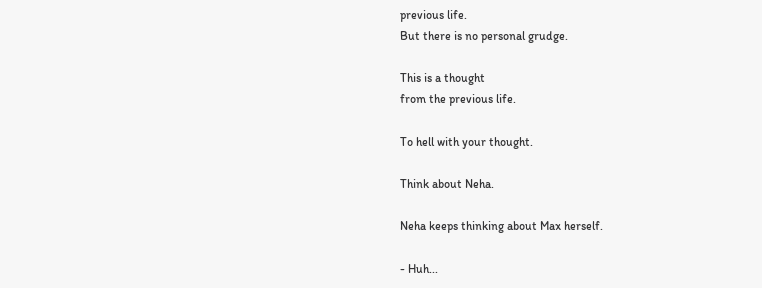previous life.
But there is no personal grudge.

This is a thought
from the previous life.

To hell with your thought.

Think about Neha.

Neha keeps thinking about Max herself.

- Huh...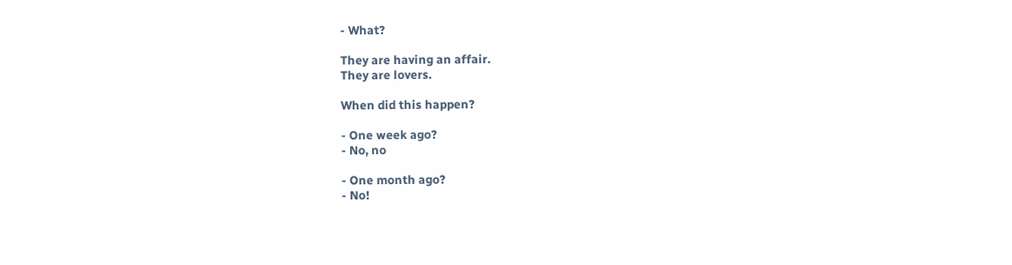- What?

They are having an affair.
They are lovers.

When did this happen?

- One week ago?
- No, no

- One month ago?
- No!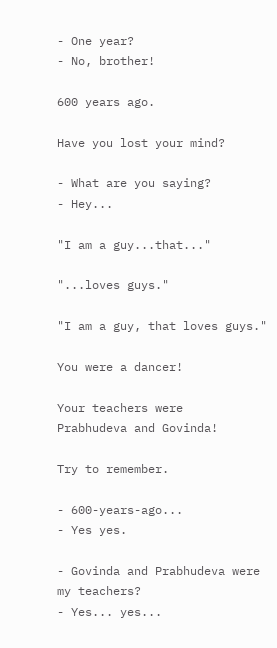- One year?
- No, brother!

600 years ago.

Have you lost your mind?

- What are you saying?
- Hey...

"I am a guy...that..."

"...loves guys."

"I am a guy, that loves guys."

You were a dancer!

Your teachers were
Prabhudeva and Govinda!

Try to remember.

- 600-years-ago...
- Yes yes.

- Govinda and Prabhudeva were my teachers?
- Yes... yes...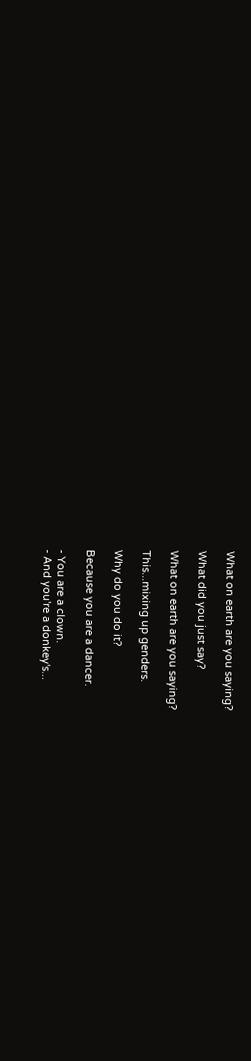What on earth are you saying?

What did you just say?

What on earth are you saying?

This...mixing up genders.

Why do you do it?

Because you are a dancer.

- You are a clown.
- And you're a donkey's...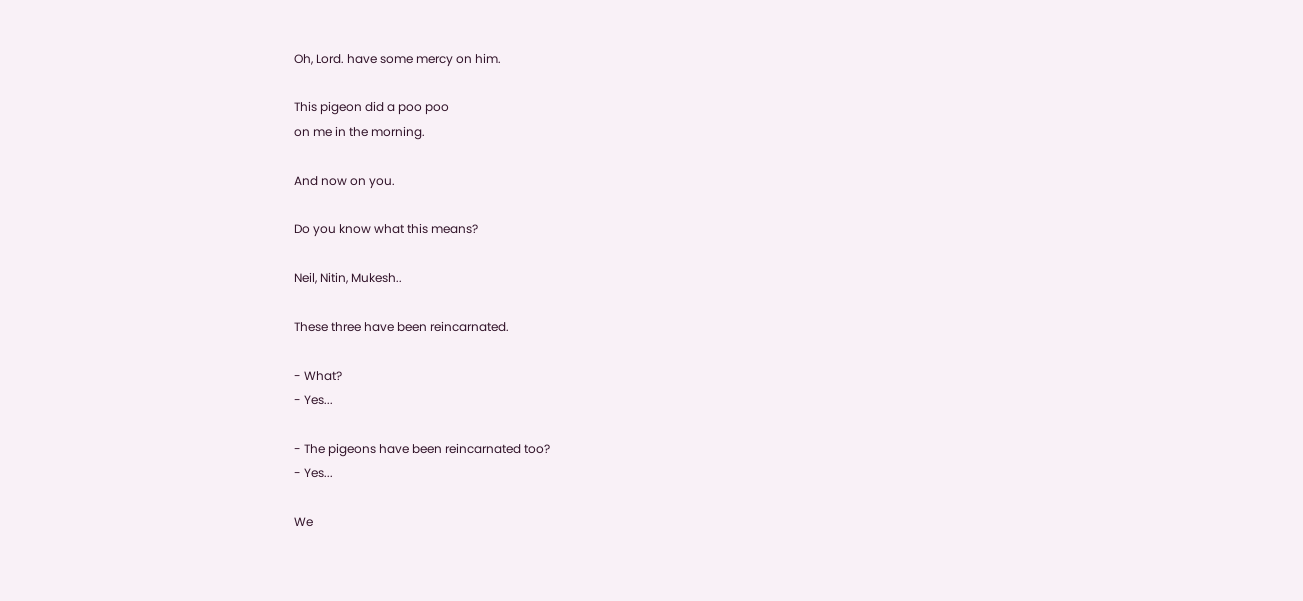Oh, Lord. have some mercy on him.

This pigeon did a poo poo
on me in the morning.

And now on you.

Do you know what this means?

Neil, Nitin, Mukesh..

These three have been reincarnated.

- What?
- Yes...

- The pigeons have been reincarnated too?
- Yes...

We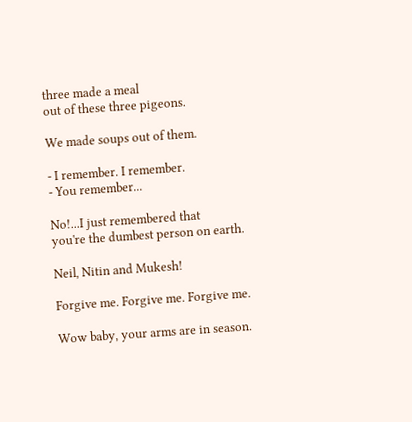three made a meal
out of these three pigeons.

We made soups out of them.

- I remember. I remember.
- You remember...

No!...I just remembered that
you're the dumbest person on earth.

Neil, Nitin and Mukesh!

Forgive me. Forgive me. Forgive me.

Wow baby, your arms are in season.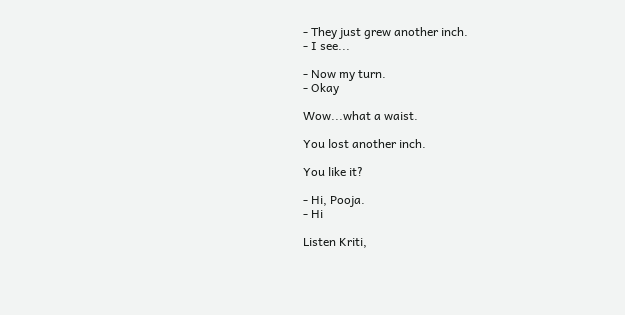- They just grew another inch.
- I see...

- Now my turn.
- Okay

Wow...what a waist.

You lost another inch.

You like it?

- Hi, Pooja.
- Hi

Listen Kriti,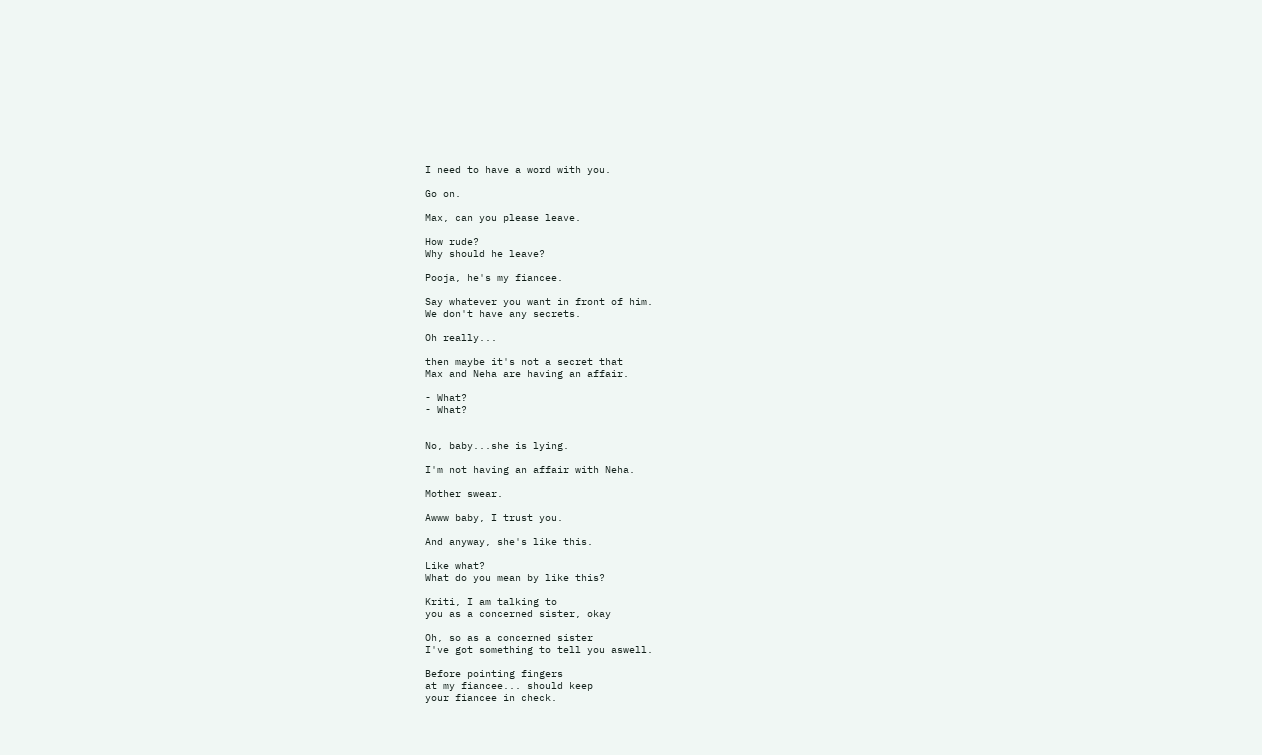I need to have a word with you.

Go on.

Max, can you please leave.

How rude?
Why should he leave?

Pooja, he's my fiancee.

Say whatever you want in front of him.
We don't have any secrets.

Oh really...

then maybe it's not a secret that
Max and Neha are having an affair.

- What?
- What?


No, baby...she is lying.

I'm not having an affair with Neha.

Mother swear.

Awww baby, I trust you.

And anyway, she's like this.

Like what?
What do you mean by like this?

Kriti, I am talking to
you as a concerned sister, okay

Oh, so as a concerned sister
I've got something to tell you aswell.

Before pointing fingers
at my fiancee... should keep
your fiancee in check.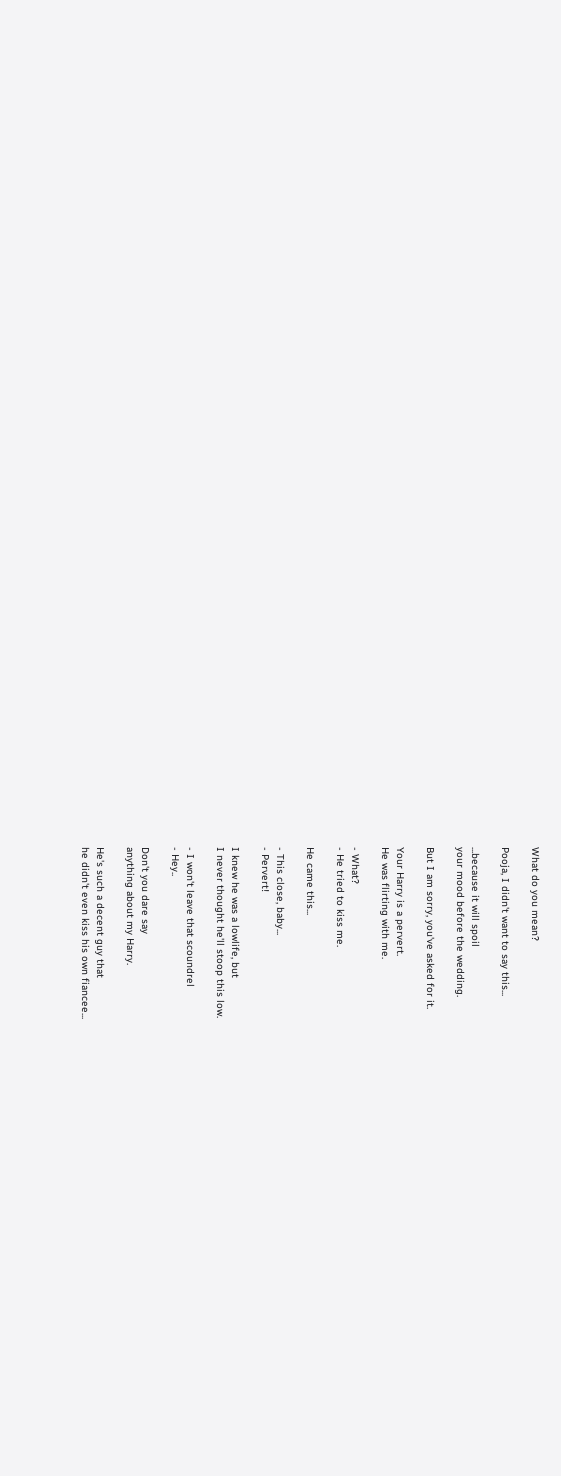What do you mean?

Pooja, I didn't want to say this...

...because it will spoil
your mood before the wedding.

But I am sorry, you've asked for it.

Your Harry is a pervert.
He was flirting with me.

- What?
- He tried to kiss me.

He came this...

- This close, baby...
- Pervert!

I knew he was a lowlife, but
I never thought he'll stoop this low.

- I won't leave that scoundrel
- Hey..

Don't you dare say
anything about my Harry.

He's such a decent guy that
he didn't even kiss his own fiancee...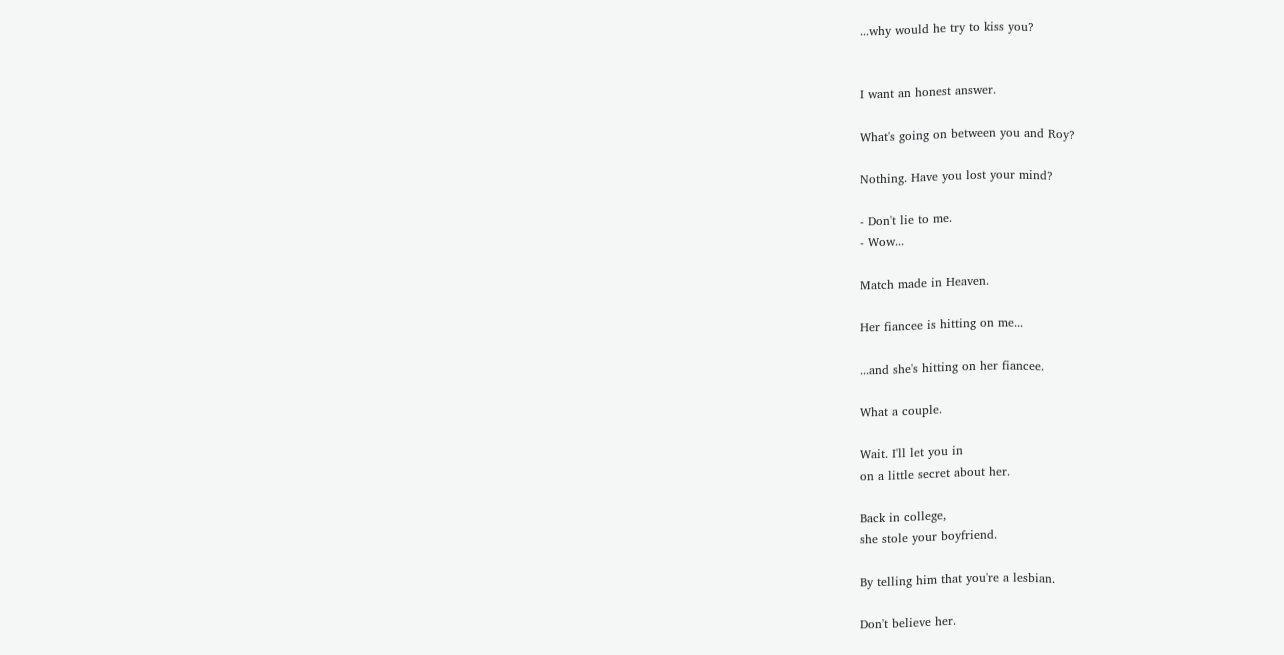...why would he try to kiss you?


I want an honest answer.

What's going on between you and Roy?

Nothing. Have you lost your mind?

- Don't lie to me.
- Wow...

Match made in Heaven.

Her fiancee is hitting on me...

...and she's hitting on her fiancee.

What a couple.

Wait. I'll let you in
on a little secret about her.

Back in college,
she stole your boyfriend.

By telling him that you're a lesbian.

Don't believe her.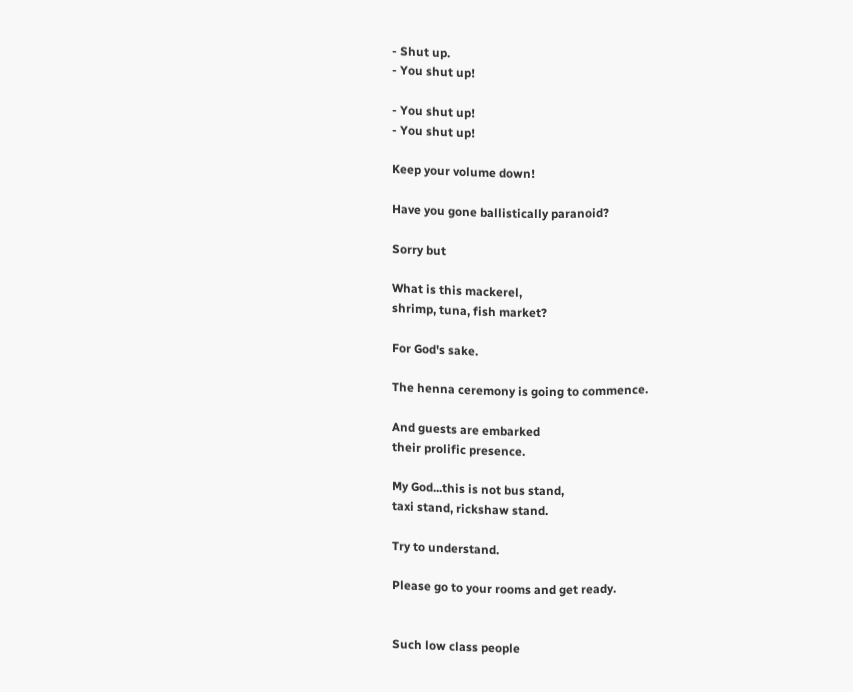- Shut up.
- You shut up!

- You shut up!
- You shut up!

Keep your volume down!

Have you gone ballistically paranoid?

Sorry but

What is this mackerel,
shrimp, tuna, fish market?

For God's sake.

The henna ceremony is going to commence.

And guests are embarked
their prolific presence.

My God...this is not bus stand,
taxi stand, rickshaw stand.

Try to understand.

Please go to your rooms and get ready.


Such low class people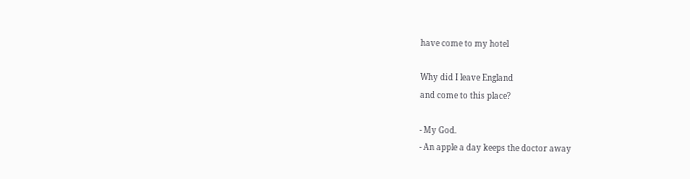have come to my hotel

Why did I leave England
and come to this place?

- My God.
- An apple a day keeps the doctor away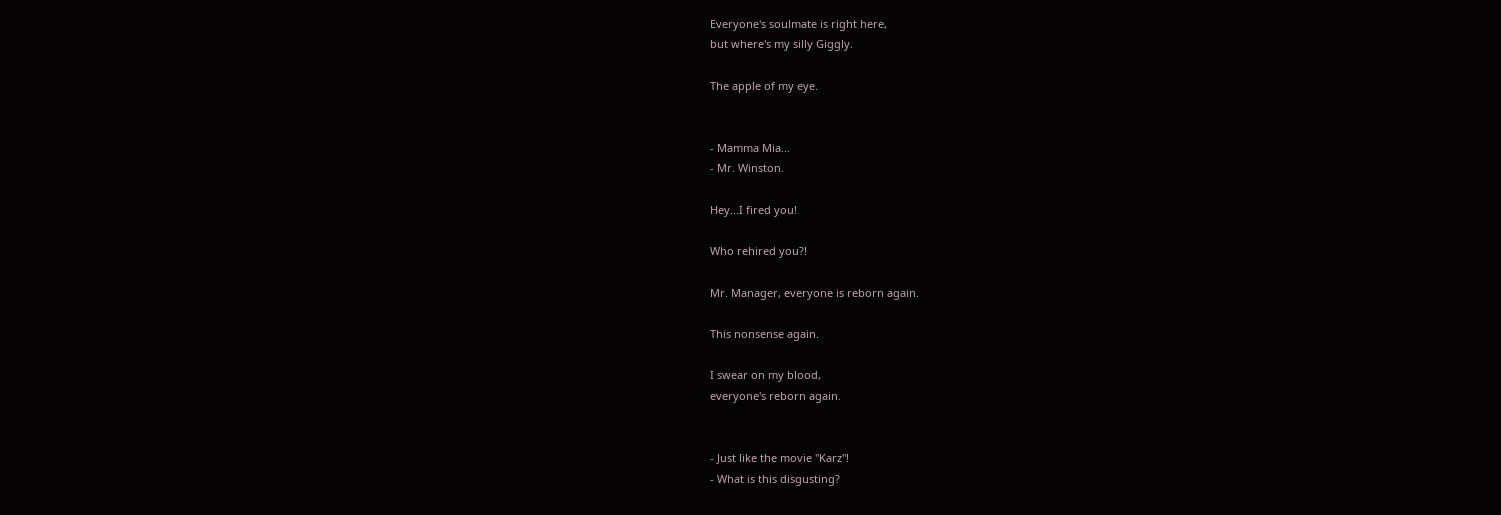Everyone's soulmate is right here,
but where's my silly Giggly.

The apple of my eye.


- Mamma Mia...
- Mr. Winston.

Hey...I fired you!

Who rehired you?!

Mr. Manager, everyone is reborn again.

This nonsense again.

I swear on my blood,
everyone's reborn again.


- Just like the movie "Karz"!
- What is this disgusting?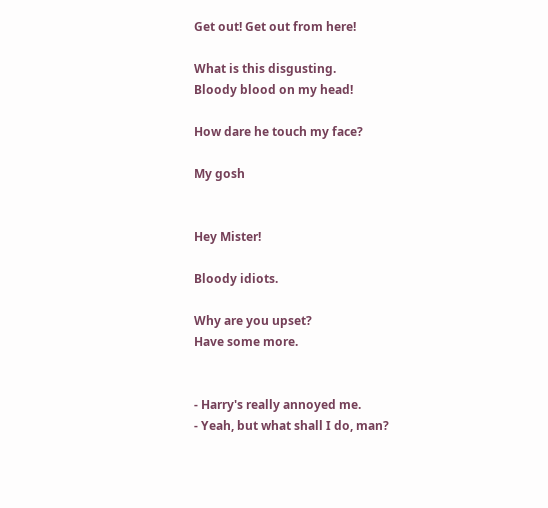Get out! Get out from here!

What is this disgusting.
Bloody blood on my head!

How dare he touch my face?

My gosh


Hey Mister!

Bloody idiots.

Why are you upset?
Have some more.


- Harry's really annoyed me.
- Yeah, but what shall I do, man?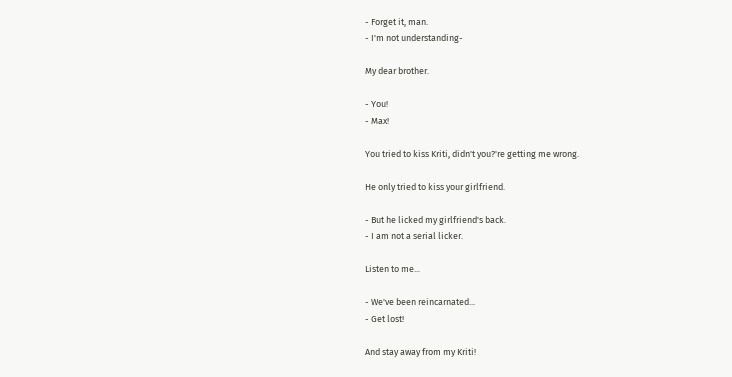- Forget it, man.
- I'm not understanding-

My dear brother.

- You!
- Max!

You tried to kiss Kriti, didn't you?'re getting me wrong.

He only tried to kiss your girlfriend.

- But he licked my girlfriend's back.
- I am not a serial licker.

Listen to me...

- We've been reincarnated...
- Get lost!

And stay away from my Kriti!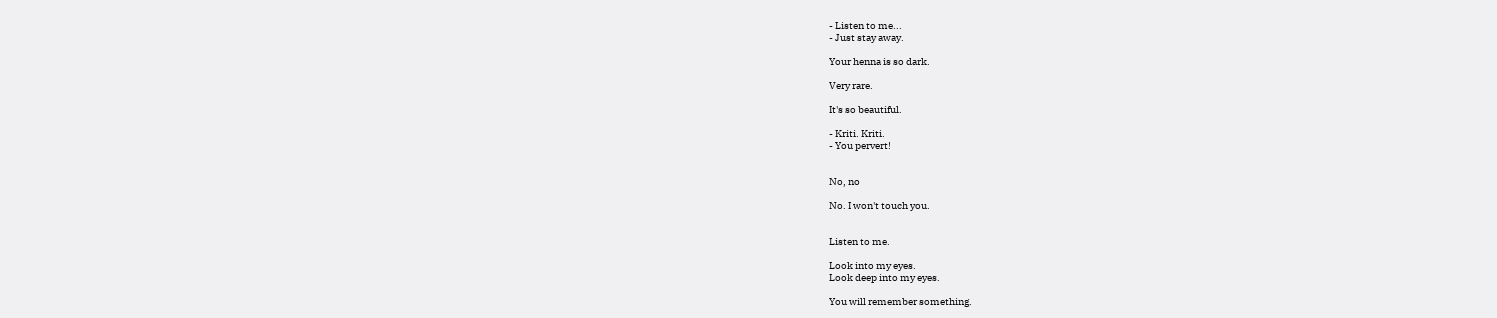- Listen to me...
- Just stay away.

Your henna is so dark.

Very rare.

It's so beautiful.

- Kriti. Kriti.
- You pervert!


No, no

No. I won't touch you.


Listen to me.

Look into my eyes.
Look deep into my eyes.

You will remember something.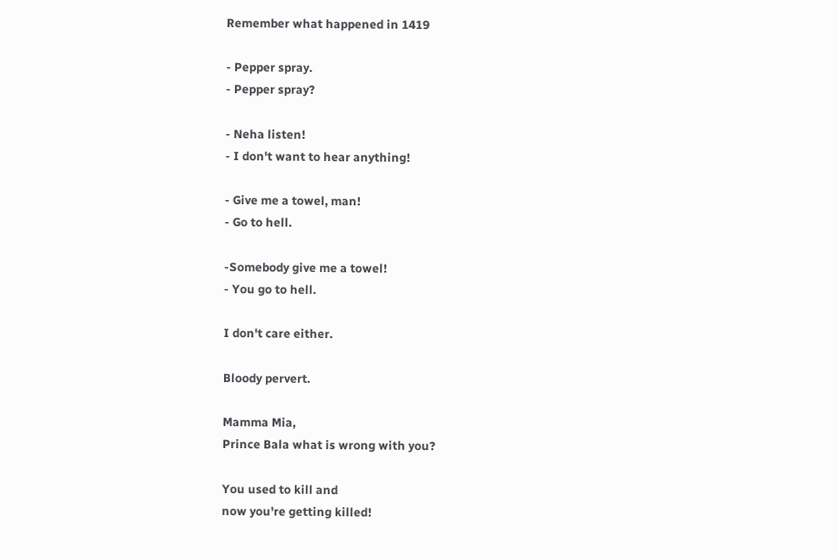Remember what happened in 1419

- Pepper spray.
- Pepper spray?

- Neha listen!
- I don't want to hear anything!

- Give me a towel, man!
- Go to hell.

-Somebody give me a towel!
- You go to hell.

I don't care either.

Bloody pervert.

Mamma Mia,
Prince Bala what is wrong with you?

You used to kill and
now you're getting killed!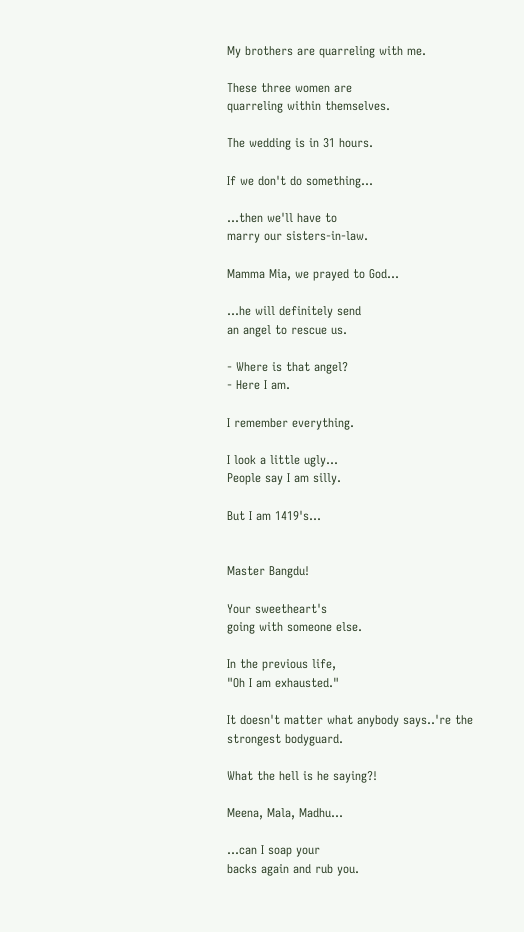My brothers are quarreling with me.

These three women are
quarreling within themselves.

The wedding is in 31 hours.

If we don't do something...

...then we'll have to
marry our sisters-in-law.

Mamma Mia, we prayed to God...

...he will definitely send
an angel to rescue us.

- Where is that angel?
- Here I am.

I remember everything.

I look a little ugly...
People say I am silly.

But I am 1419's...


Master Bangdu!

Your sweetheart's
going with someone else.

In the previous life,
"Oh I am exhausted."

It doesn't matter what anybody says..'re the strongest bodyguard.

What the hell is he saying?!

Meena, Mala, Madhu...

...can I soap your
backs again and rub you.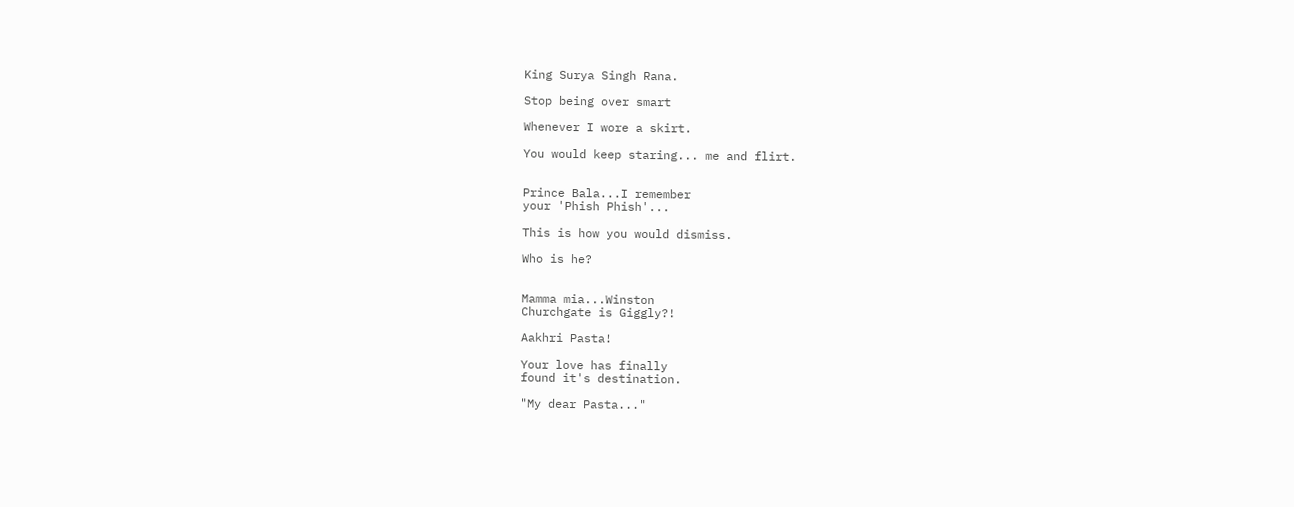King Surya Singh Rana.

Stop being over smart

Whenever I wore a skirt.

You would keep staring... me and flirt.


Prince Bala...I remember
your 'Phish Phish'...

This is how you would dismiss.

Who is he?


Mamma mia...Winston
Churchgate is Giggly?!

Aakhri Pasta!

Your love has finally
found it's destination.

"My dear Pasta..."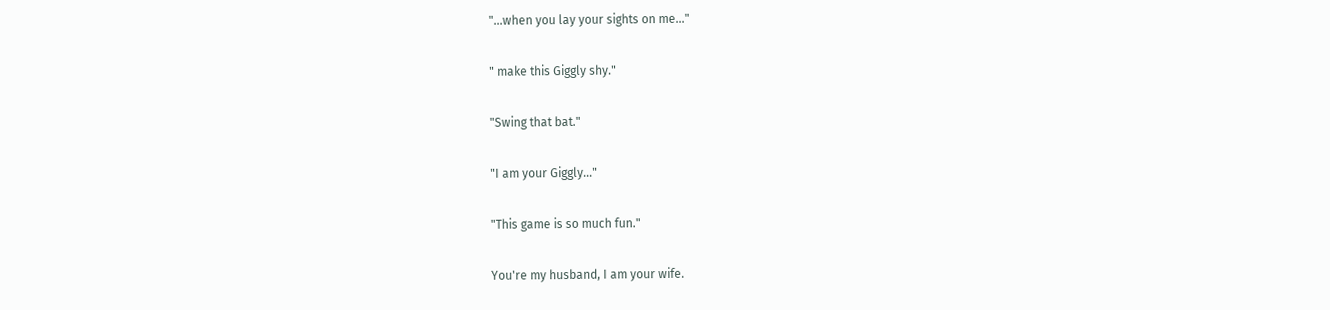"...when you lay your sights on me..."

" make this Giggly shy."

"Swing that bat."

"I am your Giggly..."

"This game is so much fun."

You're my husband, I am your wife.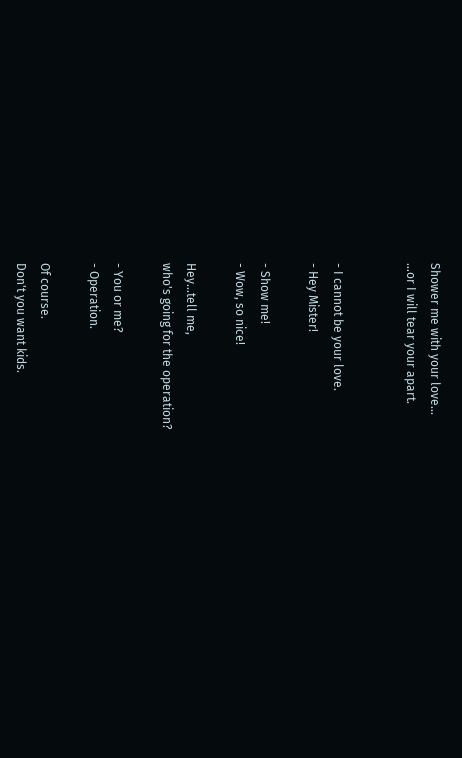Shower me with your love...
...or I will tear your apart.


- I cannot be your love.
- Hey Mister!

- Show me!
- Wow, so nice!

Hey...tell me,
who's going for the operation?

- You or me?
- Operation.

Of course.
Don't you want kids.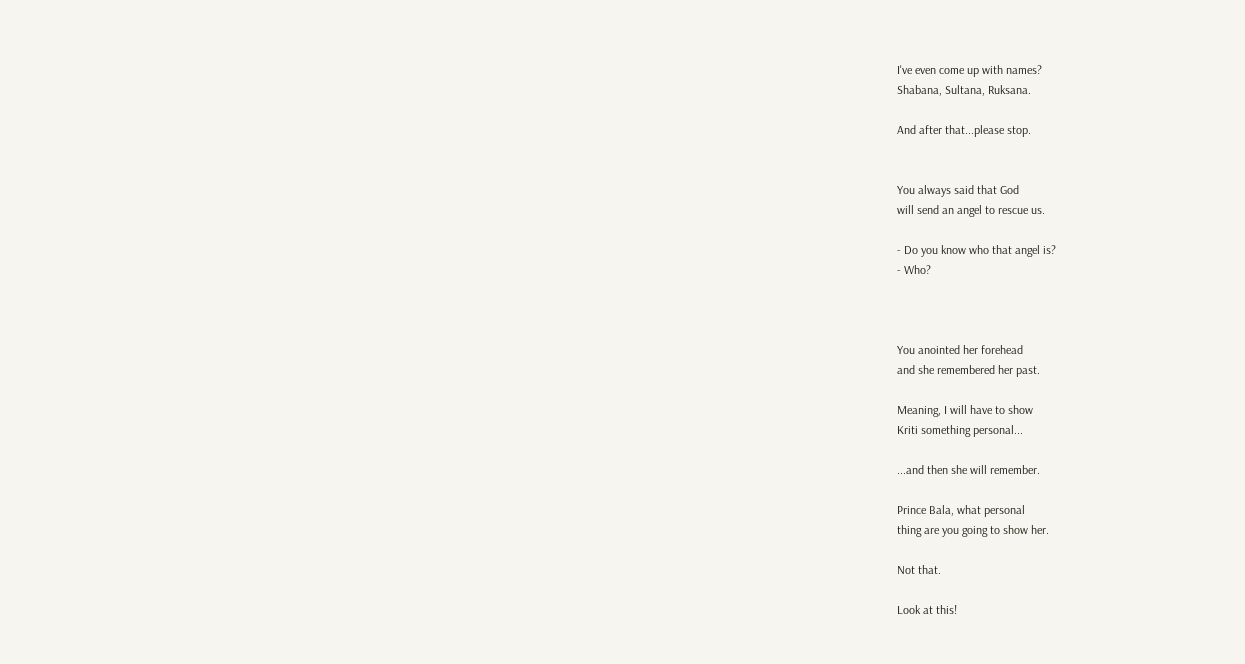I've even come up with names?
Shabana, Sultana, Ruksana.

And after that...please stop.


You always said that God
will send an angel to rescue us.

- Do you know who that angel is?
- Who?



You anointed her forehead
and she remembered her past.

Meaning, I will have to show
Kriti something personal...

...and then she will remember.

Prince Bala, what personal
thing are you going to show her.

Not that.

Look at this!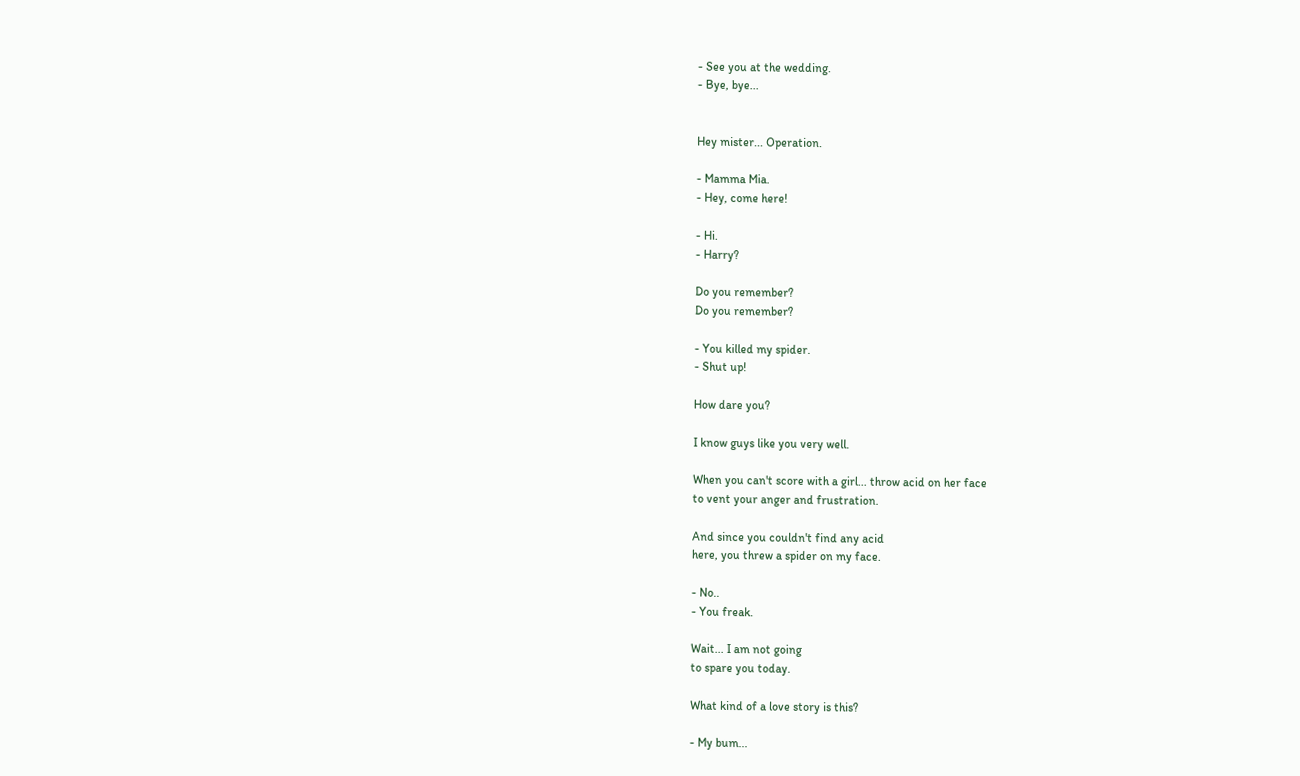- See you at the wedding.
- Bye, bye...


Hey mister... Operation.

- Mamma Mia.
- Hey, come here!

- Hi.
- Harry?

Do you remember?
Do you remember?

- You killed my spider.
- Shut up!

How dare you?

I know guys like you very well.

When you can't score with a girl... throw acid on her face
to vent your anger and frustration.

And since you couldn't find any acid
here, you threw a spider on my face.

- No..
- You freak.

Wait... I am not going
to spare you today.

What kind of a love story is this?

- My bum...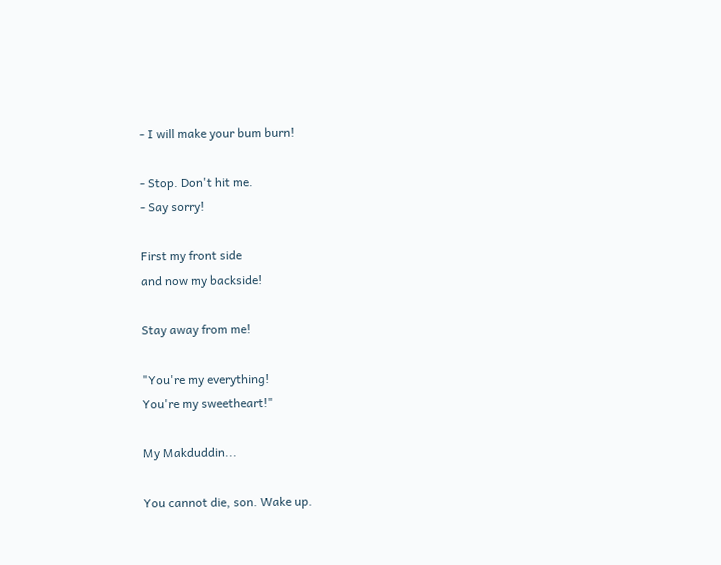- I will make your bum burn!

- Stop. Don't hit me.
- Say sorry!

First my front side
and now my backside!

Stay away from me!

"You're my everything!
You're my sweetheart!"

My Makduddin...

You cannot die, son. Wake up.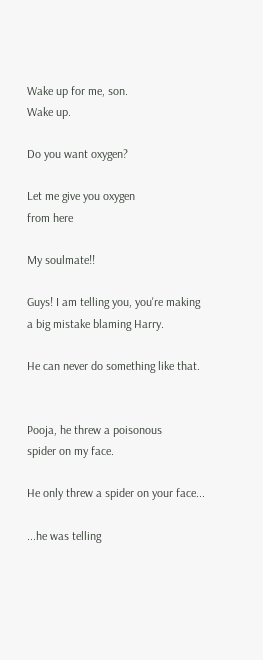Wake up for me, son.
Wake up.

Do you want oxygen?

Let me give you oxygen
from here

My soulmate!!

Guys! I am telling you, you're making
a big mistake blaming Harry.

He can never do something like that.


Pooja, he threw a poisonous
spider on my face.

He only threw a spider on your face...

...he was telling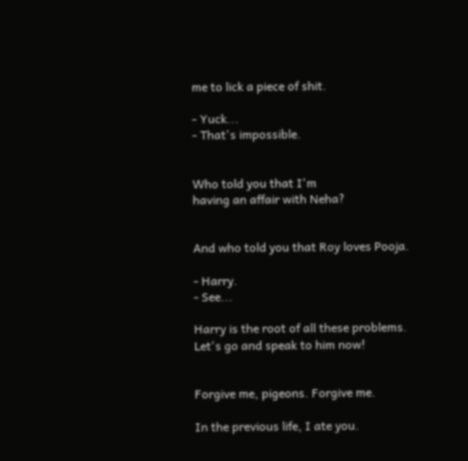me to lick a piece of shit.

- Yuck...
- That's impossible.


Who told you that I'm
having an affair with Neha?


And who told you that Roy loves Pooja.

- Harry.
- See...

Harry is the root of all these problems.
Let's go and speak to him now!


Forgive me, pigeons. Forgive me.

In the previous life, I ate you.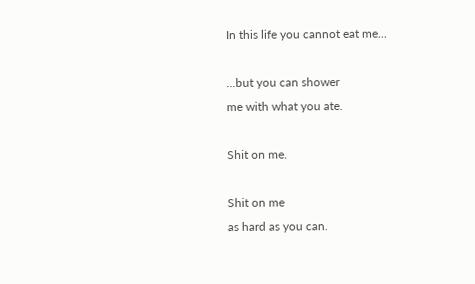In this life you cannot eat me...

...but you can shower
me with what you ate.

Shit on me.

Shit on me
as hard as you can.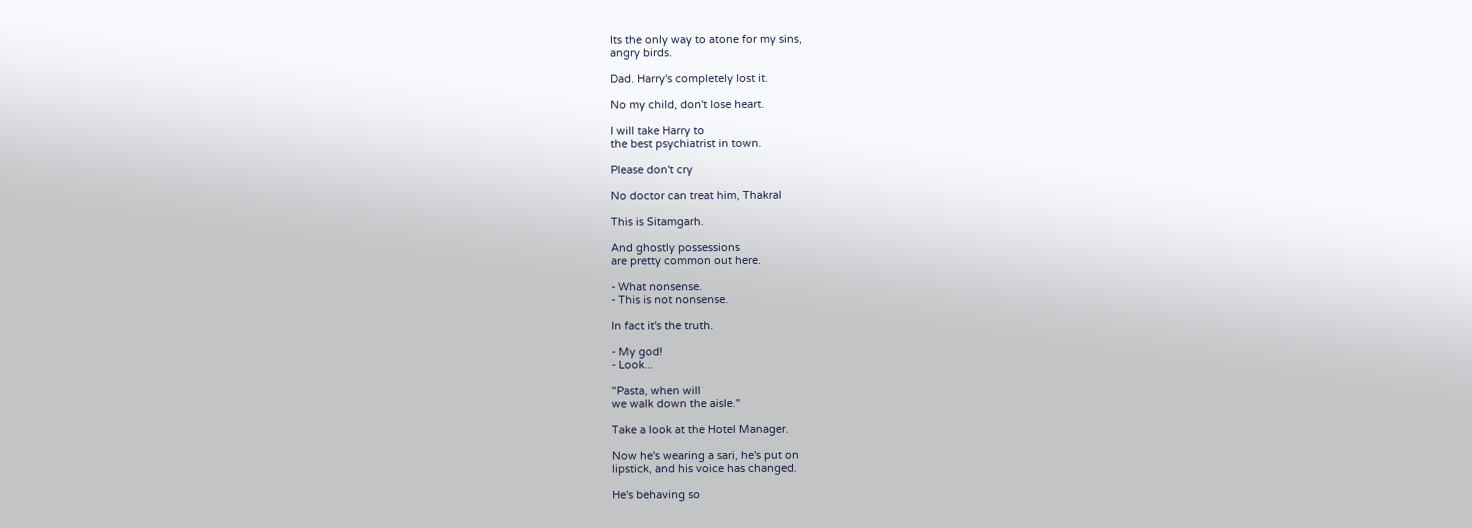Its the only way to atone for my sins,
angry birds.

Dad. Harry's completely lost it.

No my child, don't lose heart.

I will take Harry to
the best psychiatrist in town.

Please don't cry

No doctor can treat him, Thakral

This is Sitamgarh.

And ghostly possessions
are pretty common out here.

- What nonsense.
- This is not nonsense.

In fact it's the truth.

- My god!
- Look...

"Pasta, when will
we walk down the aisle."

Take a look at the Hotel Manager.

Now he's wearing a sari, he's put on
lipstick, and his voice has changed.

He's behaving so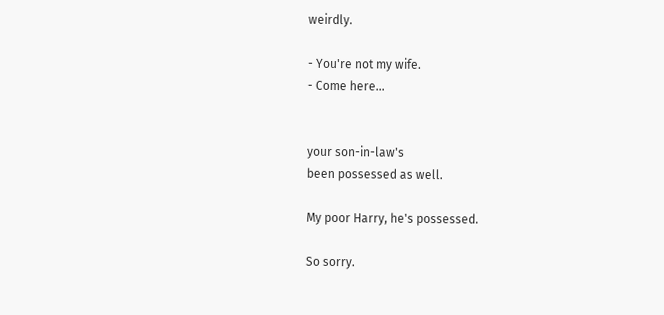weirdly.

- You're not my wife.
- Come here...


your son-in-law's
been possessed as well.

My poor Harry, he's possessed.

So sorry.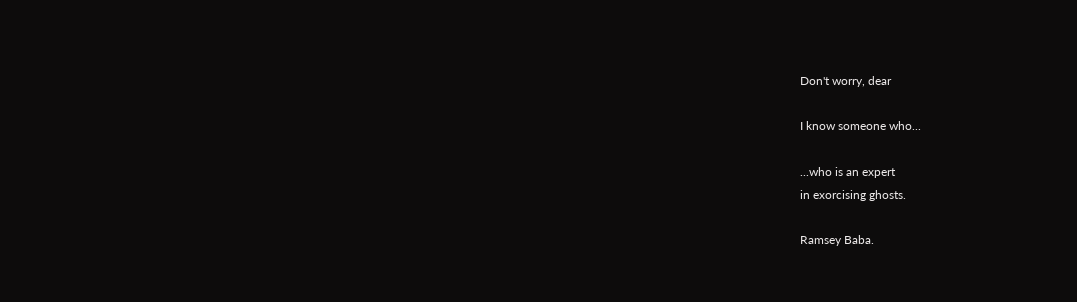Don't worry, dear

I know someone who...

...who is an expert
in exorcising ghosts.

Ramsey Baba.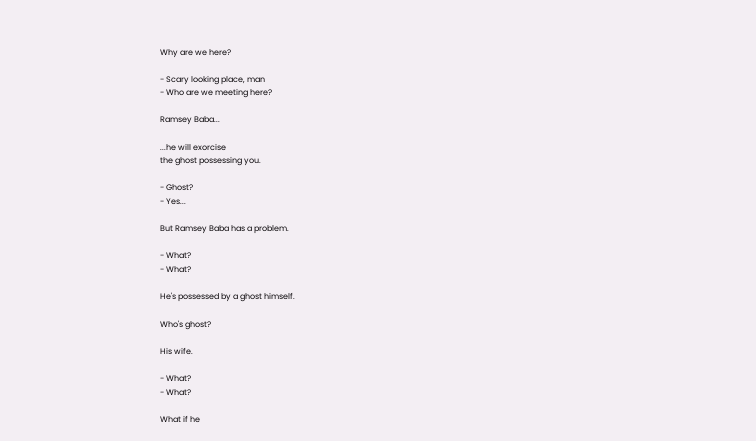Why are we here?

- Scary looking place, man
- Who are we meeting here?

Ramsey Baba...

...he will exorcise
the ghost possessing you.

- Ghost?
- Yes...

But Ramsey Baba has a problem.

- What?
- What?

He's possessed by a ghost himself.

Who's ghost?

His wife.

- What?
- What?

What if he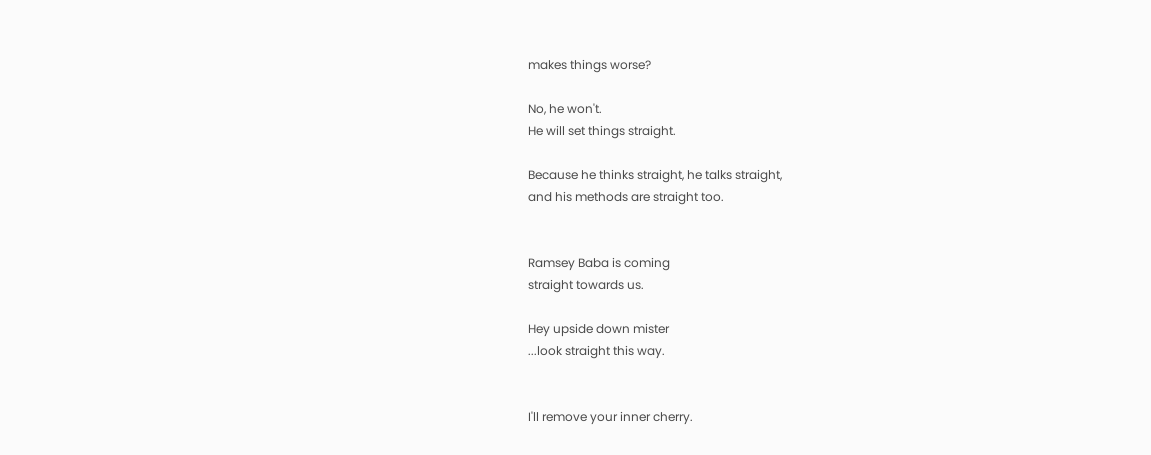makes things worse?

No, he won't.
He will set things straight.

Because he thinks straight, he talks straight,
and his methods are straight too.


Ramsey Baba is coming
straight towards us.

Hey upside down mister
...look straight this way.


I'll remove your inner cherry.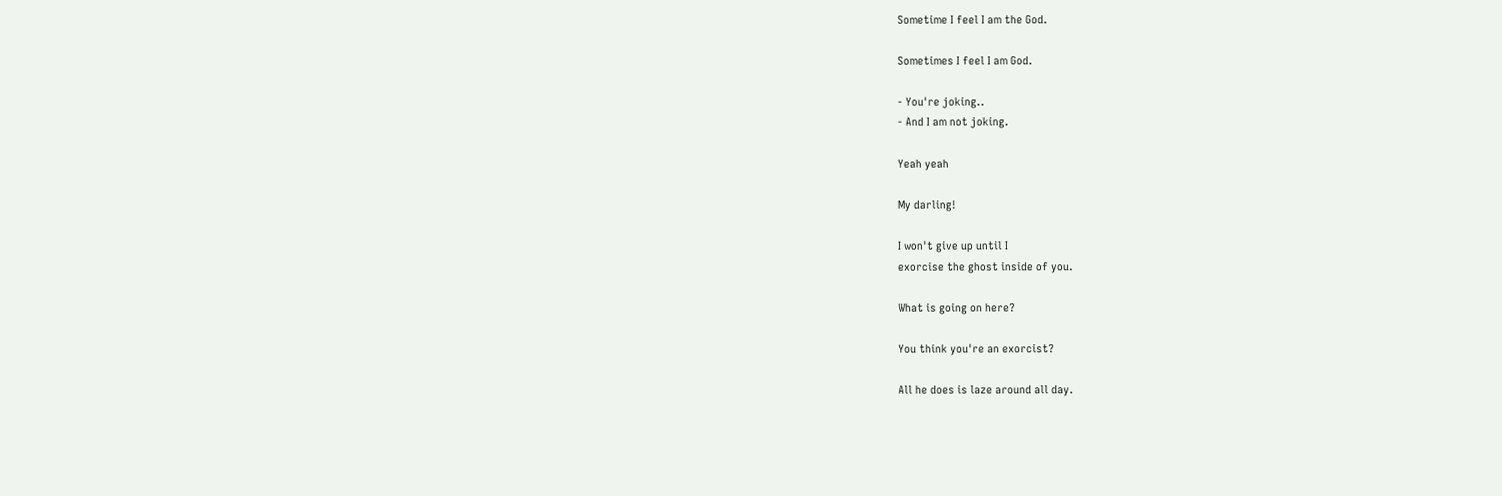Sometime I feel I am the God.

Sometimes I feel I am God.

- You're joking..
- And I am not joking.

Yeah yeah

My darling!

I won't give up until I
exorcise the ghost inside of you.

What is going on here?

You think you're an exorcist?

All he does is laze around all day.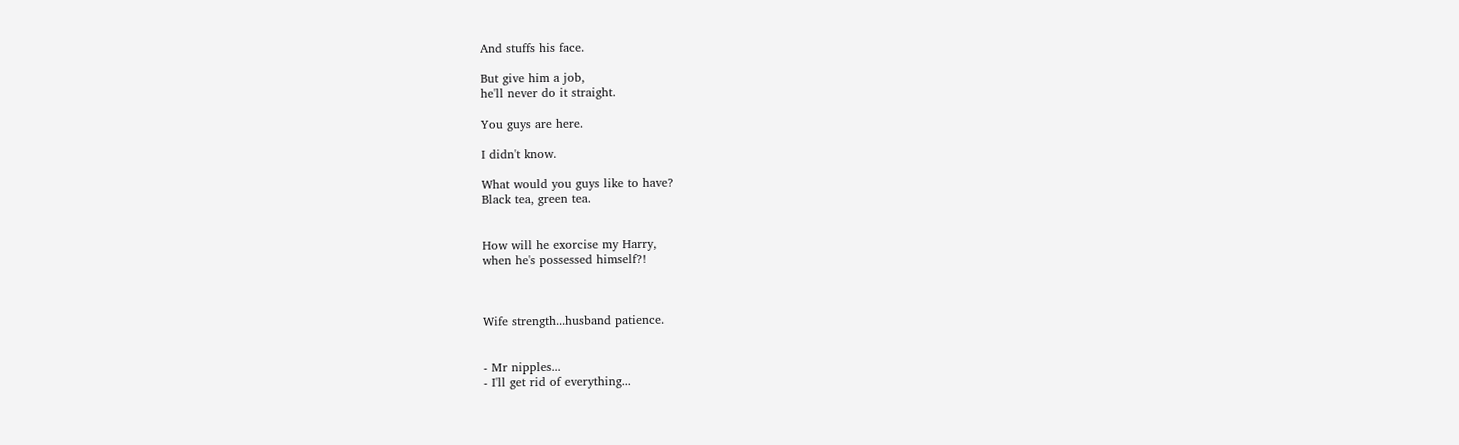And stuffs his face.

But give him a job,
he'll never do it straight.

You guys are here.

I didn't know.

What would you guys like to have?
Black tea, green tea.


How will he exorcise my Harry,
when he's possessed himself?!



Wife strength...husband patience.


- Mr nipples...
- I'll get rid of everything...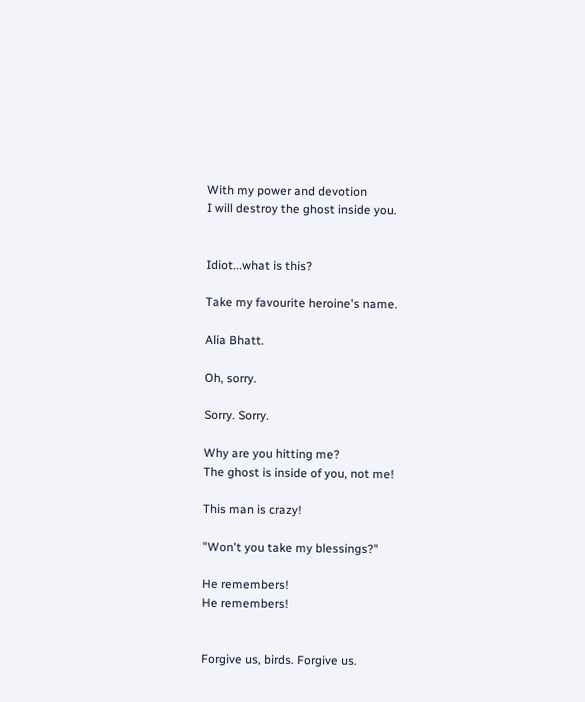With my power and devotion
I will destroy the ghost inside you.


Idiot...what is this?

Take my favourite heroine's name.

Alia Bhatt.

Oh, sorry.

Sorry. Sorry.

Why are you hitting me?
The ghost is inside of you, not me!

This man is crazy!

"Won't you take my blessings?"

He remembers!
He remembers!


Forgive us, birds. Forgive us.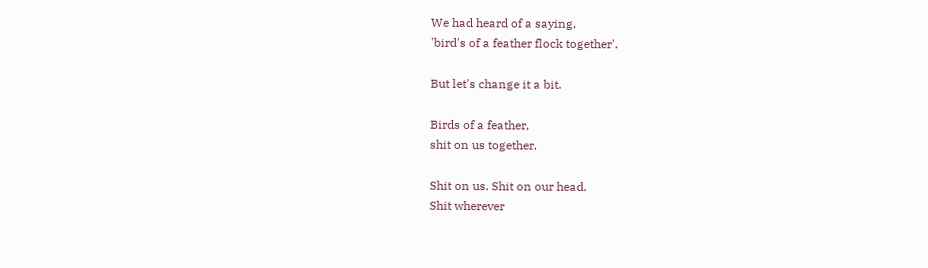We had heard of a saying,
'bird's of a feather flock together'.

But let's change it a bit.

Birds of a feather,
shit on us together.

Shit on us. Shit on our head.
Shit wherever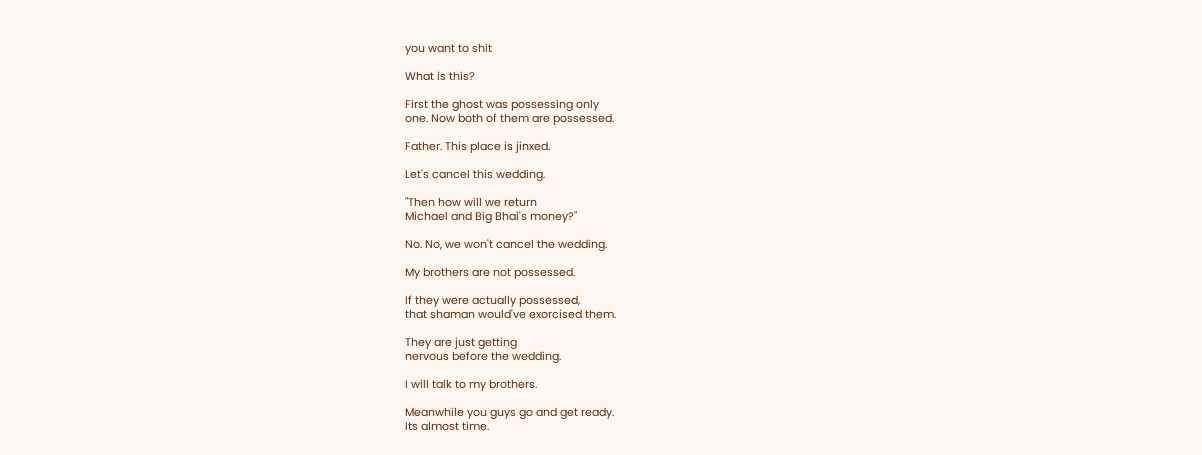you want to shit

What is this?

First the ghost was possessing only
one. Now both of them are possessed.

Father. This place is jinxed.

Let's cancel this wedding.

"Then how will we return
Michael and Big Bhai's money?"

No. No, we won't cancel the wedding.

My brothers are not possessed.

If they were actually possessed,
that shaman would've exorcised them.

They are just getting
nervous before the wedding.

I will talk to my brothers.

Meanwhile you guys go and get ready.
Its almost time.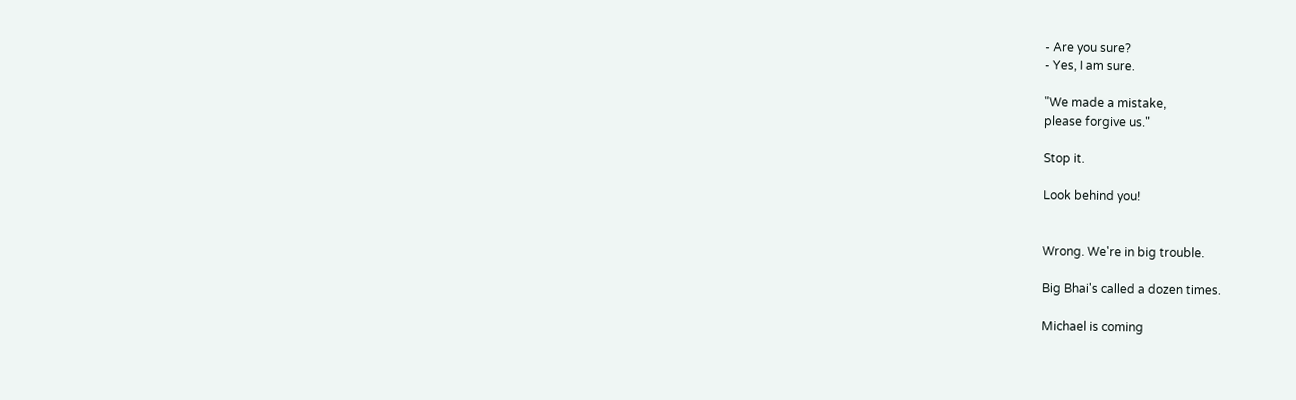- Are you sure?
- Yes, I am sure.

"We made a mistake,
please forgive us."

Stop it.

Look behind you!


Wrong. We're in big trouble.

Big Bhai's called a dozen times.

Michael is coming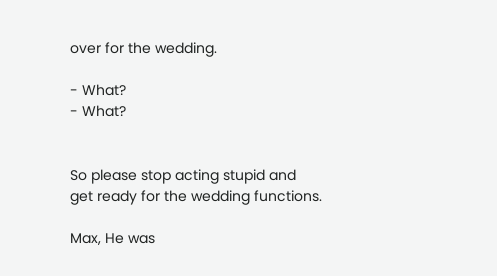over for the wedding.

- What?
- What?


So please stop acting stupid and
get ready for the wedding functions.

Max, He was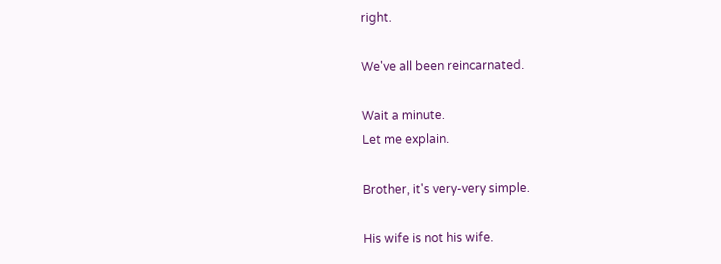right.

We've all been reincarnated.

Wait a minute.
Let me explain.

Brother, it's very-very simple.

His wife is not his wife.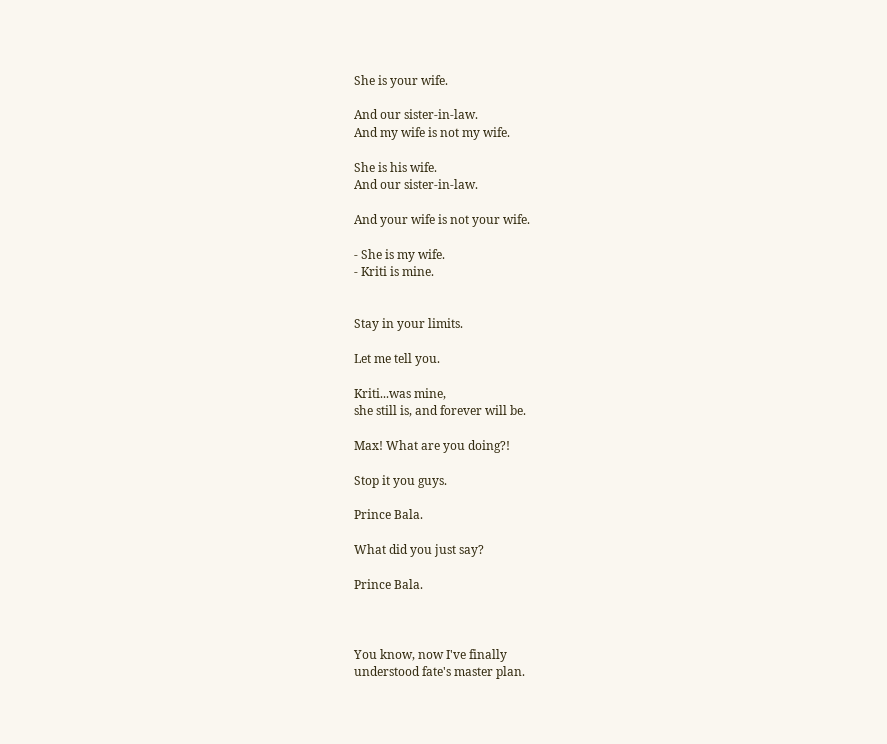She is your wife.

And our sister-in-law.
And my wife is not my wife.

She is his wife.
And our sister-in-law.

And your wife is not your wife.

- She is my wife.
- Kriti is mine.


Stay in your limits.

Let me tell you.

Kriti...was mine,
she still is, and forever will be.

Max! What are you doing?!

Stop it you guys.

Prince Bala.

What did you just say?

Prince Bala.



You know, now I've finally
understood fate's master plan.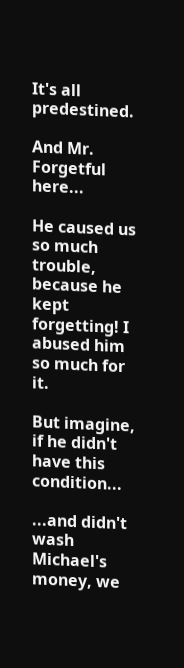It's all predestined.

And Mr. Forgetful here...

He caused us so much trouble, because he kept
forgetting! I abused him so much for it.

But imagine,
if he didn't have this condition...

...and didn't wash Michael's money, we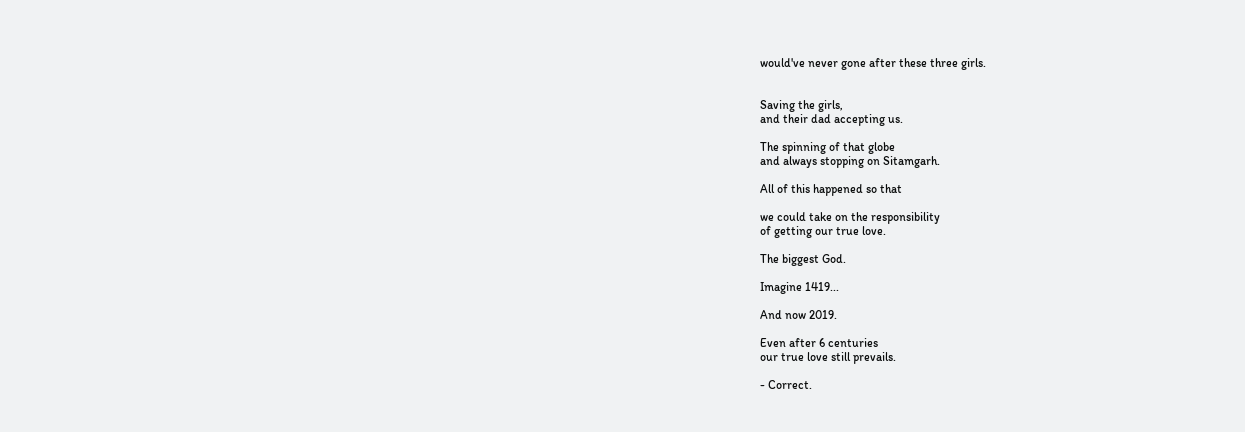would've never gone after these three girls.


Saving the girls,
and their dad accepting us.

The spinning of that globe
and always stopping on Sitamgarh.

All of this happened so that

we could take on the responsibility
of getting our true love.

The biggest God.

Imagine 1419...

And now 2019.

Even after 6 centuries
our true love still prevails.

- Correct.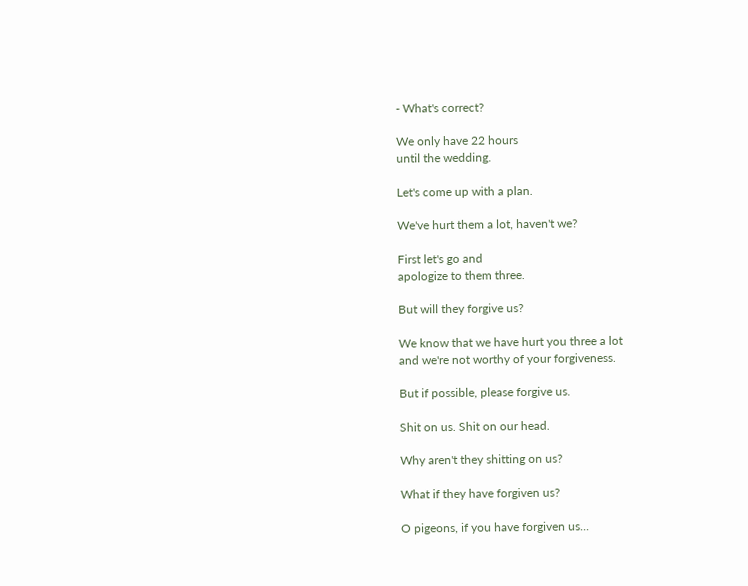- What's correct?

We only have 22 hours
until the wedding.

Let's come up with a plan.

We've hurt them a lot, haven't we?

First let's go and
apologize to them three.

But will they forgive us?

We know that we have hurt you three a lot
and we're not worthy of your forgiveness.

But if possible, please forgive us.

Shit on us. Shit on our head.

Why aren't they shitting on us?

What if they have forgiven us?

O pigeons, if you have forgiven us...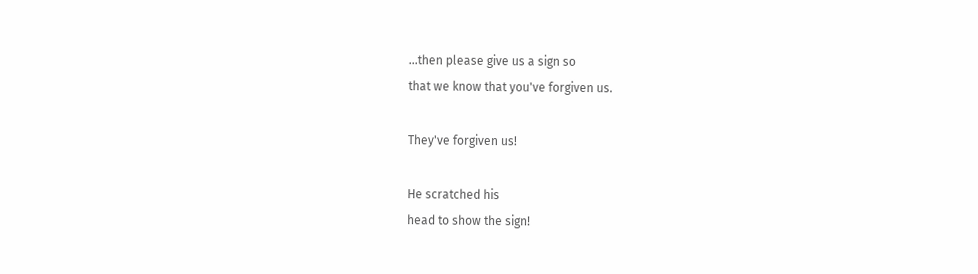...then please give us a sign so
that we know that you've forgiven us.

They've forgiven us!

He scratched his
head to show the sign!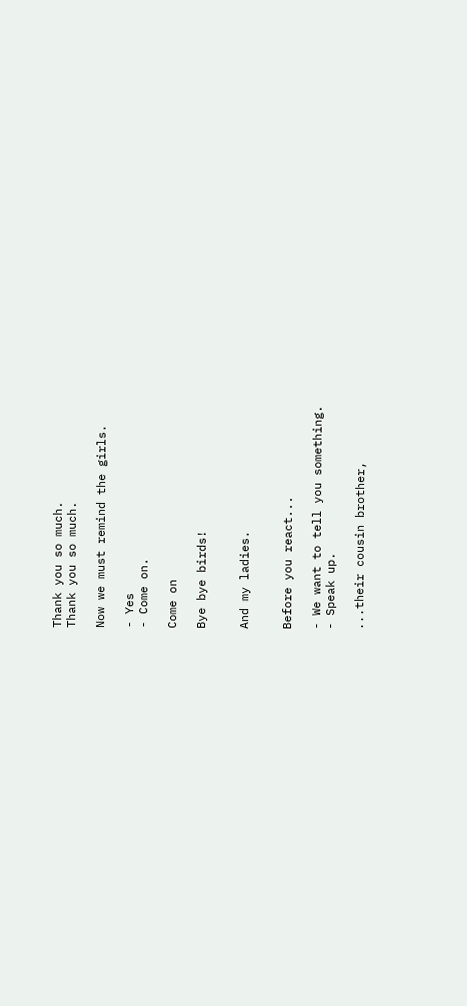Thank you so much.
Thank you so much.

Now we must remind the girls.

- Yes
- Come on.

Come on

Bye bye birds!


And my ladies.


Before you react...

- We want to tell you something.
- Speak up.

...their cousin brother,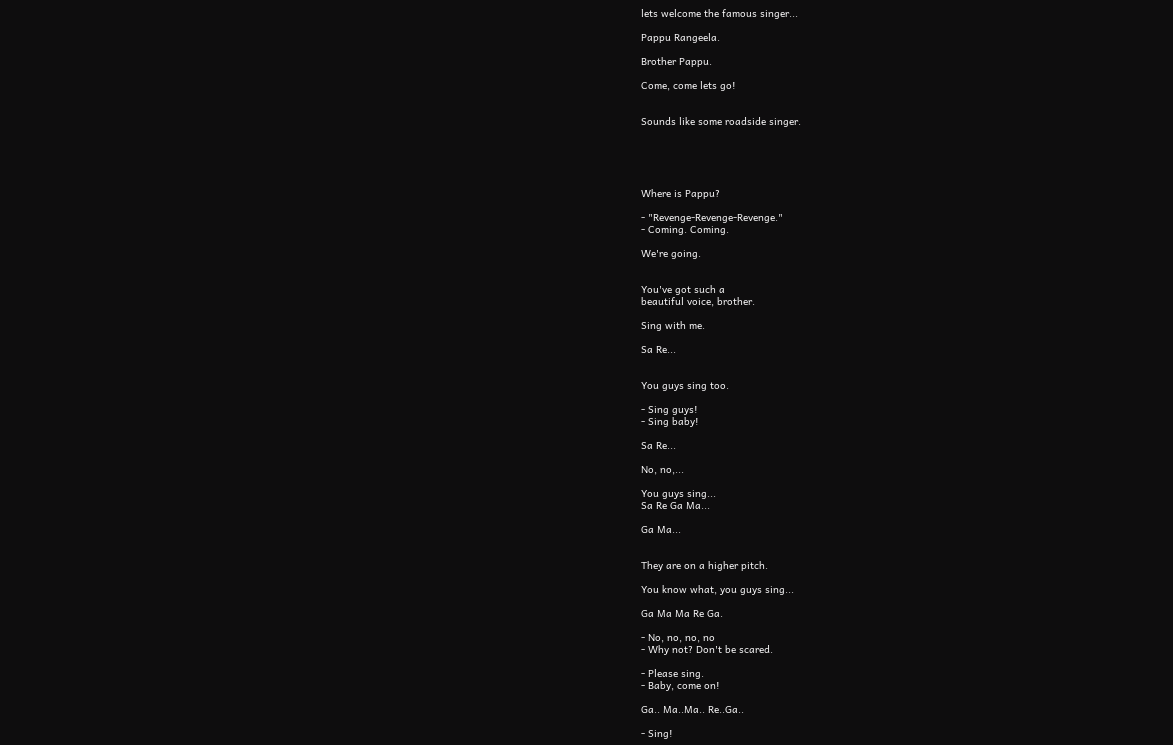lets welcome the famous singer...

Pappu Rangeela.

Brother Pappu.

Come, come lets go!


Sounds like some roadside singer.





Where is Pappu?

- "Revenge-Revenge-Revenge."
- Coming. Coming.

We're going.


You've got such a
beautiful voice, brother.

Sing with me.

Sa Re...


You guys sing too.

- Sing guys!
- Sing baby!

Sa Re...

No, no,...

You guys sing...
Sa Re Ga Ma...

Ga Ma...


They are on a higher pitch.

You know what, you guys sing...

Ga Ma Ma Re Ga.

- No, no, no, no
- Why not? Don't be scared.

- Please sing.
- Baby, come on!

Ga.. Ma..Ma.. Re..Ga..

- Sing!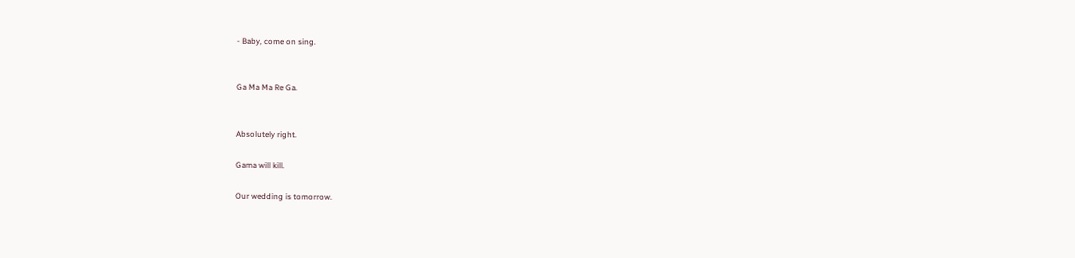- Baby, come on sing.


Ga Ma Ma Re Ga.


Absolutely right.

Gama will kill.

Our wedding is tomorrow.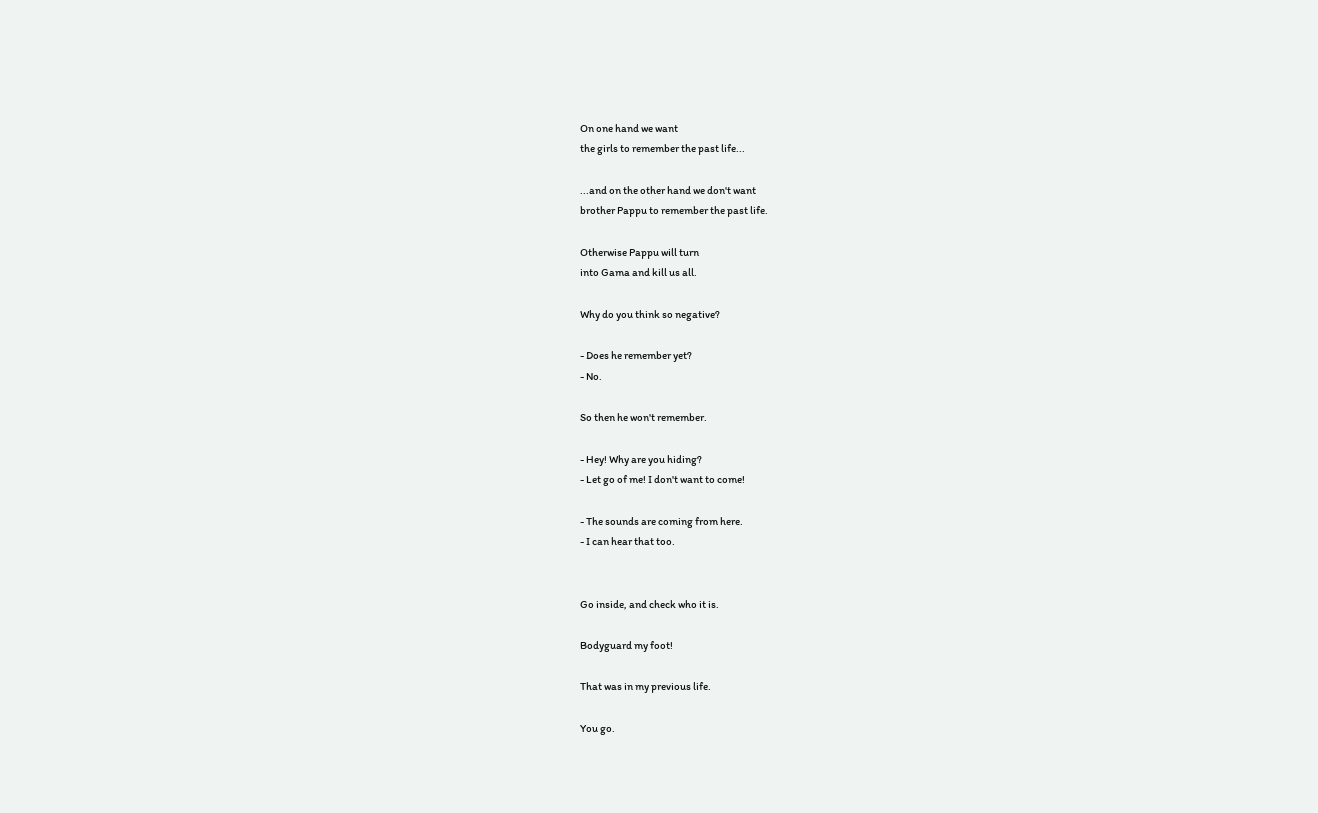On one hand we want
the girls to remember the past life...

...and on the other hand we don't want
brother Pappu to remember the past life.

Otherwise Pappu will turn
into Gama and kill us all.

Why do you think so negative?

- Does he remember yet?
- No.

So then he won't remember.

- Hey! Why are you hiding?
- Let go of me! I don't want to come!

- The sounds are coming from here.
- I can hear that too.


Go inside, and check who it is.

Bodyguard my foot!

That was in my previous life.

You go.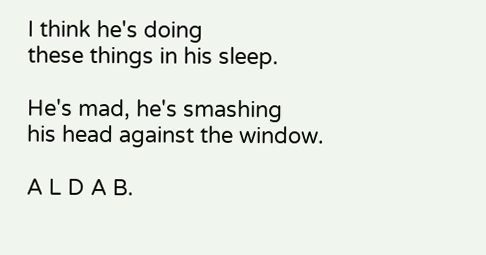I think he's doing
these things in his sleep.

He's mad, he's smashing
his head against the window.

A L D A B.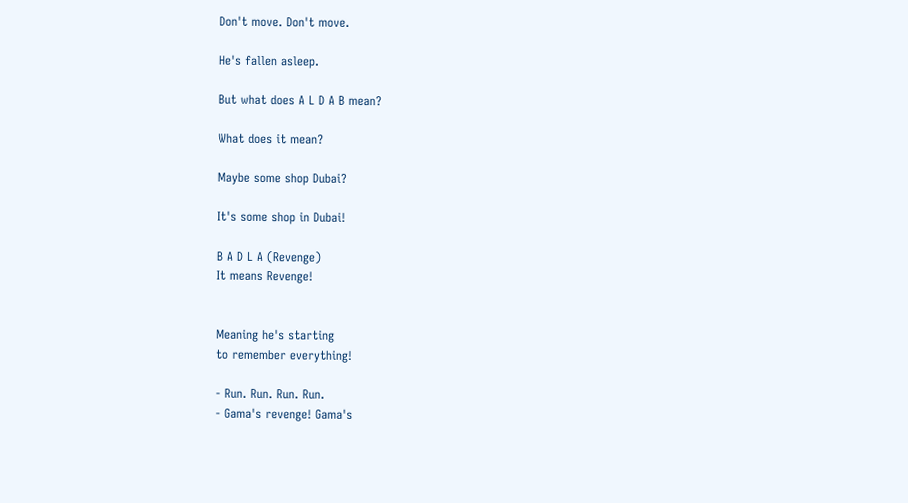Don't move. Don't move.

He's fallen asleep.

But what does A L D A B mean?

What does it mean?

Maybe some shop Dubai?

It's some shop in Dubai!

B A D L A (Revenge)
It means Revenge!


Meaning he's starting
to remember everything!

- Run. Run. Run. Run.
- Gama's revenge! Gama's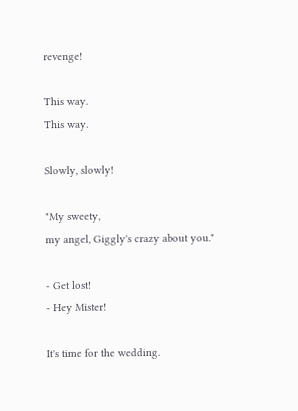revenge!

This way.
This way.

Slowly, slowly!

"My sweety,
my angel, Giggly's crazy about you."

- Get lost!
- Hey Mister!

It's time for the wedding.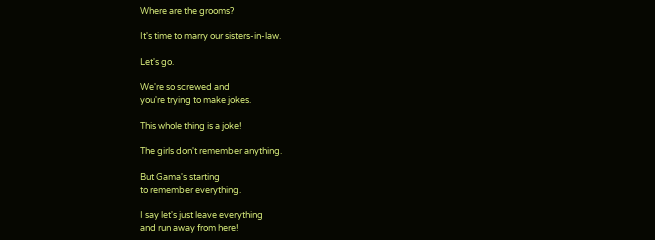Where are the grooms?

It's time to marry our sisters-in-law.

Let's go.

We're so screwed and
you're trying to make jokes.

This whole thing is a joke!

The girls don't remember anything.

But Gama's starting
to remember everything.

I say let's just leave everything
and run away from here!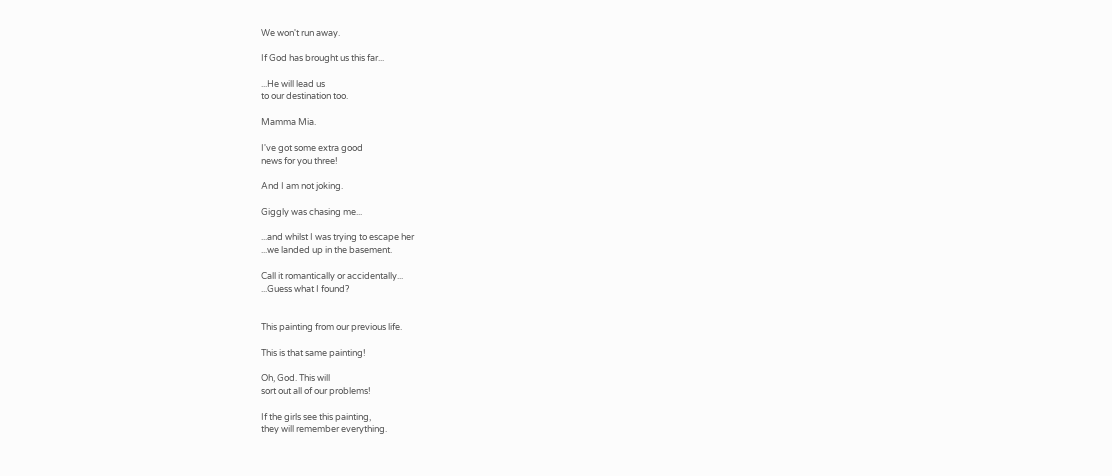We won't run away.

If God has brought us this far...

...He will lead us
to our destination too.

Mamma Mia.

I've got some extra good
news for you three!

And I am not joking.

Giggly was chasing me...

...and whilst I was trying to escape her
...we landed up in the basement.

Call it romantically or accidentally...
...Guess what I found?


This painting from our previous life.

This is that same painting!

Oh, God. This will
sort out all of our problems!

If the girls see this painting,
they will remember everything.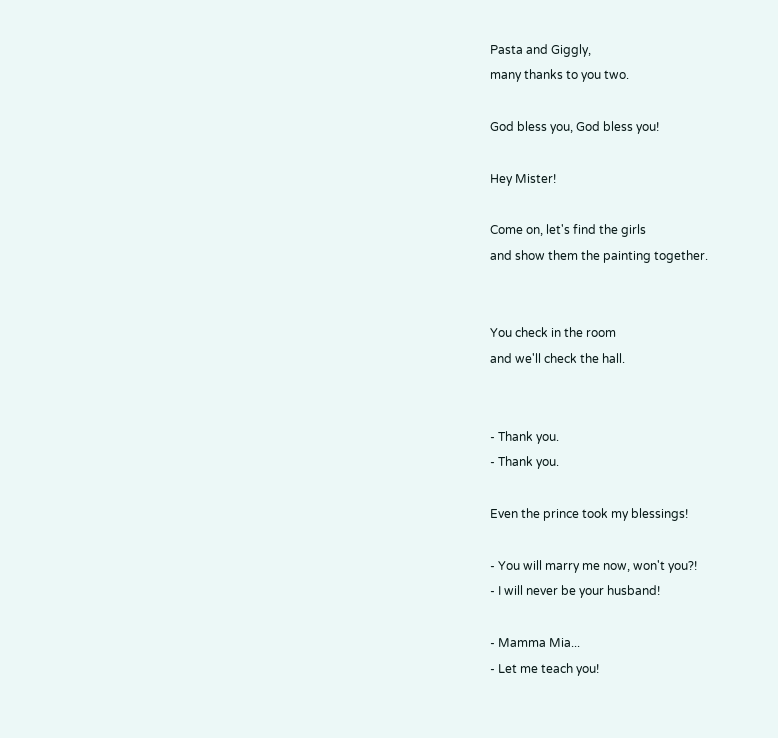Pasta and Giggly,
many thanks to you two.

God bless you, God bless you!

Hey Mister!

Come on, let's find the girls
and show them the painting together.


You check in the room
and we'll check the hall.


- Thank you.
- Thank you.

Even the prince took my blessings!

- You will marry me now, won't you?!
- I will never be your husband!

- Mamma Mia...
- Let me teach you!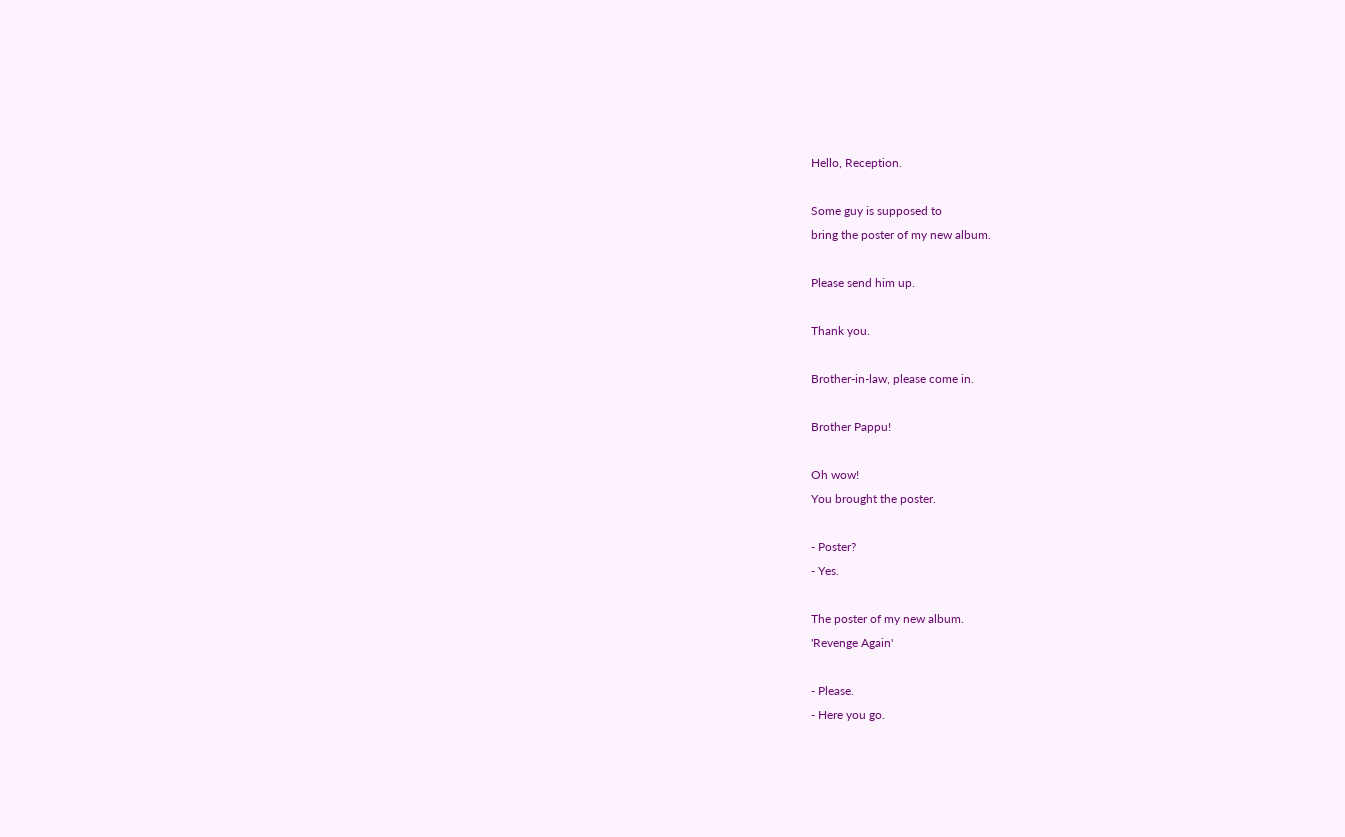Hello, Reception.

Some guy is supposed to
bring the poster of my new album.

Please send him up.

Thank you.

Brother-in-law, please come in.

Brother Pappu!

Oh wow!
You brought the poster.

- Poster?
- Yes.

The poster of my new album.
'Revenge Again'

- Please.
- Here you go.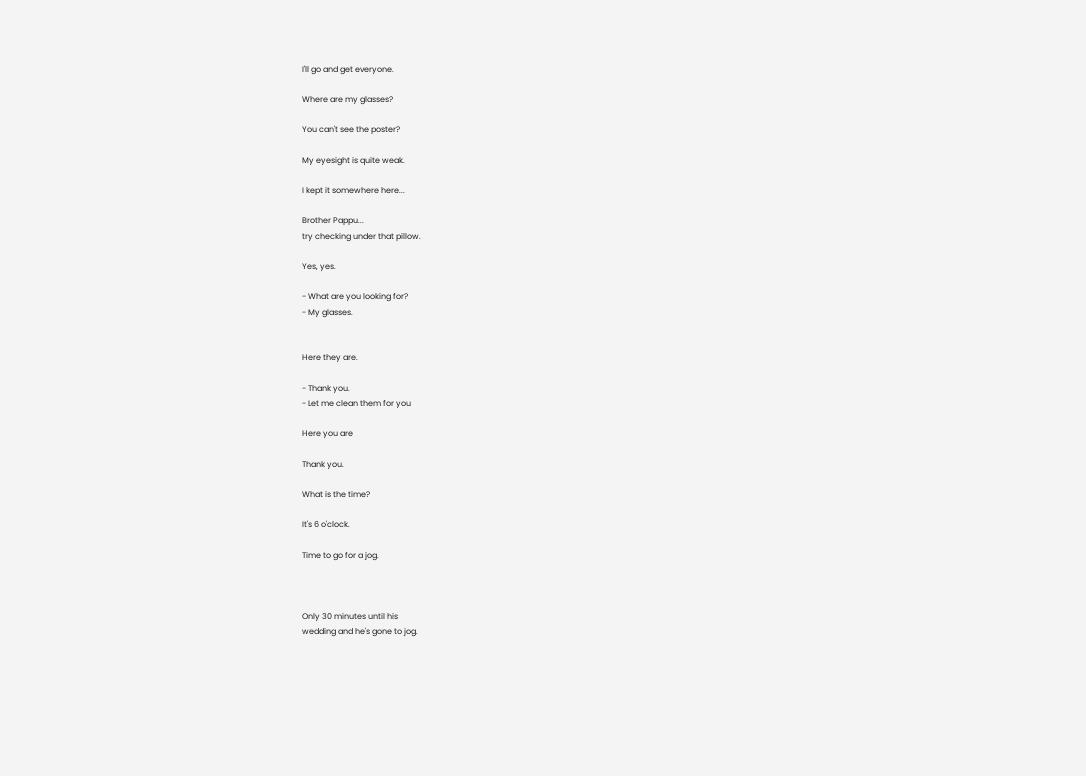I'll go and get everyone.

Where are my glasses?

You can't see the poster?

My eyesight is quite weak.

I kept it somewhere here...

Brother Pappu...
try checking under that pillow.

Yes, yes.

- What are you looking for?
- My glasses.


Here they are.

- Thank you.
- Let me clean them for you

Here you are

Thank you.

What is the time?

It's 6 o'clock.

Time to go for a jog.



Only 30 minutes until his
wedding and he's gone to jog.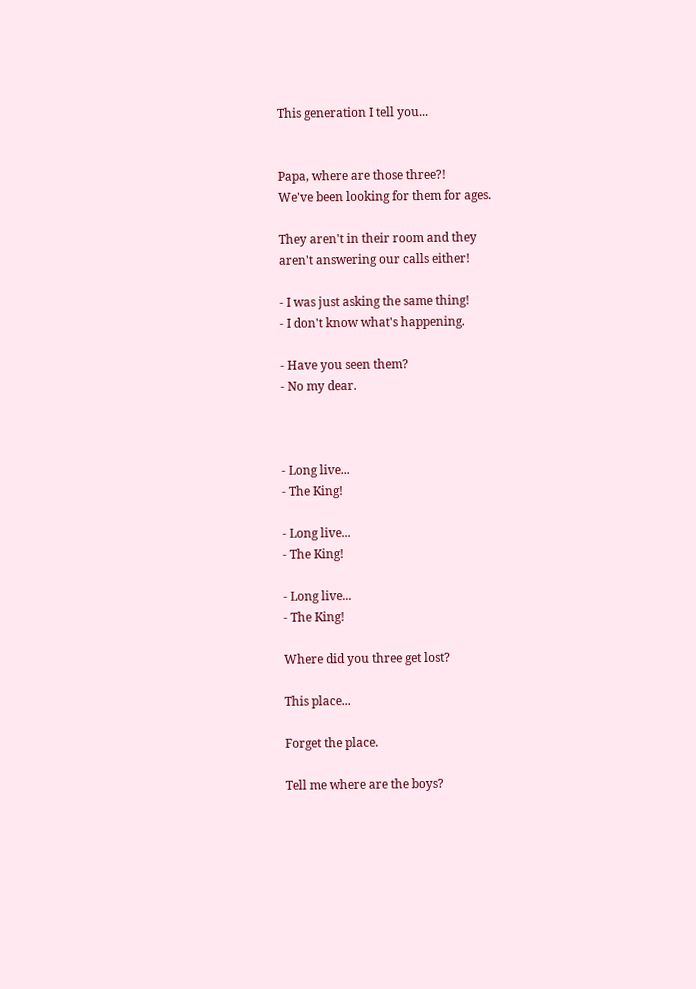This generation I tell you...


Papa, where are those three?!
We've been looking for them for ages.

They aren't in their room and they
aren't answering our calls either!

- I was just asking the same thing!
- I don't know what's happening.

- Have you seen them?
- No my dear.



- Long live...
- The King!

- Long live...
- The King!

- Long live...
- The King!

Where did you three get lost?

This place...

Forget the place.

Tell me where are the boys?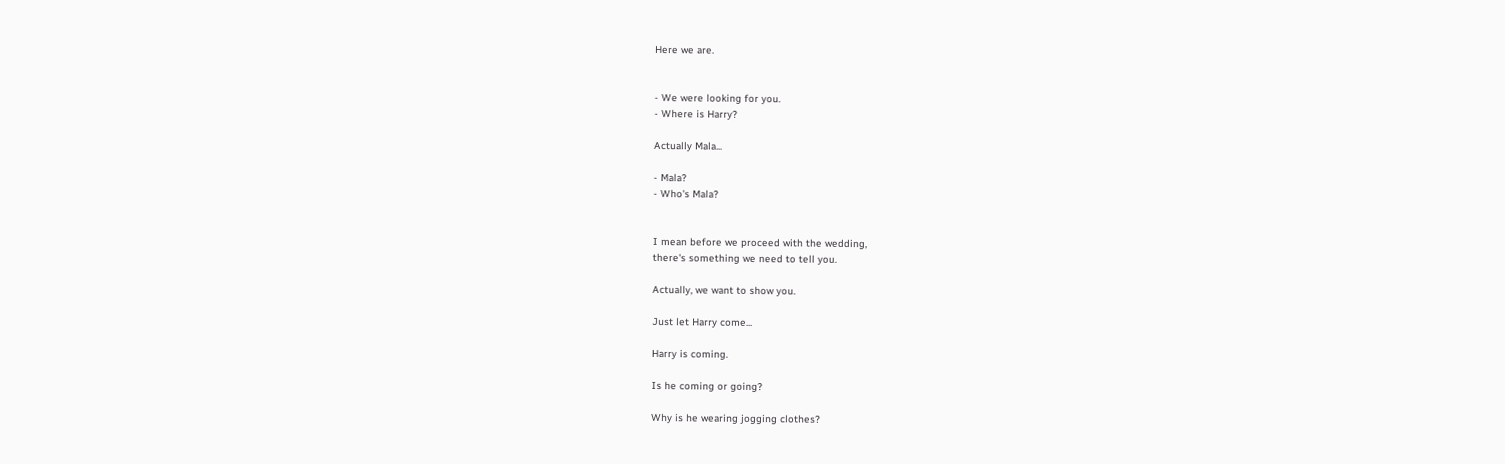Here we are.


- We were looking for you.
- Where is Harry?

Actually Mala...

- Mala?
- Who's Mala?


I mean before we proceed with the wedding,
there's something we need to tell you.

Actually, we want to show you.

Just let Harry come...

Harry is coming.

Is he coming or going?

Why is he wearing jogging clothes?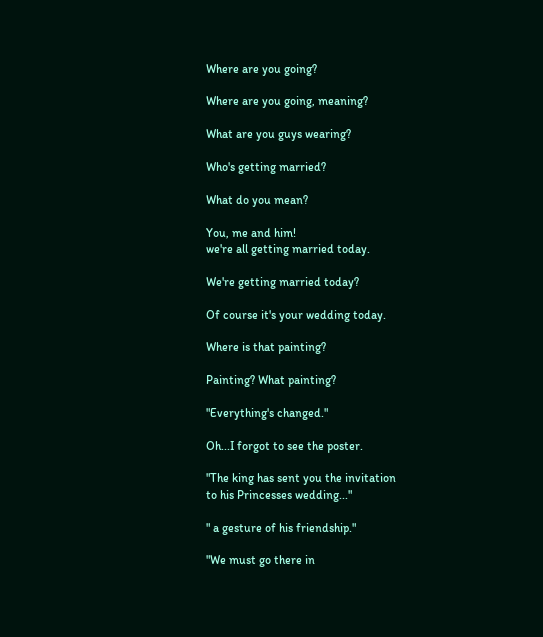Where are you going?

Where are you going, meaning?

What are you guys wearing?

Who's getting married?

What do you mean?

You, me and him!
we're all getting married today.

We're getting married today?

Of course it's your wedding today.

Where is that painting?

Painting? What painting?

"Everything's changed."

Oh...I forgot to see the poster.

"The king has sent you the invitation
to his Princesses wedding..."

" a gesture of his friendship."

"We must go there in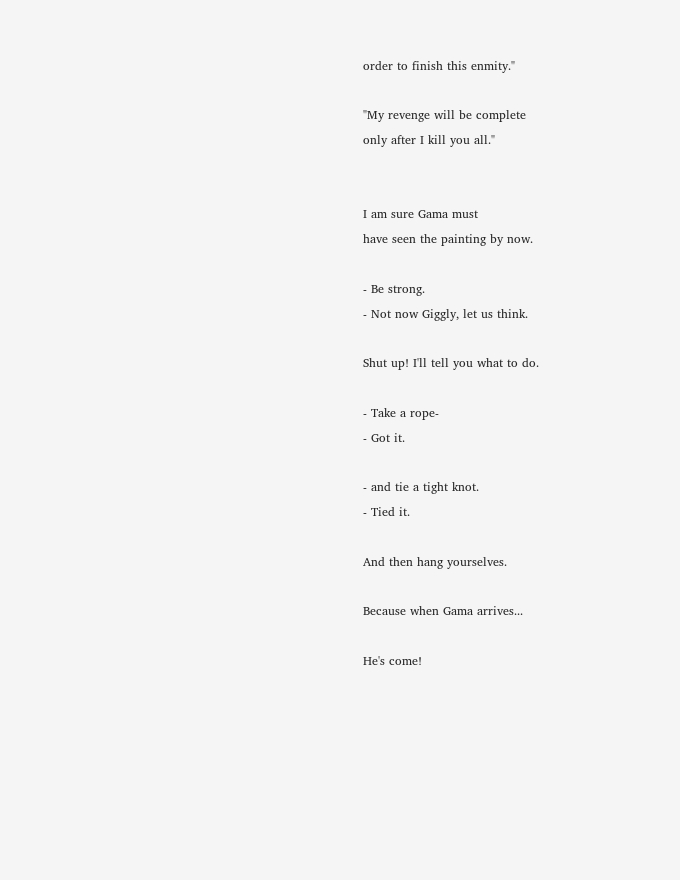order to finish this enmity."

"My revenge will be complete
only after I kill you all."


I am sure Gama must
have seen the painting by now.

- Be strong.
- Not now Giggly, let us think.

Shut up! I'll tell you what to do.

- Take a rope-
- Got it.

- and tie a tight knot.
- Tied it.

And then hang yourselves.

Because when Gama arrives...

He's come!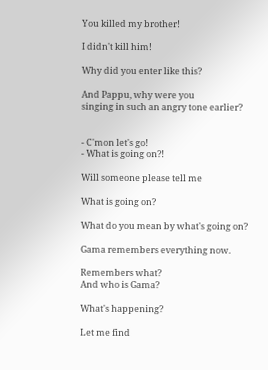You killed my brother!

I didn't kill him!

Why did you enter like this?

And Pappu, why were you
singing in such an angry tone earlier?


- C'mon let's go!
- What is going on?!

Will someone please tell me

What is going on?

What do you mean by what's going on?

Gama remembers everything now.

Remembers what?
And who is Gama?

What's happening?

Let me find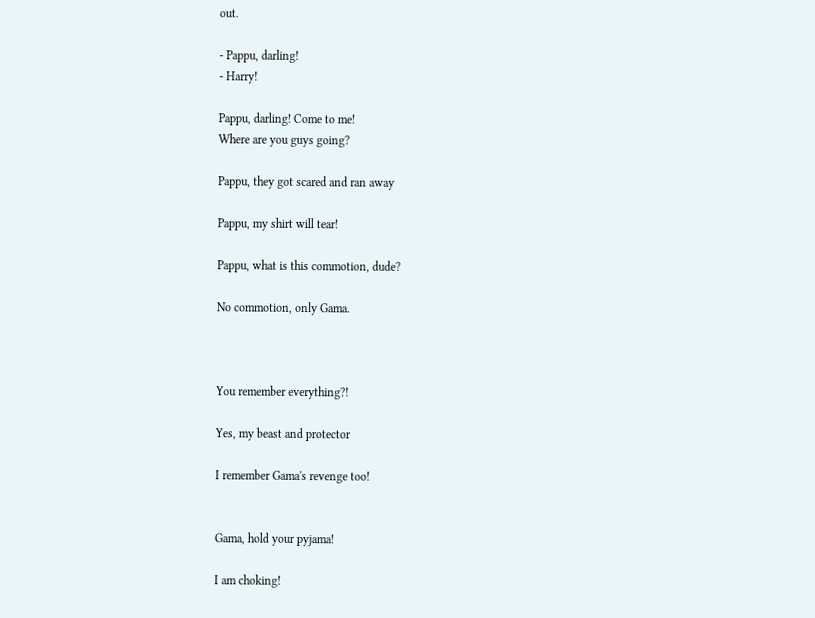out.

- Pappu, darling!
- Harry!

Pappu, darling! Come to me!
Where are you guys going?

Pappu, they got scared and ran away

Pappu, my shirt will tear!

Pappu, what is this commotion, dude?

No commotion, only Gama.



You remember everything?!

Yes, my beast and protector

I remember Gama's revenge too!


Gama, hold your pyjama!

I am choking!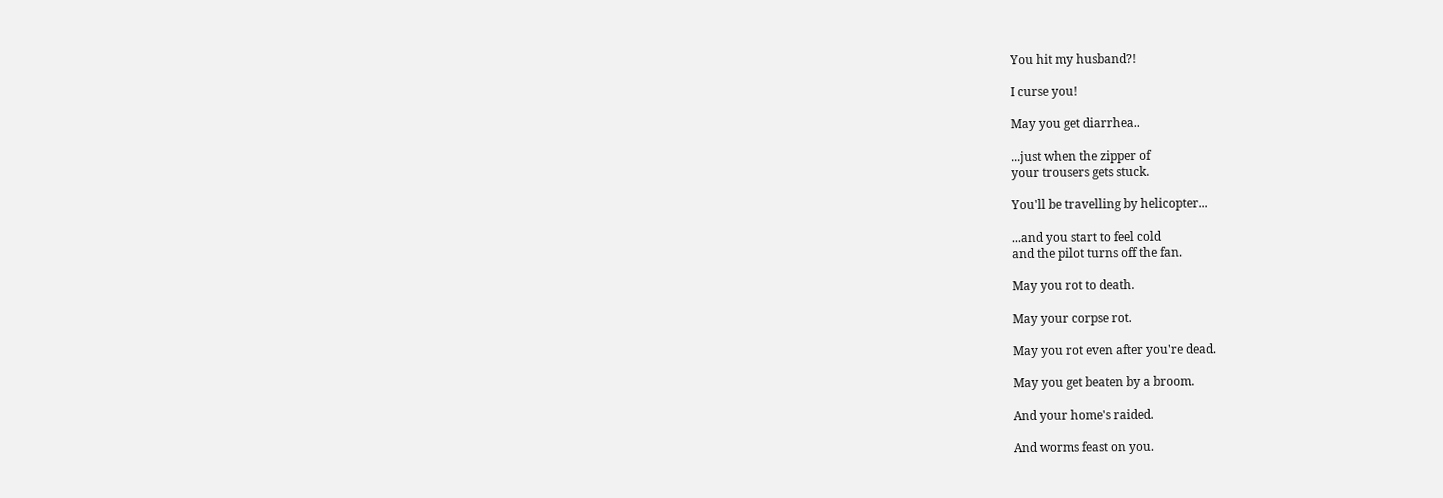You hit my husband?!

I curse you!

May you get diarrhea..

...just when the zipper of
your trousers gets stuck.

You'll be travelling by helicopter...

...and you start to feel cold
and the pilot turns off the fan.

May you rot to death.

May your corpse rot.

May you rot even after you're dead.

May you get beaten by a broom.

And your home's raided.

And worms feast on you.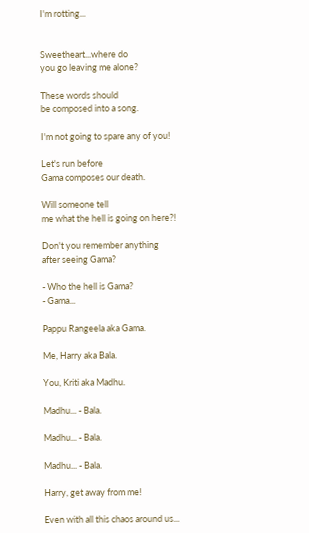I'm rotting...


Sweetheart...where do
you go leaving me alone?

These words should
be composed into a song.

I'm not going to spare any of you!

Let's run before
Gama composes our death.

Will someone tell
me what the hell is going on here?!

Don't you remember anything
after seeing Gama?

- Who the hell is Gama?
- Gama...

Pappu Rangeela aka Gama.

Me, Harry aka Bala.

You, Kriti aka Madhu.

Madhu... - Bala.

Madhu... - Bala.

Madhu... - Bala.

Harry, get away from me!

Even with all this chaos around us...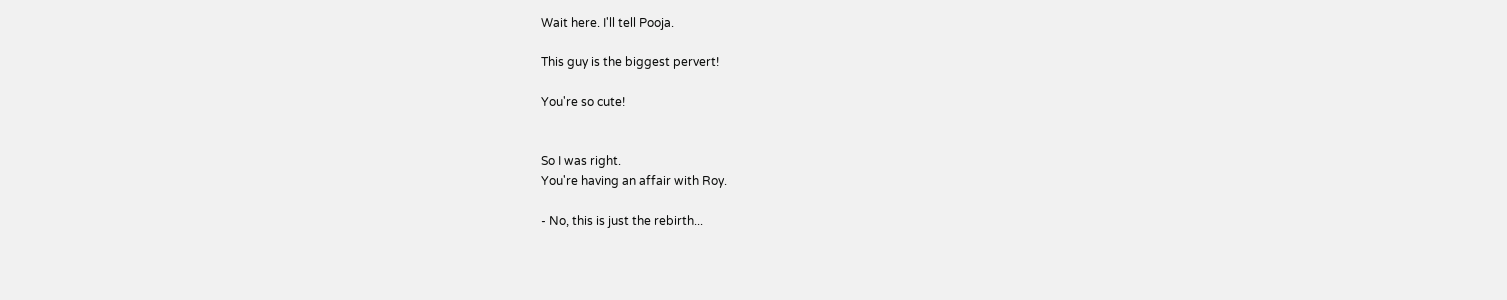Wait here. I'll tell Pooja.

This guy is the biggest pervert!

You're so cute!


So I was right.
You're having an affair with Roy.

- No, this is just the rebirth...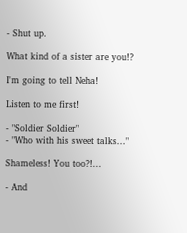- Shut up.

What kind of a sister are you!?

I'm going to tell Neha!

Listen to me first!

- "Soldier Soldier"
- "Who with his sweet talks..."

Shameless! You too?!...

- And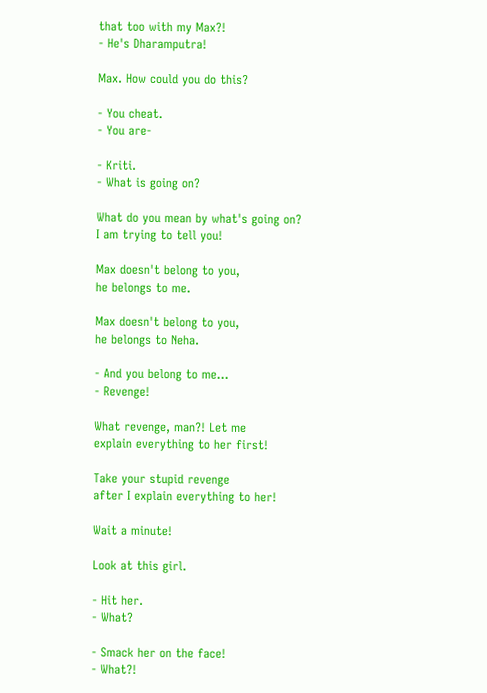that too with my Max?!
- He's Dharamputra!

Max. How could you do this?

- You cheat.
- You are-

- Kriti.
- What is going on?

What do you mean by what's going on?
I am trying to tell you!

Max doesn't belong to you,
he belongs to me.

Max doesn't belong to you,
he belongs to Neha.

- And you belong to me...
- Revenge!

What revenge, man?! Let me
explain everything to her first!

Take your stupid revenge
after I explain everything to her!

Wait a minute!

Look at this girl.

- Hit her.
- What?

- Smack her on the face!
- What?!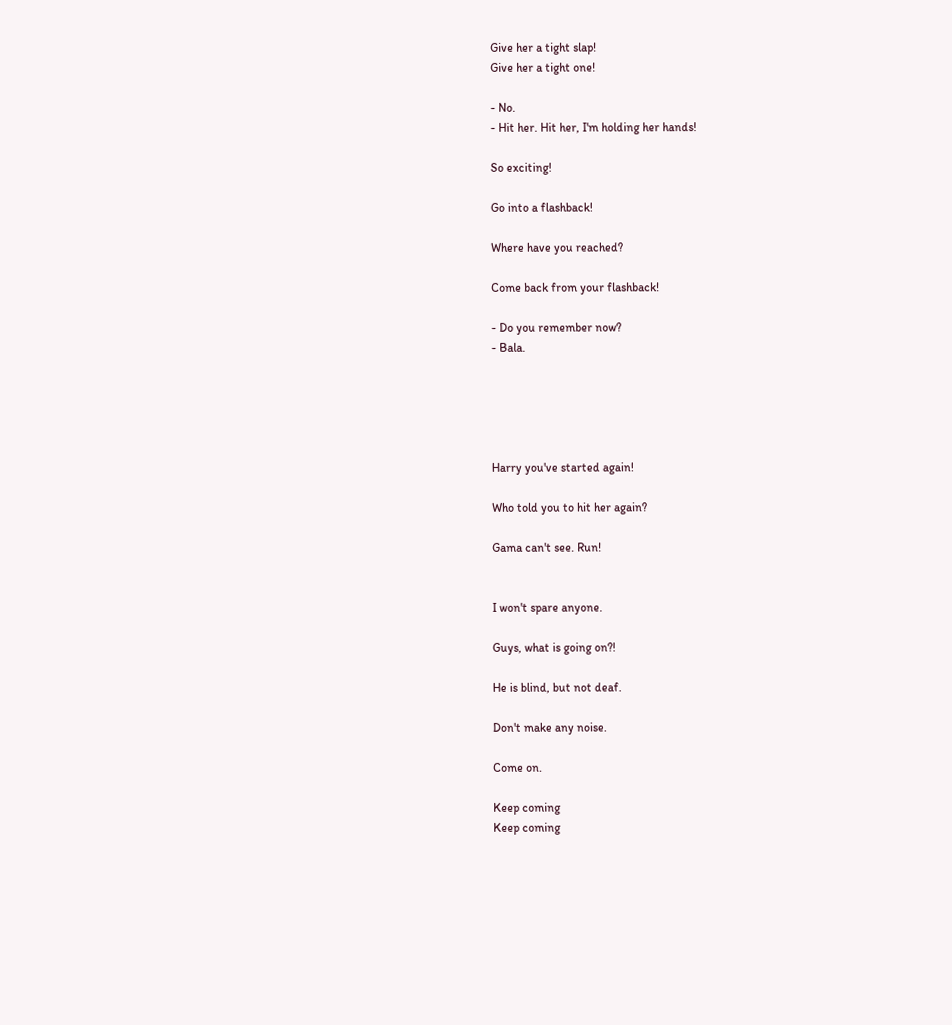Give her a tight slap!
Give her a tight one!

- No.
- Hit her. Hit her, I'm holding her hands!

So exciting!

Go into a flashback!

Where have you reached?

Come back from your flashback!

- Do you remember now?
- Bala.





Harry you've started again!

Who told you to hit her again?

Gama can't see. Run!


I won't spare anyone.

Guys, what is going on?!

He is blind, but not deaf.

Don't make any noise.

Come on.

Keep coming
Keep coming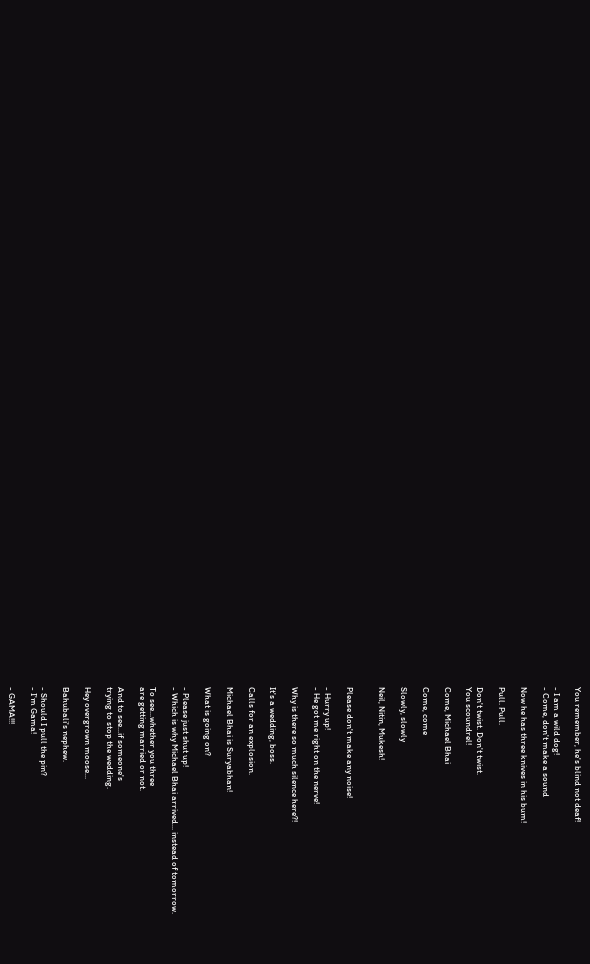You remember, he's blind not deaf!

- I am a wild dog!
- Come, don't make a sound

Now he has three knives in his bum!

Pull. Pull.

Don't twist. Don't twist.
You scoundrel!

Come, Michael Bhai

Come, come

Slowly, slowly

Neil, Nitin, Mukesh!


Please don't make any noise!

- Hurry up!
- He got me right on the nerve!

Why is there so much silence here?!

It's a wedding, boss.

Calls for an explosion.

Michael Bhai is Suryabhan!

What is going on?

- Please just shut up!
- Which is why Michael Bhai arrived... instead of tomorrow.

To see...whether you three
are getting married or not.

And to see...if someone's
trying to stop the wedding.

Hey overgrown moose...

Bahubali's nephew.

- Should I pull the pin?
- I'm Gama!

- GAMA!!!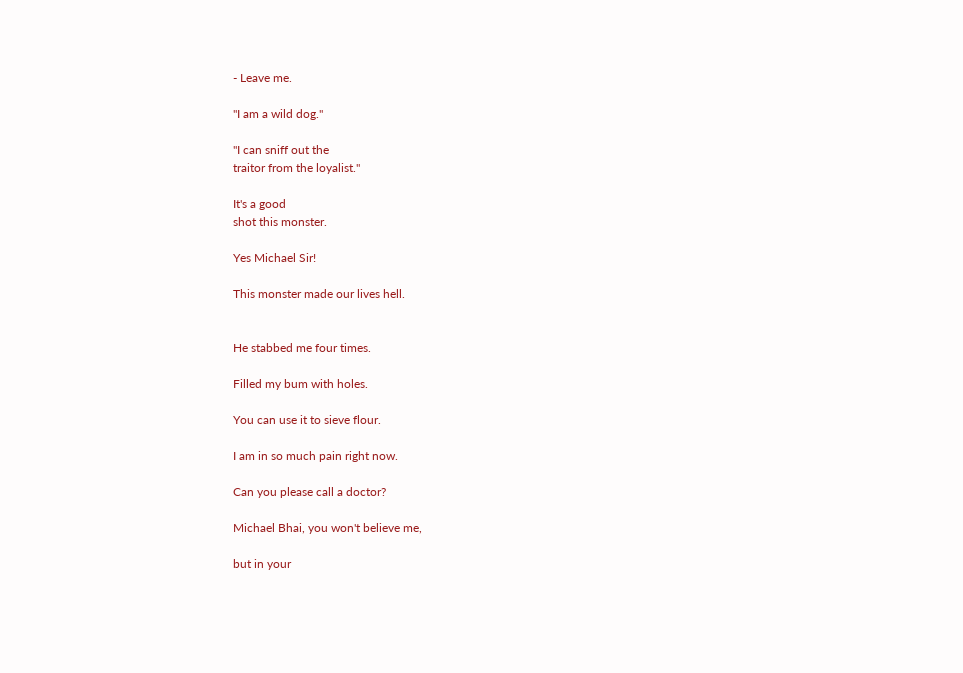- Leave me.

"I am a wild dog."

"I can sniff out the
traitor from the loyalist."

It's a good
shot this monster.

Yes Michael Sir!

This monster made our lives hell.


He stabbed me four times.

Filled my bum with holes.

You can use it to sieve flour.

I am in so much pain right now.

Can you please call a doctor?

Michael Bhai, you won't believe me,

but in your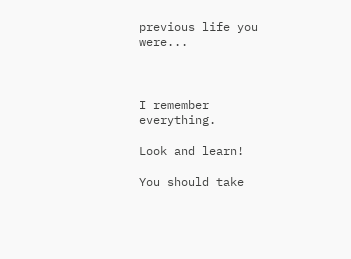previous life you were...



I remember everything.

Look and learn!

You should take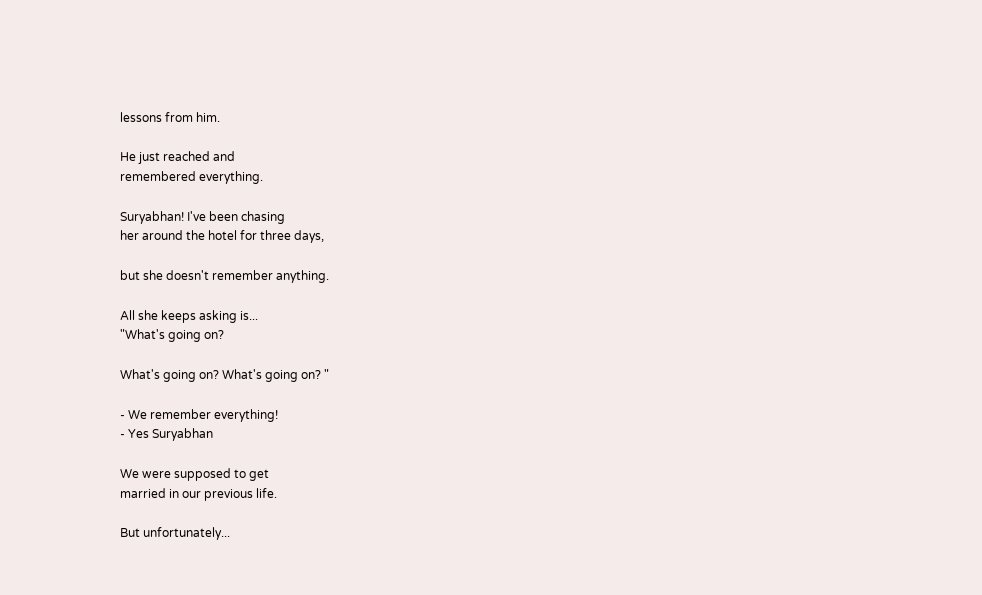lessons from him.

He just reached and
remembered everything.

Suryabhan! I've been chasing
her around the hotel for three days,

but she doesn't remember anything.

All she keeps asking is...
"What's going on?

What's going on? What's going on? "

- We remember everything!
- Yes Suryabhan

We were supposed to get
married in our previous life.

But unfortunately...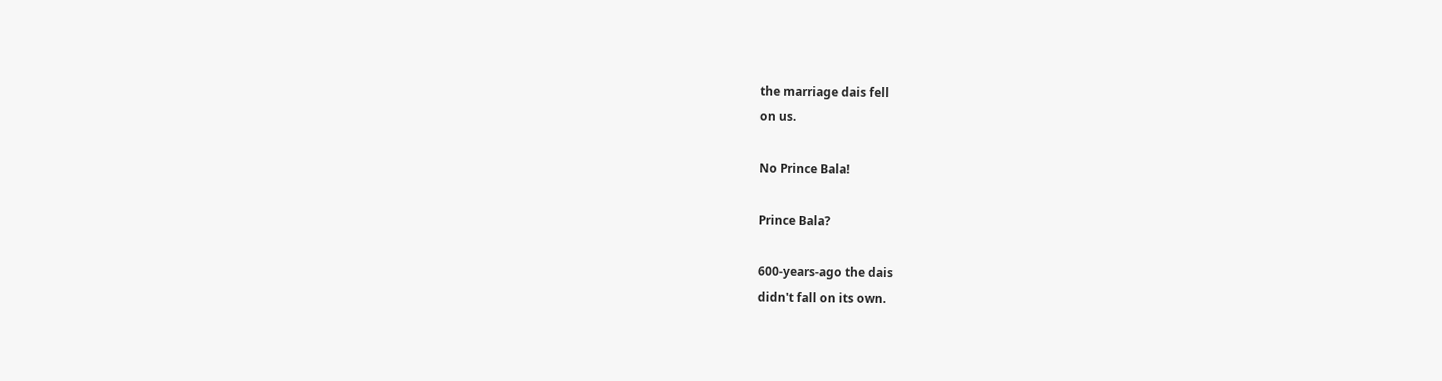the marriage dais fell
on us.

No Prince Bala!

Prince Bala?

600-years-ago the dais
didn't fall on its own.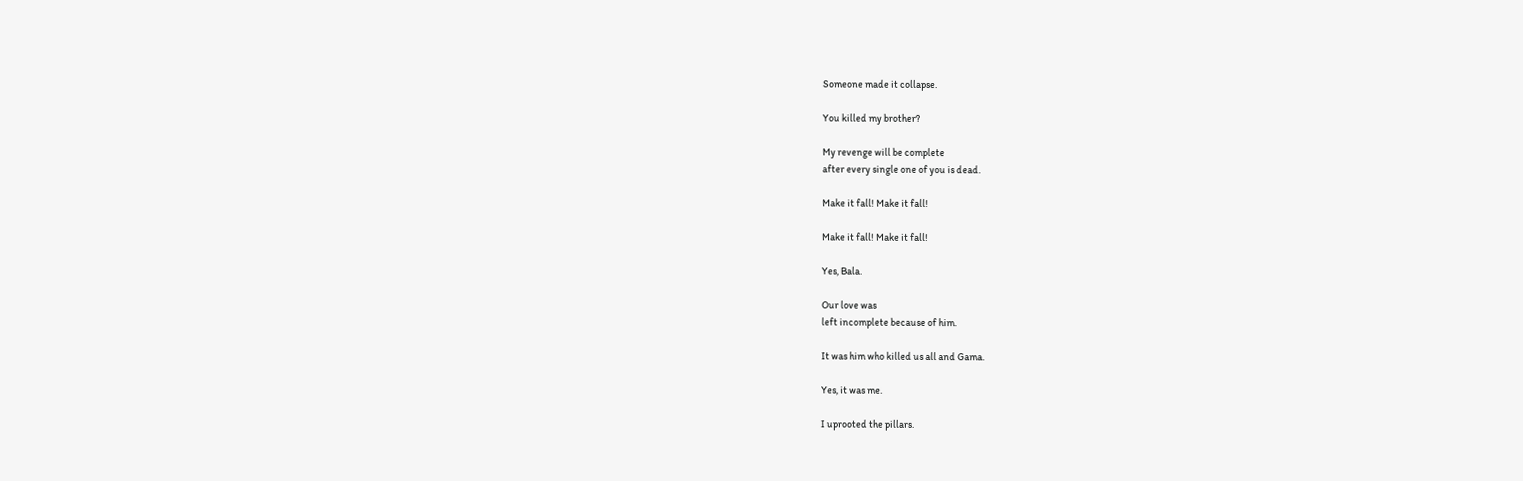Someone made it collapse.

You killed my brother?

My revenge will be complete
after every single one of you is dead.

Make it fall! Make it fall!

Make it fall! Make it fall!

Yes, Bala.

Our love was
left incomplete because of him.

It was him who killed us all and Gama.

Yes, it was me.

I uprooted the pillars.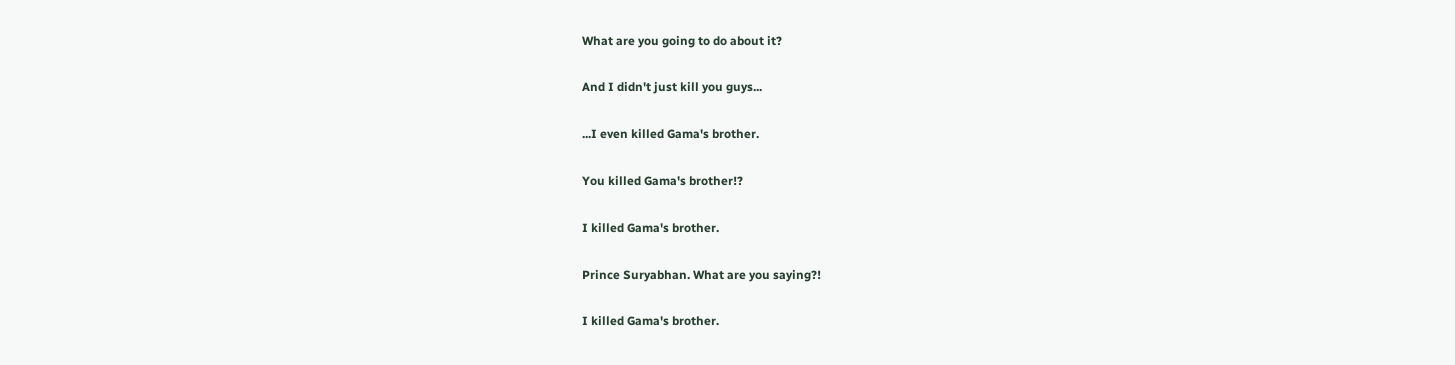What are you going to do about it?

And I didn't just kill you guys...

...I even killed Gama's brother.

You killed Gama's brother!?

I killed Gama's brother.

Prince Suryabhan. What are you saying?!

I killed Gama's brother.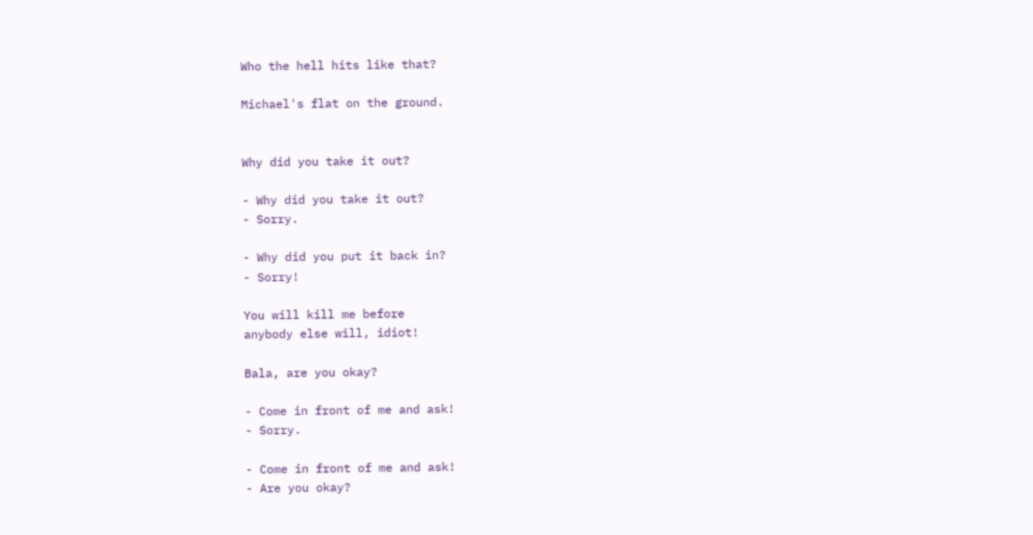Who the hell hits like that?

Michael's flat on the ground.


Why did you take it out?

- Why did you take it out?
- Sorry.

- Why did you put it back in?
- Sorry!

You will kill me before
anybody else will, idiot!

Bala, are you okay?

- Come in front of me and ask!
- Sorry.

- Come in front of me and ask!
- Are you okay?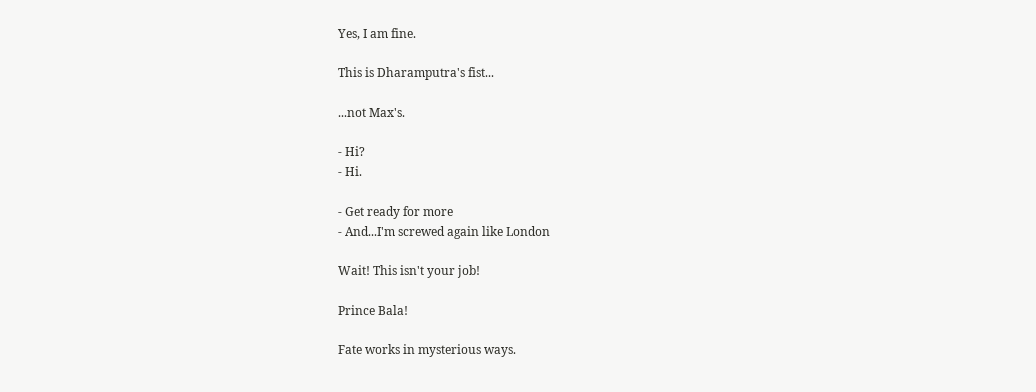Yes, I am fine.

This is Dharamputra's fist...

...not Max's.

- Hi?
- Hi.

- Get ready for more
- And...I'm screwed again like London

Wait! This isn't your job!

Prince Bala!

Fate works in mysterious ways.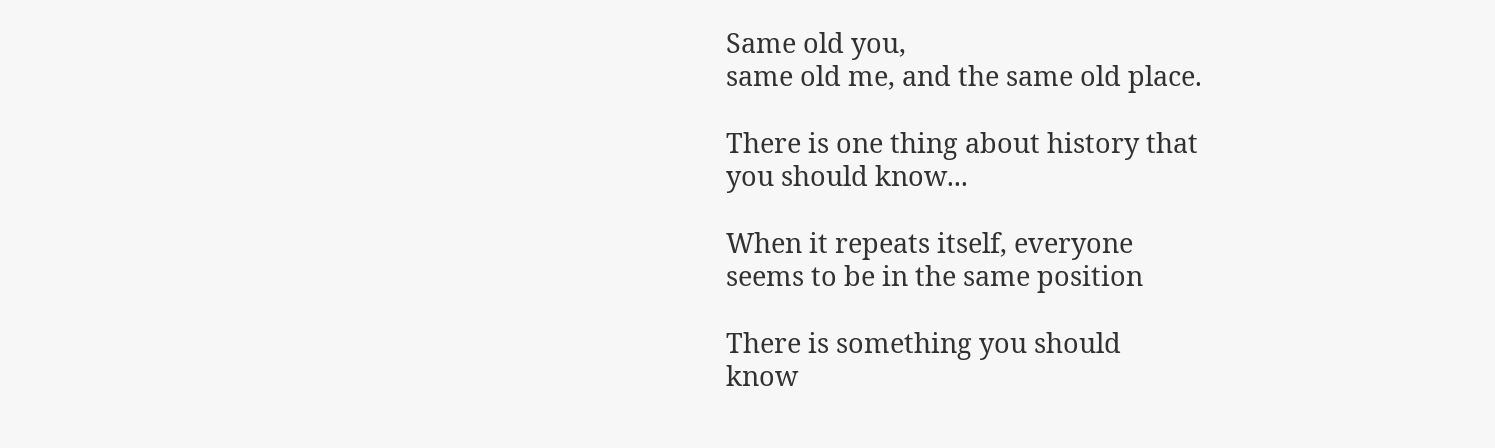Same old you,
same old me, and the same old place.

There is one thing about history that
you should know...

When it repeats itself, everyone
seems to be in the same position

There is something you should
know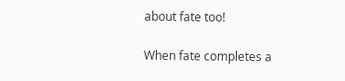about fate too!

When fate completes a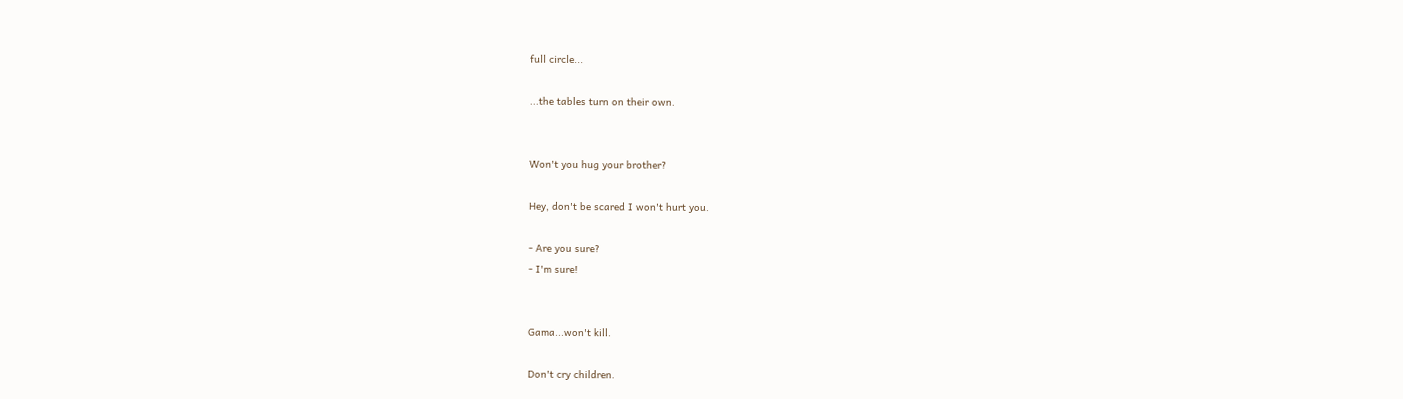full circle...

...the tables turn on their own.


Won't you hug your brother?

Hey, don't be scared I won't hurt you.

- Are you sure?
- I'm sure!


Gama...won't kill.

Don't cry children.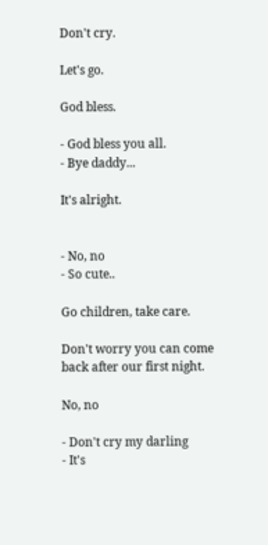Don't cry.

Let's go.

God bless.

- God bless you all.
- Bye daddy...

It's alright.


- No, no
- So cute..

Go children, take care.

Don't worry you can come
back after our first night.

No, no

- Don't cry my darling
- It's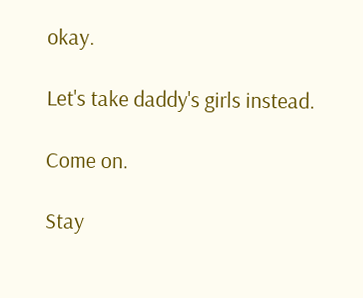okay.

Let's take daddy's girls instead.

Come on.

Stay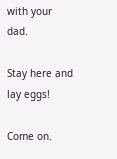with your dad.

Stay here and lay eggs!

Come on.